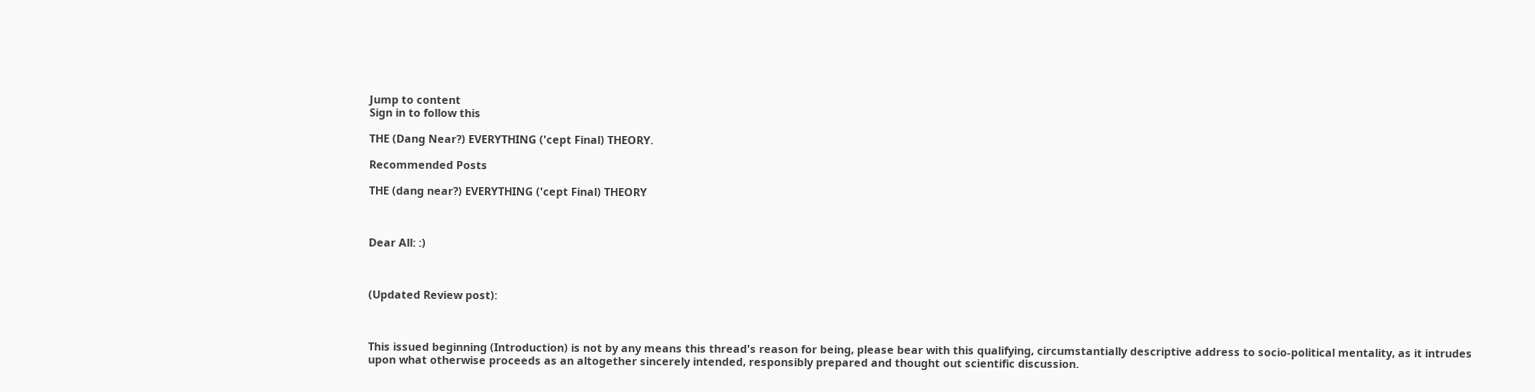Jump to content
Sign in to follow this

THE (Dang Near?) EVERYTHING ('cept Final) THEORY.

Recommended Posts

THE (dang near?) EVERYTHING ('cept Final) THEORY



Dear All: :)



(Updated Review post):



This issued beginning (Introduction) is not by any means this thread's reason for being, please bear with this qualifying, circumstantially descriptive address to socio-political mentality, as it intrudes upon what otherwise proceeds as an altogether sincerely intended, responsibly prepared and thought out scientific discussion.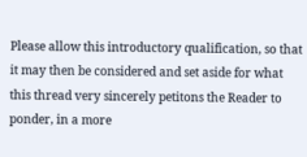Please allow this introductory qualification, so that it may then be considered and set aside for what this thread very sincerely petitons the Reader to ponder, in a more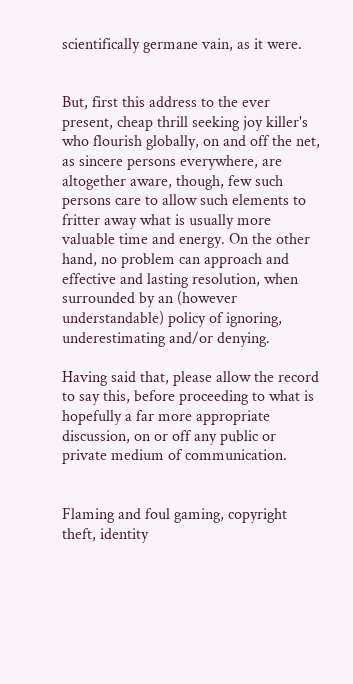scientifically germane vain, as it were.


But, first this address to the ever present, cheap thrill seeking joy killer's who flourish globally, on and off the net, as sincere persons everywhere, are altogether aware, though, few such persons care to allow such elements to fritter away what is usually more valuable time and energy. On the other hand, no problem can approach and effective and lasting resolution, when surrounded by an (however understandable) policy of ignoring, underestimating and/or denying.

Having said that, please allow the record to say this, before proceeding to what is hopefully a far more appropriate discussion, on or off any public or private medium of communication.


Flaming and foul gaming, copyright theft, identity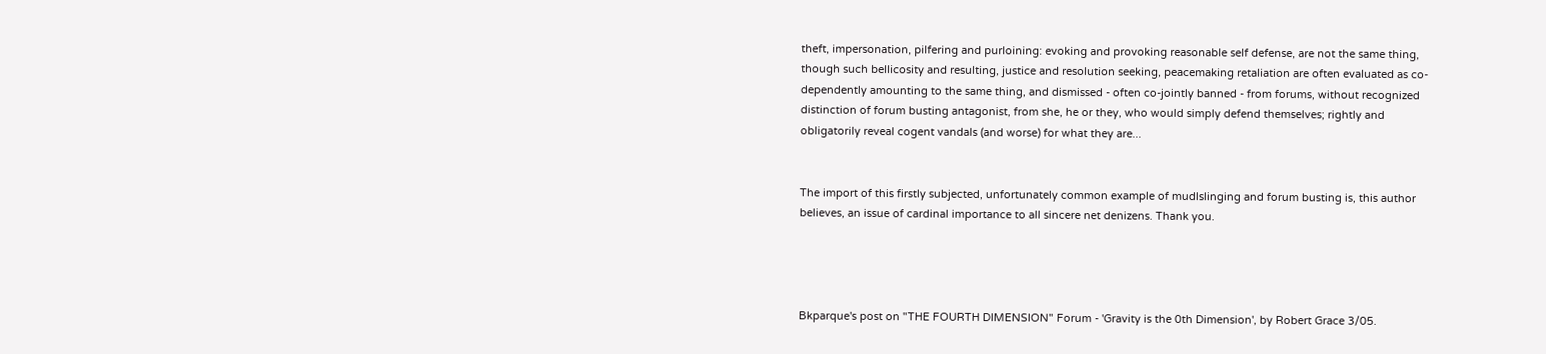theft, impersonation, pilfering and purloining: evoking and provoking reasonable self defense, are not the same thing, though such bellicosity and resulting, justice and resolution seeking, peacemaking retaliation are often evaluated as co-dependently amounting to the same thing, and dismissed - often co-jointly banned - from forums, without recognized distinction of forum busting antagonist, from she, he or they, who would simply defend themselves; rightly and obligatorily reveal cogent vandals (and worse) for what they are...


The import of this firstly subjected, unfortunately common example of mudlslinging and forum busting is, this author believes, an issue of cardinal importance to all sincere net denizens. Thank you.




Bkparque's post on "THE FOURTH DIMENSION" Forum - 'Gravity is the 0th Dimension', by Robert Grace 3/05.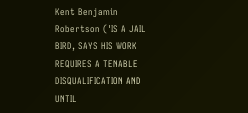Kent Benjamin Robertson ('IS A JAIL BIRD, SAYS HIS WORK REQUIRES A TENABLE DISQUALIFICATION AND UNTIL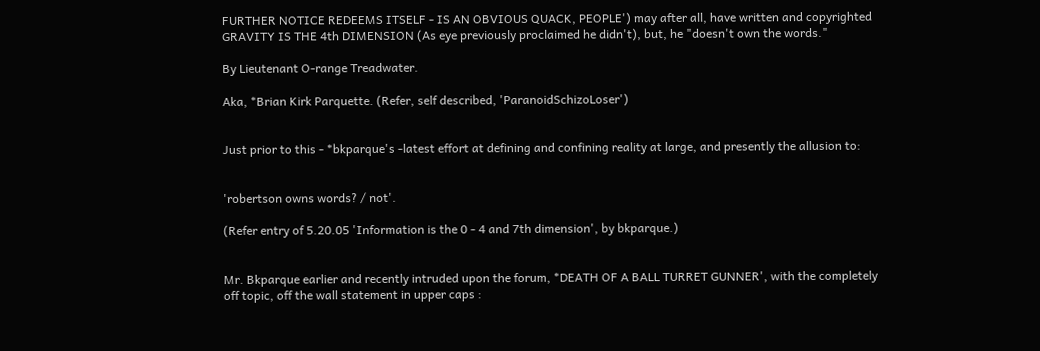FURTHER NOTICE REDEEMS ITSELF - IS AN OBVIOUS QUACK, PEOPLE') may after all, have written and copyrighted GRAVITY IS THE 4th DIMENSION (As eye previously proclaimed he didn't), but, he "doesn't own the words."

By Lieutenant O-range Treadwater.

Aka, *Brian Kirk Parquette. (Refer, self described, 'ParanoidSchizoLoser')


Just prior to this - *bkparque's -latest effort at defining and confining reality at large, and presently the allusion to:


'robertson owns words? / not'.

(Refer entry of 5.20.05 'Information is the 0 - 4 and 7th dimension', by bkparque.)


Mr. Bkparque earlier and recently intruded upon the forum, *DEATH OF A BALL TURRET GUNNER', with the completely off topic, off the wall statement in upper caps :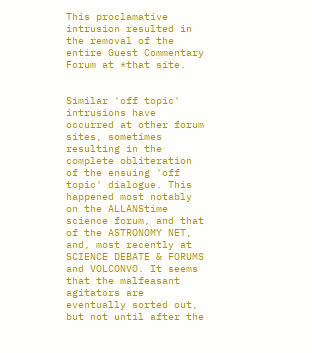This proclamative intrusion resulted in the removal of the entire Guest Commentary Forum at *that site.


Similar 'off topic' intrusions have occurred at other forum sites, sometimes resulting in the complete obliteration of the ensuing 'off topic' dialogue. This happened most notably on the ALLANStime science forum, and that of the ASTRONOMY NET, and, most recently at SCIENCE DEBATE & FORUMS and VOLCONVO. It seems that the malfeasant agitators are eventually sorted out, but not until after the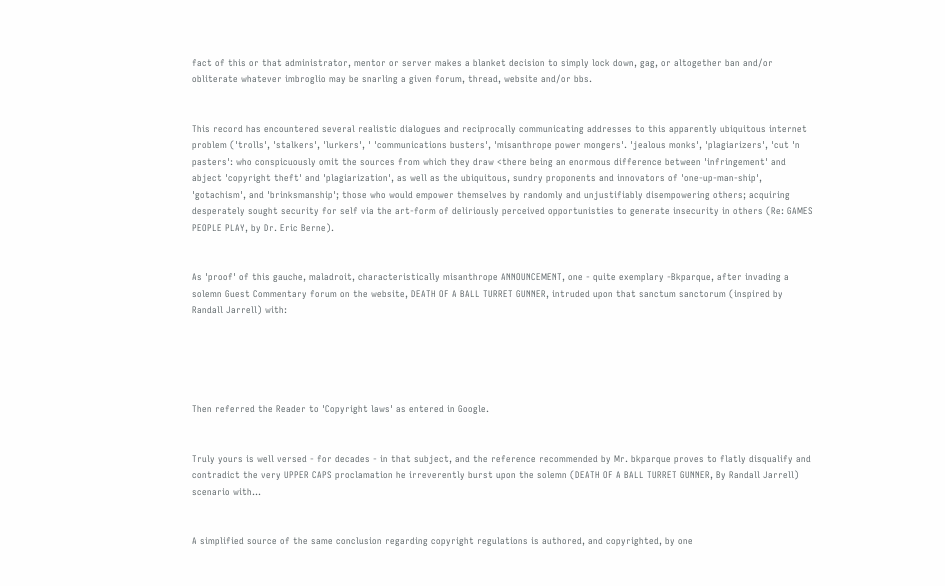fact of this or that administrator, mentor or server makes a blanket decision to simply lock down, gag, or altogether ban and/or obliterate whatever imbroglio may be snarling a given forum, thread, website and/or bbs.


This record has encountered several realistic dialogues and reciprocally communicating addresses to this apparently ubiquitous internet problem ('trolls', 'stalkers', 'lurkers', ' 'communications busters', 'misanthrope power mongers'. 'jealous monks', 'plagiarizers', 'cut 'n pasters': who conspicuously omit the sources from which they draw <there being an enormous difference between 'infringement' and abject 'copyright theft' and 'plagiarization', as well as the ubiquitous, sundry proponents and innovators of 'one-up-man-ship', 'gotachism', and 'brinksmanship'; those who would empower themselves by randomly and unjustifiably disempowering others; acquiring desperately sought security for self via the art-form of deliriously perceived opportunisties to generate insecurity in others (Re: GAMES PEOPLE PLAY, by Dr. Eric Berne).


As 'proof' of this gauche, maladroit, characteristically misanthrope ANNOUNCEMENT, one - quite exemplary -Bkparque, after invading a solemn Guest Commentary forum on the website, DEATH OF A BALL TURRET GUNNER, intruded upon that sanctum sanctorum (inspired by Randall Jarrell) with:





Then referred the Reader to 'Copyright laws' as entered in Google.


Truly yours is well versed - for decades - in that subject, and the reference recommended by Mr. bkparque proves to flatly disqualify and contradict the very UPPER CAPS proclamation he irreverently burst upon the solemn (DEATH OF A BALL TURRET GUNNER, By Randall Jarrell) scenario with...


A simplified source of the same conclusion regarding copyright regulations is authored, and copyrighted, by one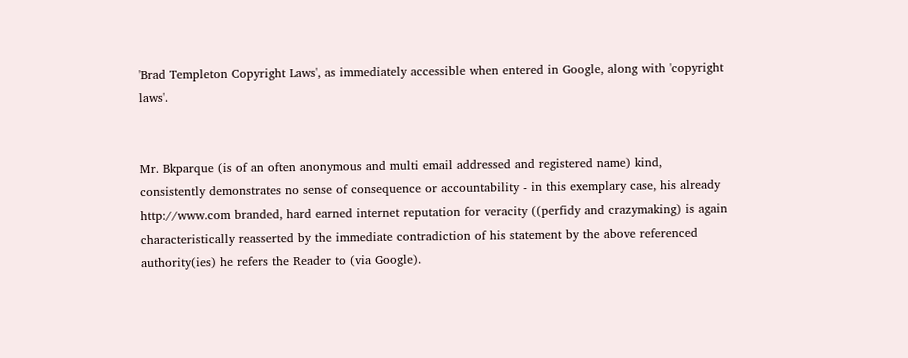'Brad Templeton Copyright Laws', as immediately accessible when entered in Google, along with 'copyright laws'.


Mr. Bkparque (is of an often anonymous and multi email addressed and registered name) kind, consistently demonstrates no sense of consequence or accountability - in this exemplary case, his already http://www.com branded, hard earned internet reputation for veracity ((perfidy and crazymaking) is again characteristically reasserted by the immediate contradiction of his statement by the above referenced authority(ies) he refers the Reader to (via Google).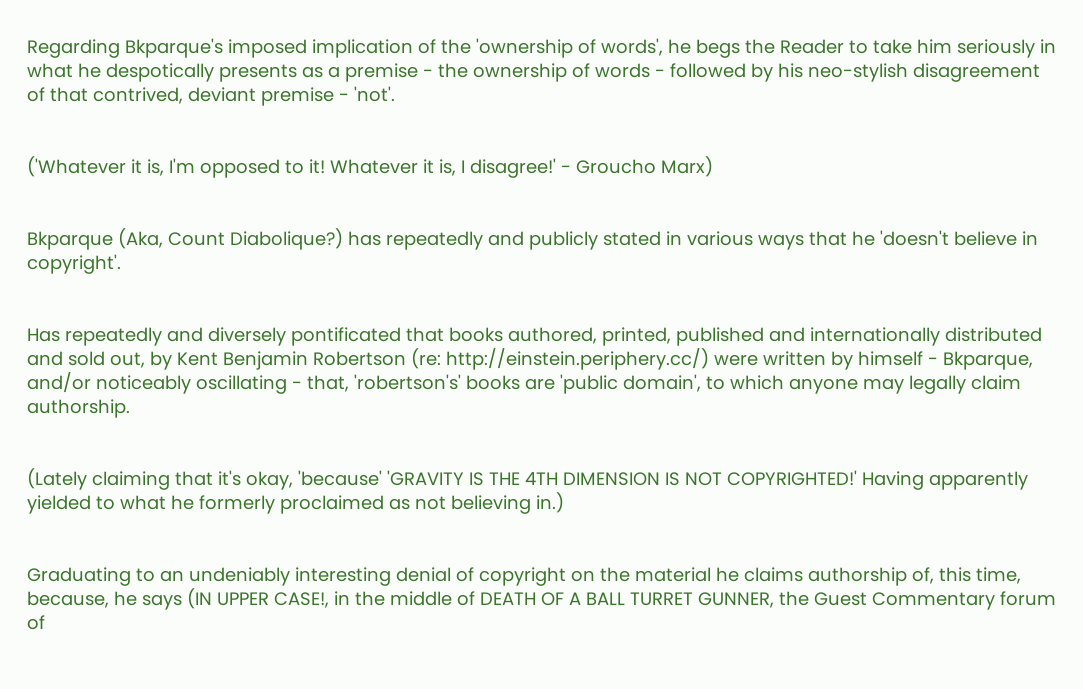Regarding Bkparque's imposed implication of the 'ownership of words', he begs the Reader to take him seriously in what he despotically presents as a premise - the ownership of words - followed by his neo-stylish disagreement of that contrived, deviant premise - 'not'.


('Whatever it is, I'm opposed to it! Whatever it is, I disagree!' - Groucho Marx)


Bkparque (Aka, Count Diabolique?) has repeatedly and publicly stated in various ways that he 'doesn't believe in copyright'.


Has repeatedly and diversely pontificated that books authored, printed, published and internationally distributed and sold out, by Kent Benjamin Robertson (re: http://einstein.periphery.cc/) were written by himself - Bkparque, and/or noticeably oscillating - that, 'robertson's' books are 'public domain', to which anyone may legally claim authorship.


(Lately claiming that it's okay, 'because' 'GRAVITY IS THE 4TH DIMENSION IS NOT COPYRIGHTED!' Having apparently yielded to what he formerly proclaimed as not believing in.)


Graduating to an undeniably interesting denial of copyright on the material he claims authorship of, this time, because, he says (IN UPPER CASE!, in the middle of DEATH OF A BALL TURRET GUNNER, the Guest Commentary forum of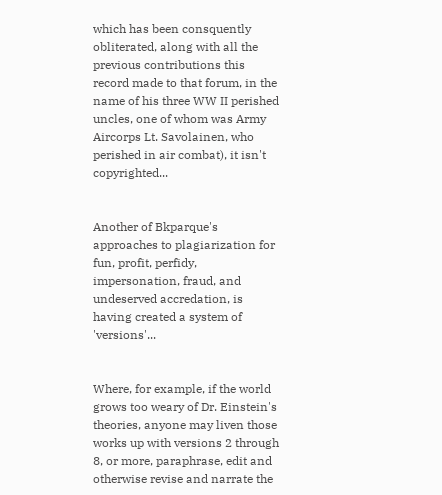which has been consquently obliterated, along with all the previous contributions this record made to that forum, in the name of his three WW II perished uncles, one of whom was Army Aircorps Lt. Savolainen, who perished in air combat), it isn't copyrighted...


Another of Bkparque's approaches to plagiarization for fun, profit, perfidy, impersonation, fraud, and undeserved accredation, is having created a system of 'versions'...


Where, for example, if the world grows too weary of Dr. Einstein's theories, anyone may liven those works up with versions 2 through 8, or more, paraphrase, edit and otherwise revise and narrate the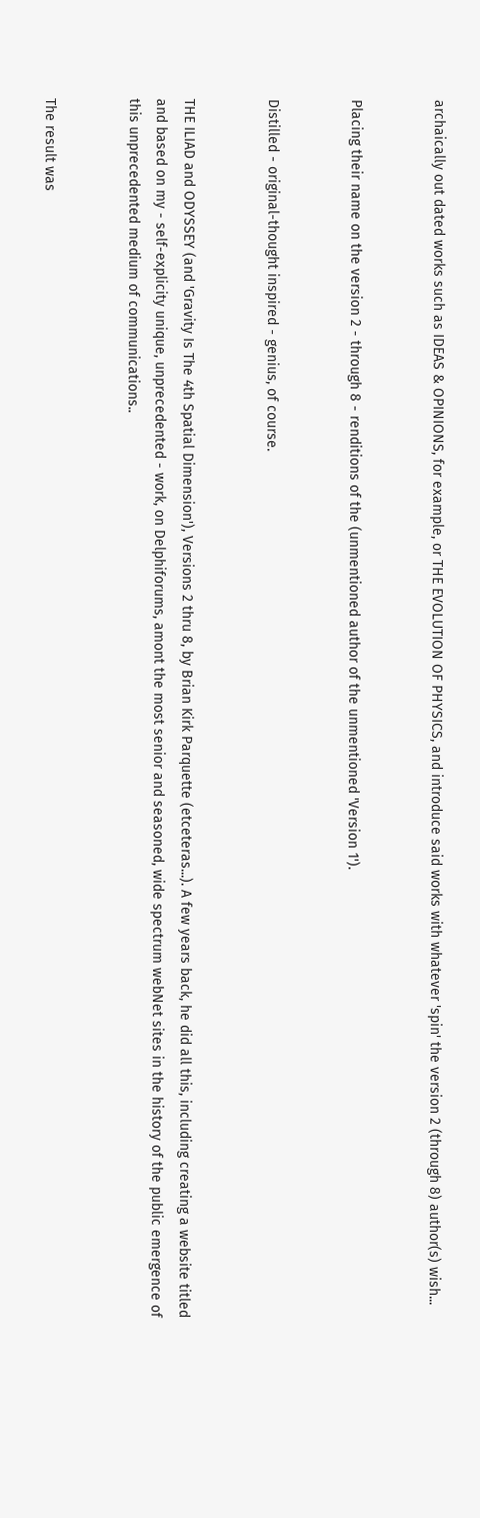archaically out dated works such as IDEAS & OPINIONS, for example, or THE EVOLUTION OF PHYSICS, and introduce said works with whatever 'spin' the version 2 (through 8) author(s) wish...


Placing their name on the version 2 - through 8 - renditions of the (unmentioned author of the unmentioned 'Version 1').


Distilled - original-thought inspired - genius, of course.


THE ILIAD and ODYSSEY (and 'Gravity Is The 4th Spatial Dimension'), Versions 2 thru 8, by Brian Kirk Parquette (etceteras...). A few years back, he did all this, including creating a website titled and based on my - self-explicity unique, unprecedented - work, on Delphiforums, amont the most senior and seasoned, wide spectrum webNet sites in the history of the public emergence of this unprecedented medium of communications..


The result was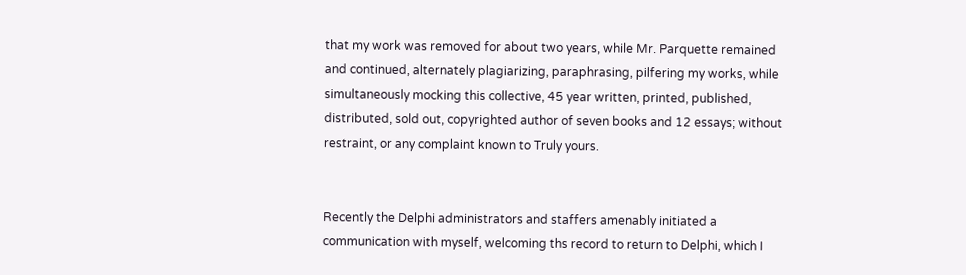that my work was removed for about two years, while Mr. Parquette remained and continued, alternately plagiarizing, paraphrasing, pilfering my works, while simultaneously mocking this collective, 45 year written, printed, published, distributed, sold out, copyrighted author of seven books and 12 essays; without restraint, or any complaint known to Truly yours.


Recently the Delphi administrators and staffers amenably initiated a communication with myself, welcoming ths record to return to Delphi, which I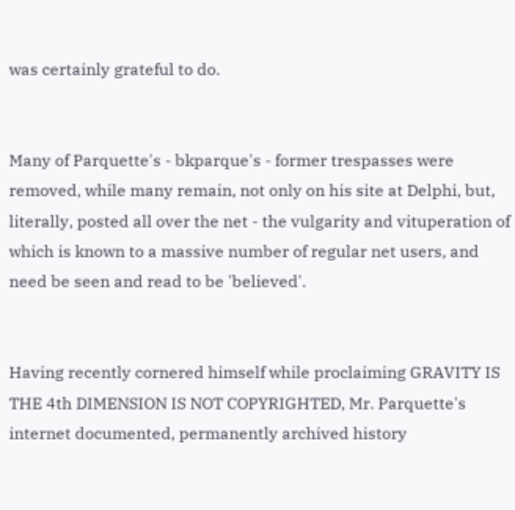was certainly grateful to do.


Many of Parquette's - bkparque's - former trespasses were removed, while many remain, not only on his site at Delphi, but, literally, posted all over the net - the vulgarity and vituperation of which is known to a massive number of regular net users, and need be seen and read to be 'believed'.


Having recently cornered himself while proclaiming GRAVITY IS THE 4th DIMENSION IS NOT COPYRIGHTED, Mr. Parquette's internet documented, permanently archived history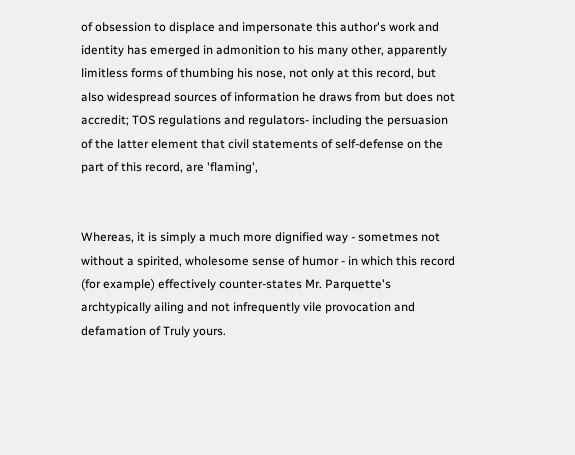of obsession to displace and impersonate this author's work and identity has emerged in admonition to his many other, apparently limitless forms of thumbing his nose, not only at this record, but also widespread sources of information he draws from but does not accredit; TOS regulations and regulators- including the persuasion of the latter element that civil statements of self-defense on the part of this record, are 'flaming',


Whereas, it is simply a much more dignified way - sometmes not without a spirited, wholesome sense of humor - in which this record (for example) effectively counter-states Mr. Parquette's archtypically ailing and not infrequently vile provocation and defamation of Truly yours.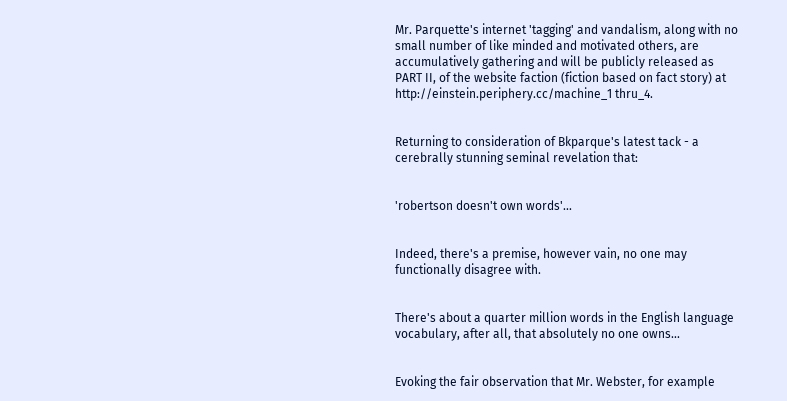Mr. Parquette's internet 'tagging' and vandalism, along with no small number of like minded and motivated others, are accumulatively gathering and will be publicly released as PART II, of the website faction (fiction based on fact story) at http://einstein.periphery.cc/machine_1 thru_4.


Returning to consideration of Bkparque's latest tack - a cerebrally stunning seminal revelation that:


'robertson doesn't own words'...


Indeed, there's a premise, however vain, no one may functionally disagree with.


There's about a quarter million words in the English language vocabulary, after all, that absolutely no one owns...


Evoking the fair observation that Mr. Webster, for example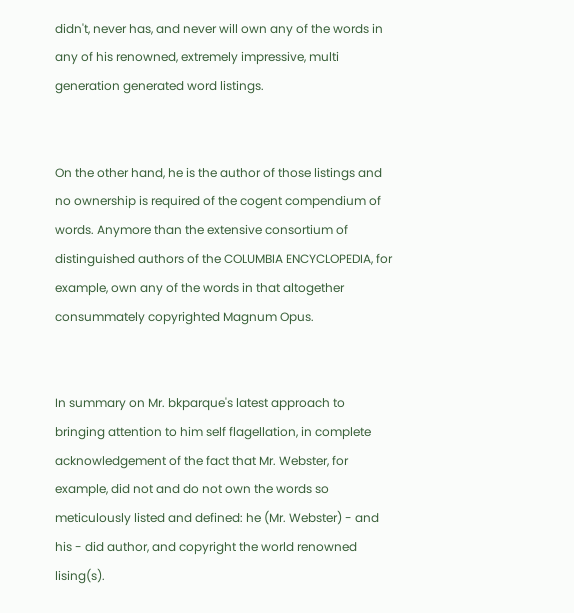didn't, never has, and never will own any of the words in any of his renowned, extremely impressive, multi generation generated word listings.


On the other hand, he is the author of those listings and no ownership is required of the cogent compendium of words. Anymore than the extensive consortium of distinguished authors of the COLUMBIA ENCYCLOPEDIA, for example, own any of the words in that altogether consummately copyrighted Magnum Opus.


In summary on Mr. bkparque's latest approach to bringing attention to him self flagellation, in complete acknowledgement of the fact that Mr. Webster, for example, did not and do not own the words so meticulously listed and defined: he (Mr. Webster) - and his - did author, and copyright the world renowned lising(s).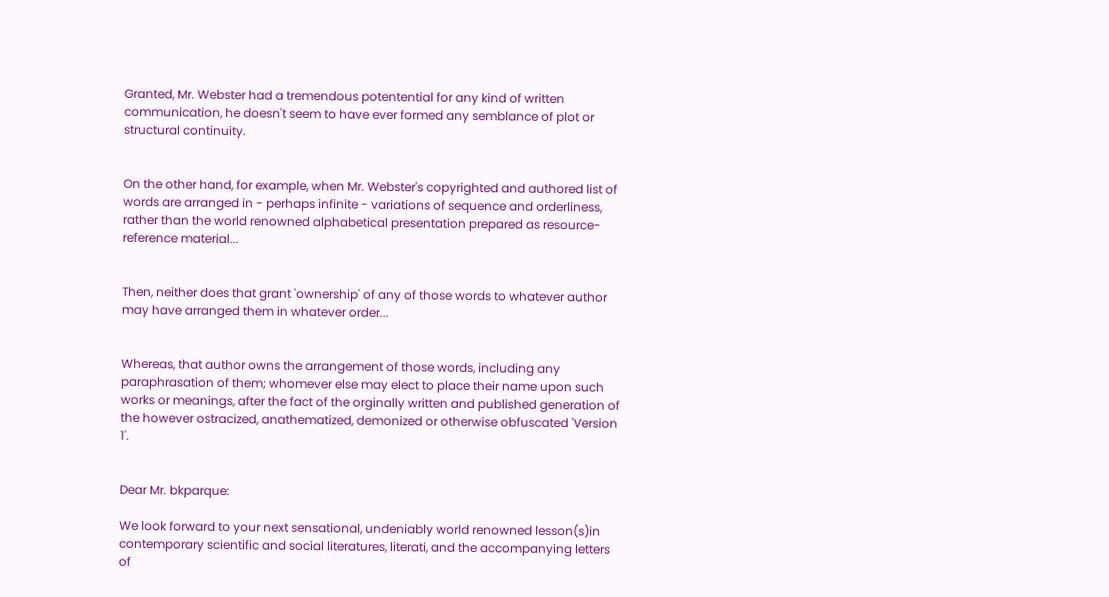Granted, Mr. Webster had a tremendous potentential for any kind of written communication, he doesn't seem to have ever formed any semblance of plot or structural continuity.


On the other hand, for example, when Mr. Webster's copyrighted and authored list of words are arranged in - perhaps infinite - variations of sequence and orderliness, rather than the world renowned alphabetical presentation prepared as resource-reference material...


Then, neither does that grant 'ownership' of any of those words to whatever author may have arranged them in whatever order...


Whereas, that author owns the arrangement of those words, including any paraphrasation of them; whomever else may elect to place their name upon such works or meanings, after the fact of the orginally written and published generation of the however ostracized, anathematized, demonized or otherwise obfuscated 'Version 1'.


Dear Mr. bkparque:

We look forward to your next sensational, undeniably world renowned lesson(s)in contemporary scientific and social literatures, literati, and the accompanying letters of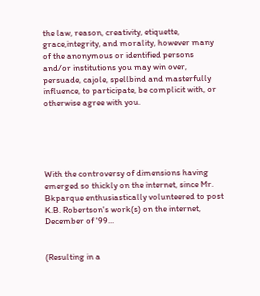the law, reason, creativity, etiquette, grace,integrity, and morality, however many of the anonymous or identified persons and/or institutions you may win over, persuade, cajole, spellbind and masterfully influence, to participate, be complicit with, or otherwise agree with you.





With the controversy of dimensions having emerged so thickly on the internet, since Mr. Bkparque enthusiastically volunteered to post K.B. Robertson's work(s) on the internet, December of '99...


(Resulting in a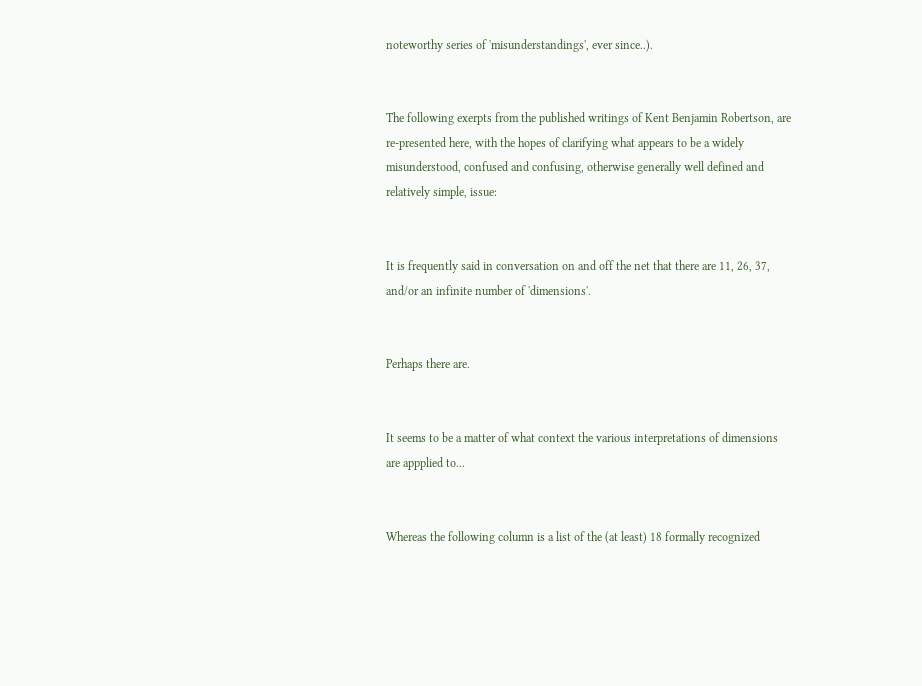noteworthy series of 'misunderstandings', ever since..).


The following exerpts from the published writings of Kent Benjamin Robertson, are re-presented here, with the hopes of clarifying what appears to be a widely misunderstood, confused and confusing, otherwise generally well defined and relatively simple, issue:


It is frequently said in conversation on and off the net that there are 11, 26, 37, and/or an infinite number of 'dimensions'.


Perhaps there are.


It seems to be a matter of what context the various interpretations of dimensions are appplied to...


Whereas the following column is a list of the (at least) 18 formally recognized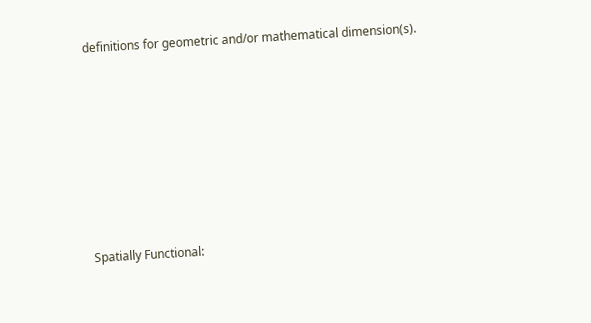definitions for geometric and/or mathematical dimension(s).








Spatially Functional: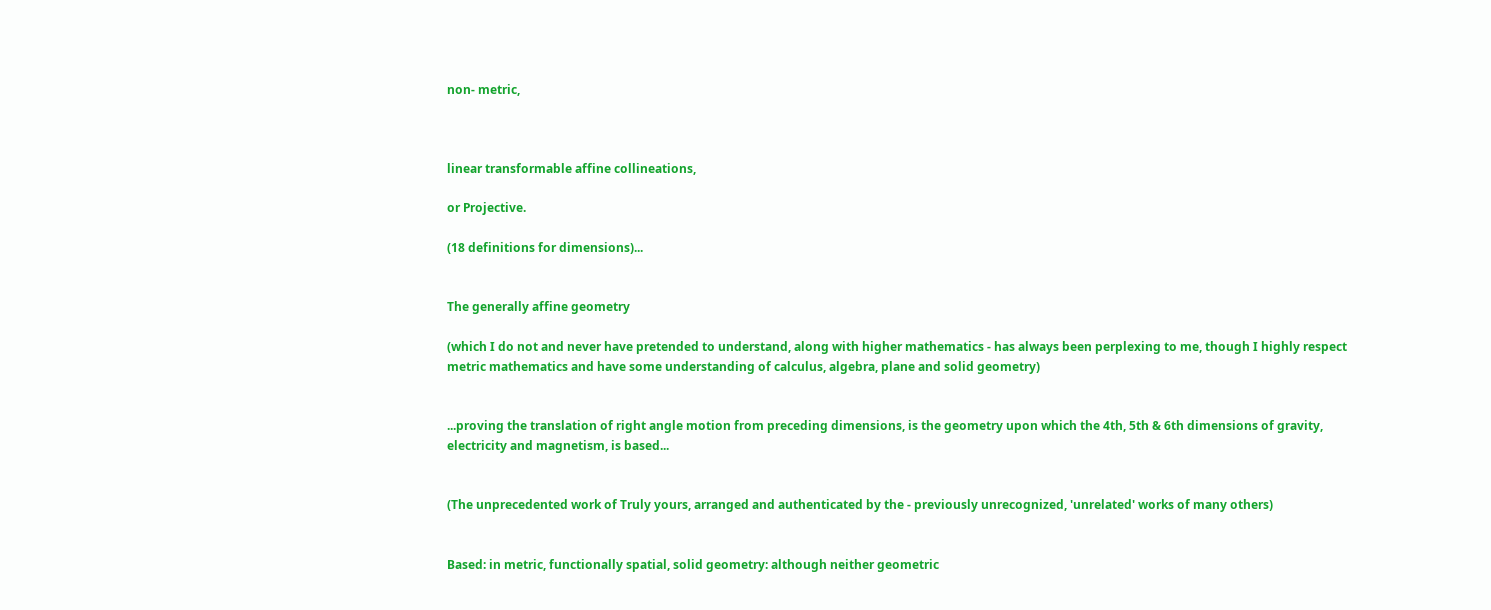non- metric,



linear transformable affine collineations,

or Projective.

(18 definitions for dimensions)...


The generally affine geometry

(which I do not and never have pretended to understand, along with higher mathematics - has always been perplexing to me, though I highly respect metric mathematics and have some understanding of calculus, algebra, plane and solid geometry)


...proving the translation of right angle motion from preceding dimensions, is the geometry upon which the 4th, 5th & 6th dimensions of gravity, electricity and magnetism, is based...


(The unprecedented work of Truly yours, arranged and authenticated by the - previously unrecognized, 'unrelated' works of many others)


Based: in metric, functionally spatial, solid geometry: although neither geometric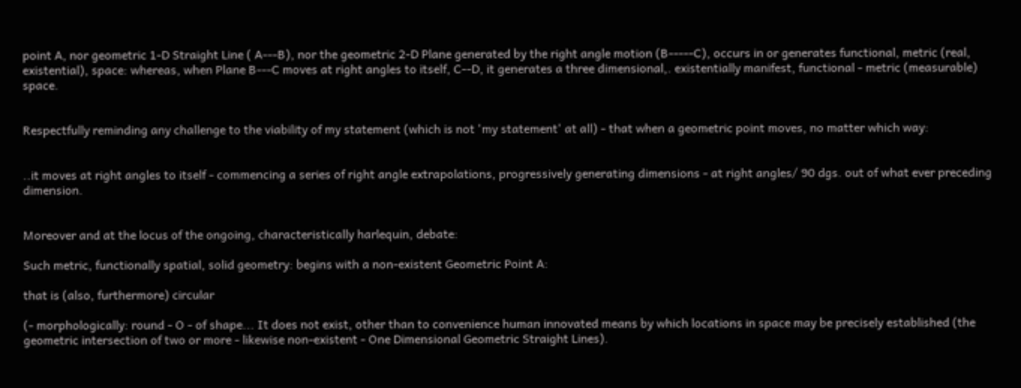point A, nor geometric 1-D Straight Line ( A---B), nor the geometric 2-D Plane generated by the right angle motion (B-----C), occurs in or generates functional, metric (real, existential), space: whereas, when Plane B---C moves at right angles to itself, C--D, it generates a three dimensional,. existentially manifest, functional - metric (measurable) space.


Respectfully reminding any challenge to the viability of my statement (which is not 'my statement' at all) - that when a geometric point moves, no matter which way:


..it moves at right angles to itself - commencing a series of right angle extrapolations, progressively generating dimensions - at right angles/ 90 dgs. out of what ever preceding dimension.


Moreover and at the locus of the ongoing, characteristically harlequin, debate:

Such metric, functionally spatial, solid geometry: begins with a non-existent Geometric Point A:

that is (also, furthermore) circular

(- morphologically: round - O - of shape... It does not exist, other than to convenience human innovated means by which locations in space may be precisely established (the geometric intersection of two or more - likewise non-existent - One Dimensional Geometric Straight Lines).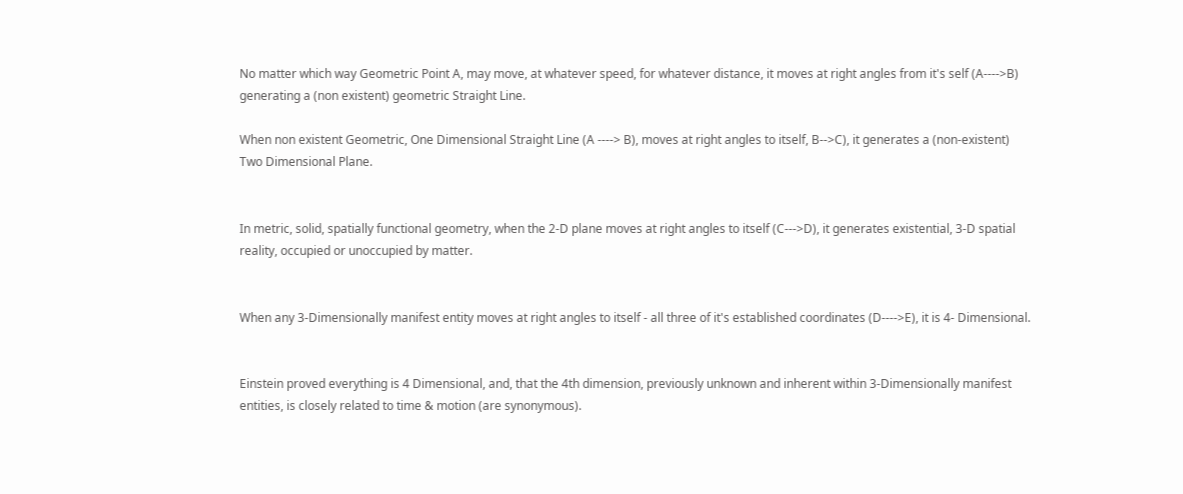No matter which way Geometric Point A, may move, at whatever speed, for whatever distance, it moves at right angles from it's self (A---->B) generating a (non existent) geometric Straight Line.

When non existent Geometric, One Dimensional Straight Line (A ----> B), moves at right angles to itself, B-->C), it generates a (non-existent) Two Dimensional Plane.


In metric, solid, spatially functional geometry, when the 2-D plane moves at right angles to itself (C--->D), it generates existential, 3-D spatial reality, occupied or unoccupied by matter.


When any 3-Dimensionally manifest entity moves at right angles to itself - all three of it's established coordinates (D---->E), it is 4- Dimensional.


Einstein proved everything is 4 Dimensional, and, that the 4th dimension, previously unknown and inherent within 3-Dimensionally manifest entities, is closely related to time & motion (are synonymous).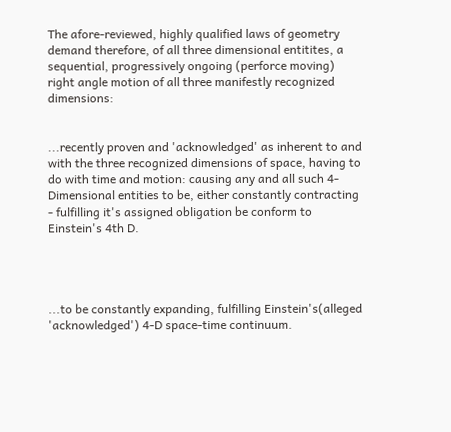The afore-reviewed, highly qualified laws of geometry demand therefore, of all three dimensional entitites, a sequential, progressively ongoing (perforce moving) right angle motion of all three manifestly recognized dimensions:


...recently proven and 'acknowledged' as inherent to and with the three recognized dimensions of space, having to do with time and motion: causing any and all such 4-Dimensional entities to be, either constantly contracting - fulfilling it's assigned obligation be conform to Einstein's 4th D.




...to be constantly expanding, fulfilling Einstein's(alleged 'acknowledged') 4-D space-time continuum.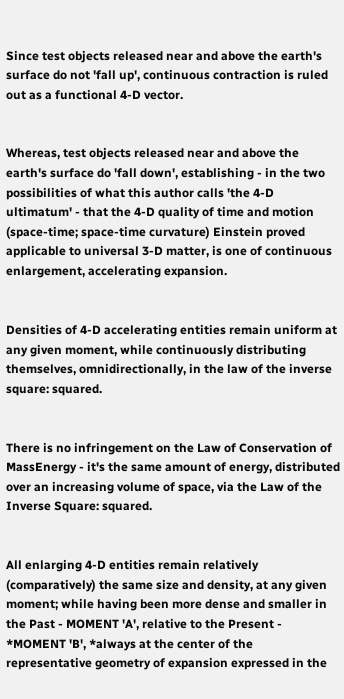Since test objects released near and above the earth's surface do not 'fall up', continuous contraction is ruled out as a functional 4-D vector.


Whereas, test objects released near and above the earth's surface do 'fall down', establishing - in the two possibilities of what this author calls 'the 4-D ultimatum' - that the 4-D quality of time and motion (space-time; space-time curvature) Einstein proved applicable to universal 3-D matter, is one of continuous enlargement, accelerating expansion.


Densities of 4-D accelerating entities remain uniform at any given moment, while continuously distributing themselves, omnidirectionally, in the law of the inverse square: squared.


There is no infringement on the Law of Conservation of MassEnergy - it's the same amount of energy, distributed over an increasing volume of space, via the Law of the Inverse Square: squared.


All enlarging 4-D entities remain relatively (comparatively) the same size and density, at any given moment; while having been more dense and smaller in the Past - MOMENT 'A', relative to the Present - *MOMENT 'B', *always at the center of the representative geometry of expansion expressed in the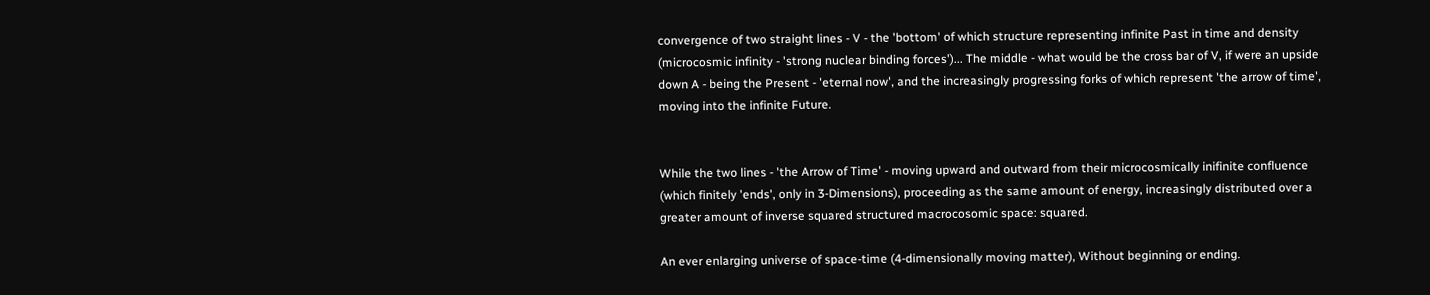convergence of two straight lines - V - the 'bottom' of which structure representing infinite Past in time and density (microcosmic infinity - 'strong nuclear binding forces')... The middle - what would be the cross bar of V, if were an upside down A - being the Present - 'eternal now', and the increasingly progressing forks of which represent 'the arrow of time', moving into the infinite Future.


While the two lines - 'the Arrow of Time' - moving upward and outward from their microcosmically inifinite confluence (which finitely 'ends', only in 3-Dimensions), proceeding as the same amount of energy, increasingly distributed over a greater amount of inverse squared structured macrocosomic space: squared.

An ever enlarging universe of space-time (4-dimensionally moving matter), Without beginning or ending.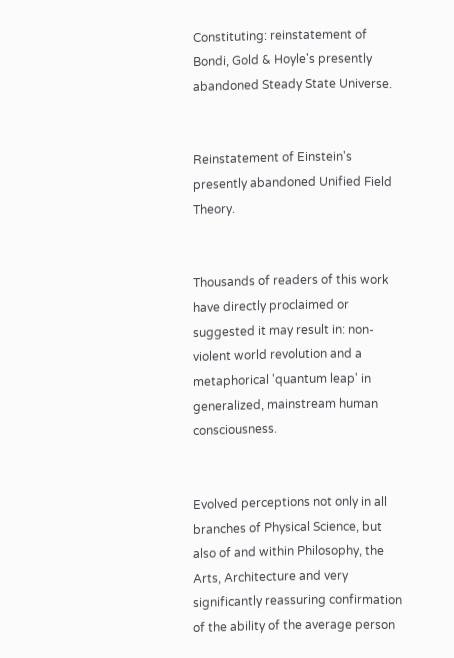Constituting: reinstatement of Bondi, Gold & Hoyle's presently abandoned Steady State Universe.


Reinstatement of Einstein's presently abandoned Unified Field Theory.


Thousands of readers of this work have directly proclaimed or suggested it may result in: non-violent world revolution and a metaphorical 'quantum leap' in generalized, mainstream human consciousness.


Evolved perceptions not only in all branches of Physical Science, but also of and within Philosophy, the Arts, Architecture and very significantly reassuring confirmation of the ability of the average person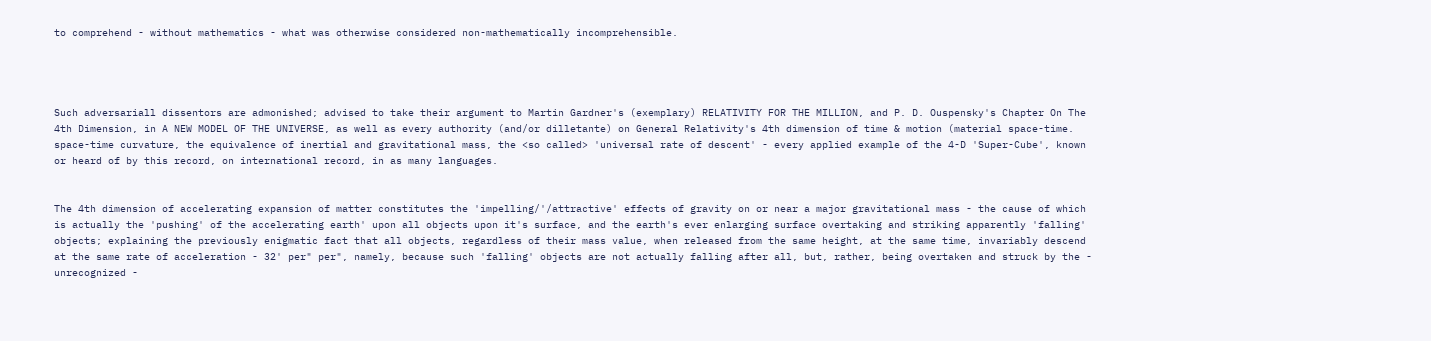to comprehend - without mathematics - what was otherwise considered non-mathematically incomprehensible.




Such adversariall dissentors are admonished; advised to take their argument to Martin Gardner's (exemplary) RELATIVITY FOR THE MILLION, and P. D. Ouspensky's Chapter On The 4th Dimension, in A NEW MODEL OF THE UNIVERSE, as well as every authority (and/or dilletante) on General Relativity's 4th dimension of time & motion (material space-time. space-time curvature, the equivalence of inertial and gravitational mass, the <so called> 'universal rate of descent' - every applied example of the 4-D 'Super-Cube', known or heard of by this record, on international record, in as many languages.


The 4th dimension of accelerating expansion of matter constitutes the 'impelling/'/attractive' effects of gravity on or near a major gravitational mass - the cause of which is actually the 'pushing' of the accelerating earth' upon all objects upon it's surface, and the earth's ever enlarging surface overtaking and striking apparently 'falling' objects; explaining the previously enigmatic fact that all objects, regardless of their mass value, when released from the same height, at the same time, invariably descend at the same rate of acceleration - 32' per" per", namely, because such 'falling' objects are not actually falling after all, but, rather, being overtaken and struck by the - unrecognized -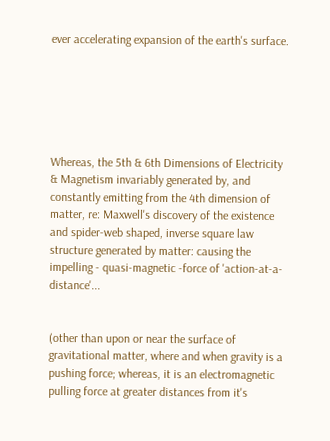ever accelerating expansion of the earth's surface.






Whereas, the 5th & 6th Dimensions of Electricity & Magnetism invariably generated by, and constantly emitting from the 4th dimension of matter, re: Maxwell's discovery of the existence and spider-web shaped, inverse square law structure generated by matter: causing the impelling - quasi-magnetic -force of 'action-at-a-distance'...


(other than upon or near the surface of gravitational matter, where and when gravity is a pushing force; whereas, it is an electromagnetic pulling force at greater distances from it's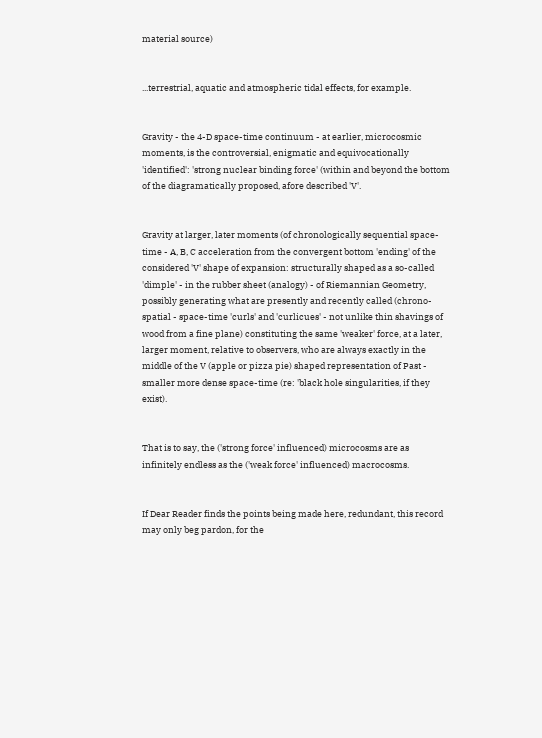material source)


...terrestrial, aquatic and atmospheric tidal effects, for example.


Gravity - the 4-D space-time continuum - at earlier, microcosmic moments, is the controversial, enigmatic and equivocationally 'identified': 'strong nuclear binding force' (within and beyond the bottom of the diagramatically proposed, afore described 'V'.


Gravity at larger, later moments (of chronologically sequential space-time - A, B, C acceleration from the convergent bottom 'ending' of the considered 'V' shape of expansion: structurally shaped as a so-called 'dimple' - in the rubber sheet (analogy) - of Riemannian Geometry, possibly generating what are presently and recently called (chrono-spatial - space-time 'curls' and 'curlicues' - not unlike thin shavings of wood from a fine plane) constituting the same 'weaker' force, at a later, larger moment, relative to observers, who are always exactly in the middle of the V (apple or pizza pie) shaped representation of Past - smaller more dense space-time (re: 'black hole singularities, if they exist).


That is to say, the ('strong force' influenced) microcosms are as infinitely endless as the ('weak force' influenced) macrocosms.


If Dear Reader finds the points being made here, redundant, this record may only beg pardon, for the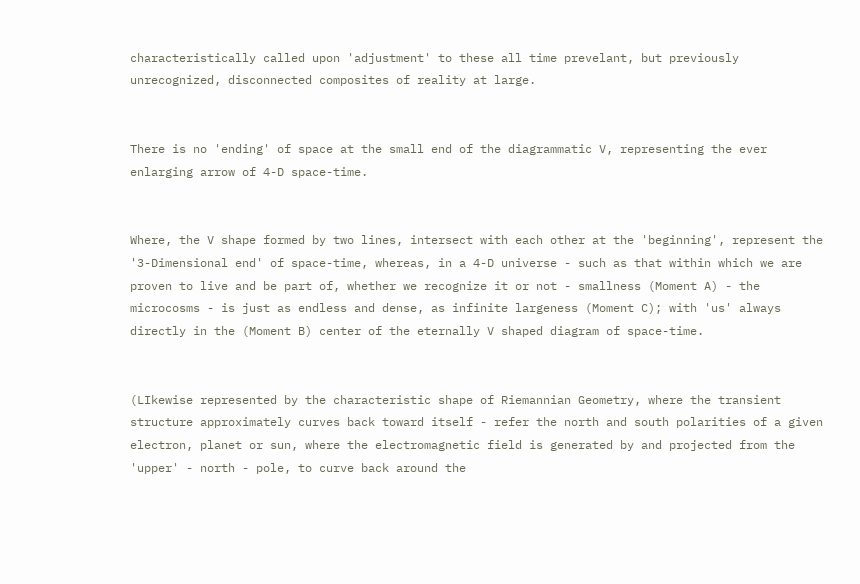characteristically called upon 'adjustment' to these all time prevelant, but previously unrecognized, disconnected composites of reality at large.


There is no 'ending' of space at the small end of the diagrammatic V, representing the ever enlarging arrow of 4-D space-time.


Where, the V shape formed by two lines, intersect with each other at the 'beginning', represent the '3-Dimensional end' of space-time, whereas, in a 4-D universe - such as that within which we are proven to live and be part of, whether we recognize it or not - smallness (Moment A) - the microcosms - is just as endless and dense, as infinite largeness (Moment C); with 'us' always directly in the (Moment B) center of the eternally V shaped diagram of space-time.


(LIkewise represented by the characteristic shape of Riemannian Geometry, where the transient structure approximately curves back toward itself - refer the north and south polarities of a given electron, planet or sun, where the electromagnetic field is generated by and projected from the 'upper' - north - pole, to curve back around the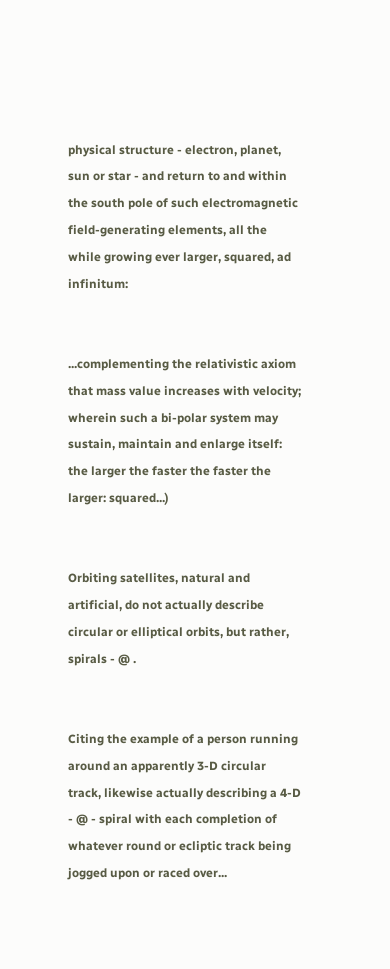physical structure - electron, planet, sun or star - and return to and within the south pole of such electromagnetic field-generating elements, all the while growing ever larger, squared, ad infinitum:


...complementing the relativistic axiom that mass value increases with velocity; wherein such a bi-polar system may sustain, maintain and enlarge itself: the larger the faster the faster the larger: squared...)


Orbiting satellites, natural and artificial, do not actually describe circular or elliptical orbits, but rather, spirals - @ .


Citing the example of a person running around an apparently 3-D circular track, likewise actually describing a 4-D - @ - spiral with each completion of whatever round or ecliptic track being jogged upon or raced over...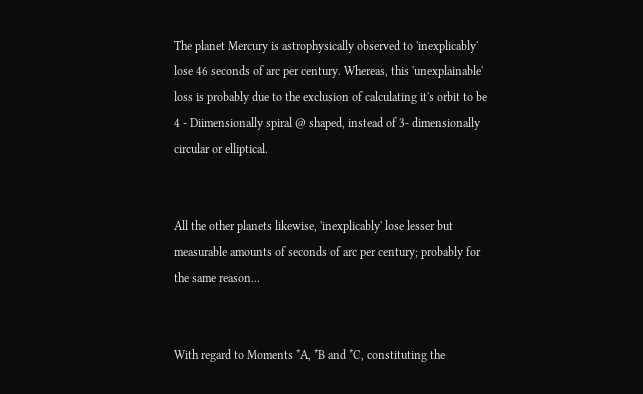The planet Mercury is astrophysically observed to 'inexplicably' lose 46 seconds of arc per century. Whereas, this 'unexplainable' loss is probably due to the exclusion of calculating it's orbit to be 4 - Diimensionally spiral @ shaped, instead of 3- dimensionally circular or elliptical.


All the other planets likewise, 'inexplicably' lose lesser but measurable amounts of seconds of arc per century; probably for the same reason...


With regard to Moments *A, *B and *C, constituting the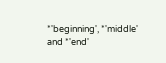*'beginning', *'middle' and *'end'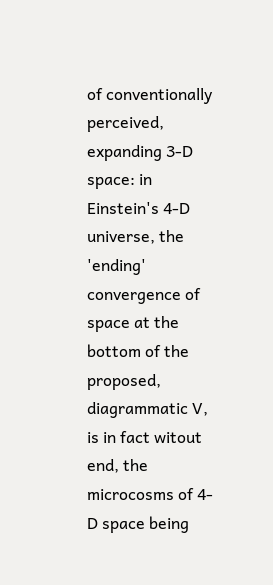of conventionally perceived, expanding 3-D space: in Einstein's 4-D universe, the 'ending' convergence of space at the bottom of the proposed, diagrammatic V, is in fact witout end, the microcosms of 4-D space being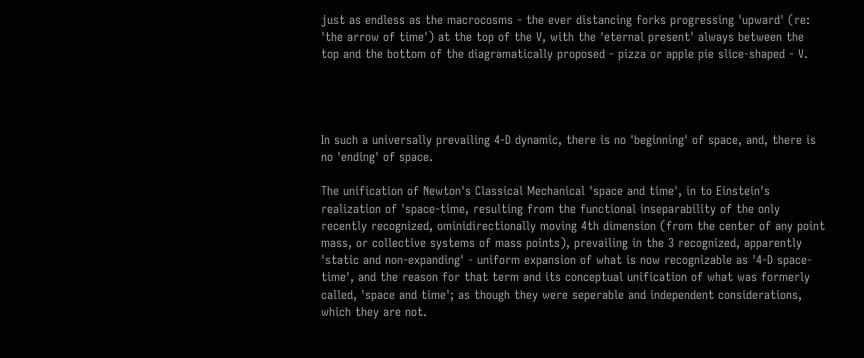just as endless as the macrocosms - the ever distancing forks progressing 'upward' (re: 'the arrow of time') at the top of the V, with the 'eternal present' always between the top and the bottom of the diagramatically proposed - pizza or apple pie slice-shaped - V.




In such a universally prevailing 4-D dynamic, there is no 'beginning' of space, and, there is no 'ending' of space.

The unification of Newton's Classical Mechanical 'space and time', in to Einstein's realization of 'space-time, resulting from the functional inseparability of the only recently recognized, ominidirectionally moving 4th dimension (from the center of any point mass, or collective systems of mass points), prevailing in the 3 recognized, apparently 'static and non-expanding' - uniform expansion of what is now recognizable as '4-D space-time', and the reason for that term and its conceptual unification of what was formerly called, 'space and time'; as though they were seperable and independent considerations, which they are not.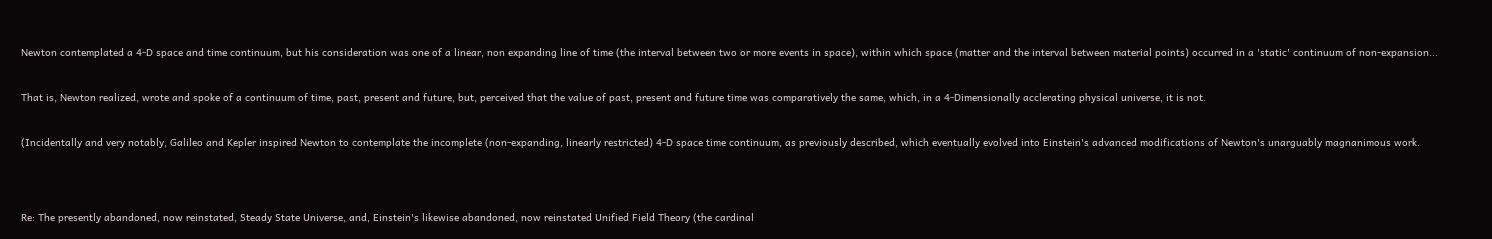Newton contemplated a 4-D space and time continuum, but his consideration was one of a linear, non expanding line of time (the interval between two or more events in space), within which space (matter and the interval between material points) occurred in a 'static' continuum of non-expansion...


That is, Newton realized, wrote and spoke of a continuum of time, past, present and future, but, perceived that the value of past, present and future time was comparatively the same, which, in a 4-Dimensionally acclerating physical universe, it is not.


(Incidentally and very notably, Galileo and Kepler inspired Newton to contemplate the incomplete (non-expanding, linearly restricted) 4-D space time continuum, as previously described, which eventually evolved into Einstein's advanced modifications of Newton's unarguably magnanimous work.




Re: The presently abandoned, now reinstated, Steady State Universe, and, Einstein's likewise abandoned, now reinstated Unified Field Theory (the cardinal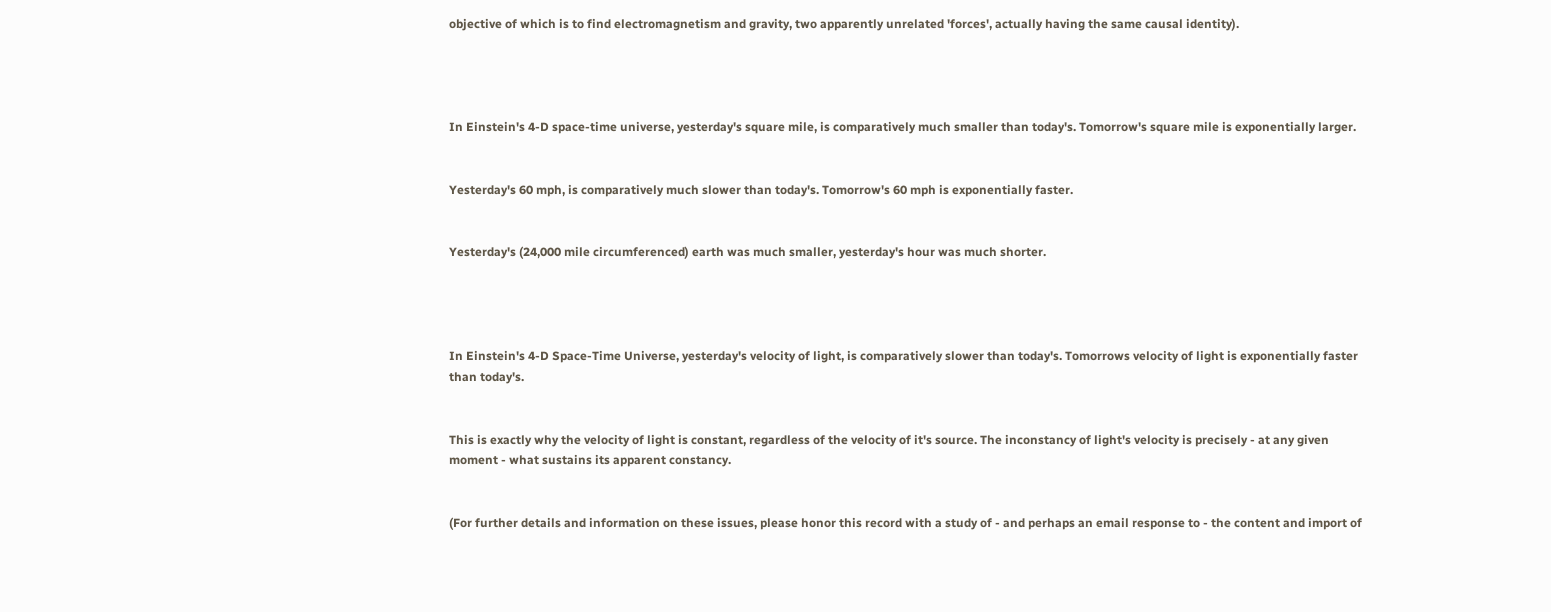objective of which is to find electromagnetism and gravity, two apparently unrelated 'forces', actually having the same causal identity).




In Einstein's 4-D space-time universe, yesterday's square mile, is comparatively much smaller than today's. Tomorrow's square mile is exponentially larger.


Yesterday's 60 mph, is comparatively much slower than today's. Tomorrow's 60 mph is exponentially faster.


Yesterday's (24,000 mile circumferenced) earth was much smaller, yesterday's hour was much shorter.




In Einstein's 4-D Space-Time Universe, yesterday's velocity of light, is comparatively slower than today's. Tomorrows velocity of light is exponentially faster than today's.


This is exactly why the velocity of light is constant, regardless of the velocity of it's source. The inconstancy of light's velocity is precisely - at any given moment - what sustains its apparent constancy.


(For further details and information on these issues, please honor this record with a study of - and perhaps an email response to - the content and import of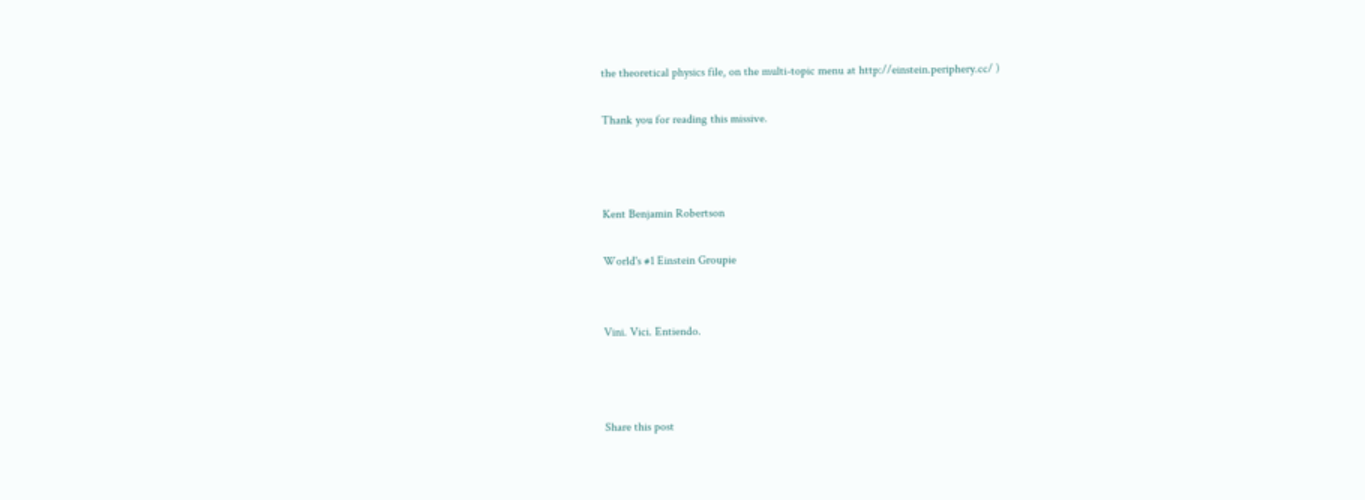the theoretical physics file, on the multi-topic menu at http://einstein.periphery.cc/ )

Thank you for reading this missive.



Kent Benjamin Robertson

World's #1 Einstein Groupie


Vini. Vici. Entiendo.



Share this post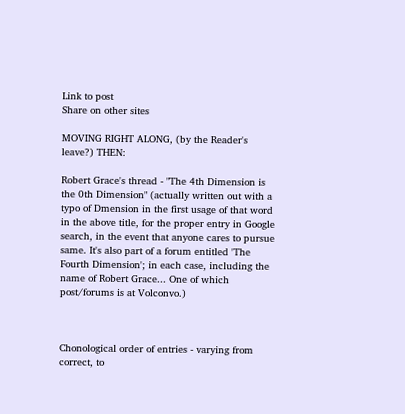Link to post
Share on other sites

MOVING RIGHT ALONG, (by the Reader's leave?) THEN:

Robert Grace's thread - "The 4th Dimension is the 0th Dimension" (actually written out with a typo of Dmension in the first usage of that word in the above title, for the proper entry in Google search, in the event that anyone cares to pursue same. It's also part of a forum entitled 'The Fourth Dimension'; in each case, including the name of Robert Grace... One of which post/forums is at Volconvo.)



Chonological order of entries - varying from correct, to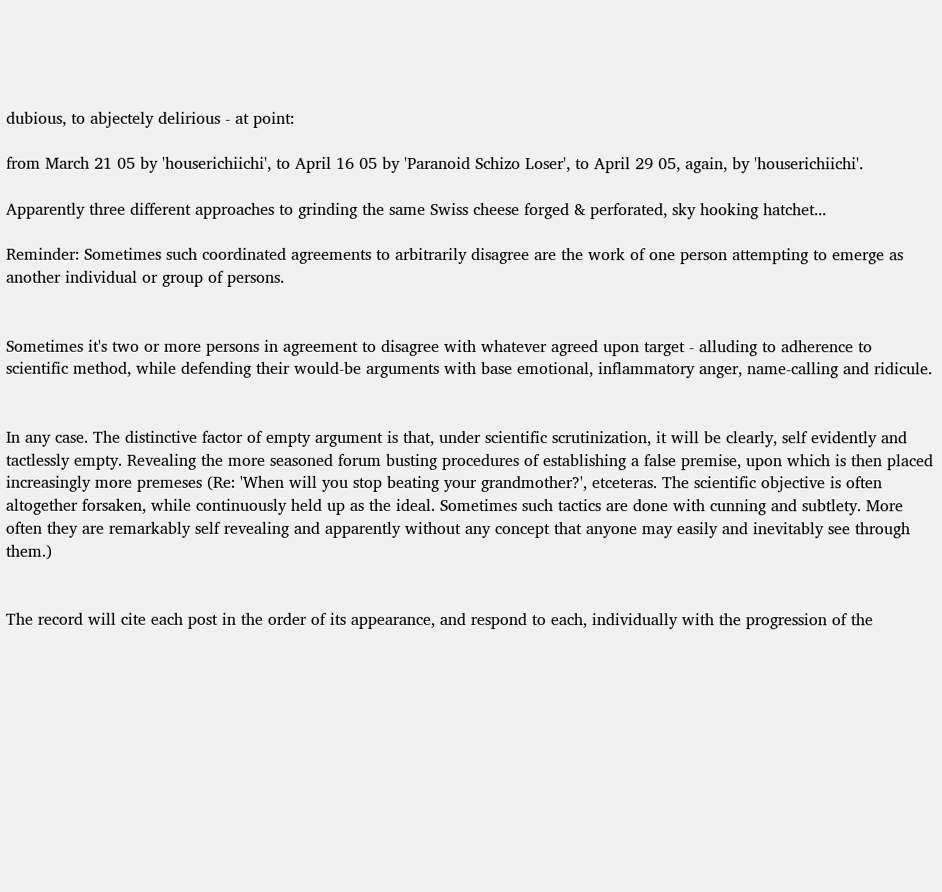dubious, to abjectely delirious - at point:

from March 21 05 by 'houserichiichi', to April 16 05 by 'Paranoid Schizo Loser', to April 29 05, again, by 'houserichiichi'.

Apparently three different approaches to grinding the same Swiss cheese forged & perforated, sky hooking hatchet...

Reminder: Sometimes such coordinated agreements to arbitrarily disagree are the work of one person attempting to emerge as another individual or group of persons.


Sometimes it's two or more persons in agreement to disagree with whatever agreed upon target - alluding to adherence to scientific method, while defending their would-be arguments with base emotional, inflammatory anger, name-calling and ridicule.


In any case. The distinctive factor of empty argument is that, under scientific scrutinization, it will be clearly, self evidently and tactlessly empty. Revealing the more seasoned forum busting procedures of establishing a false premise, upon which is then placed increasingly more premeses (Re: 'When will you stop beating your grandmother?', etceteras. The scientific objective is often altogether forsaken, while continuously held up as the ideal. Sometimes such tactics are done with cunning and subtlety. More often they are remarkably self revealing and apparently without any concept that anyone may easily and inevitably see through them.)


The record will cite each post in the order of its appearance, and respond to each, individually with the progression of the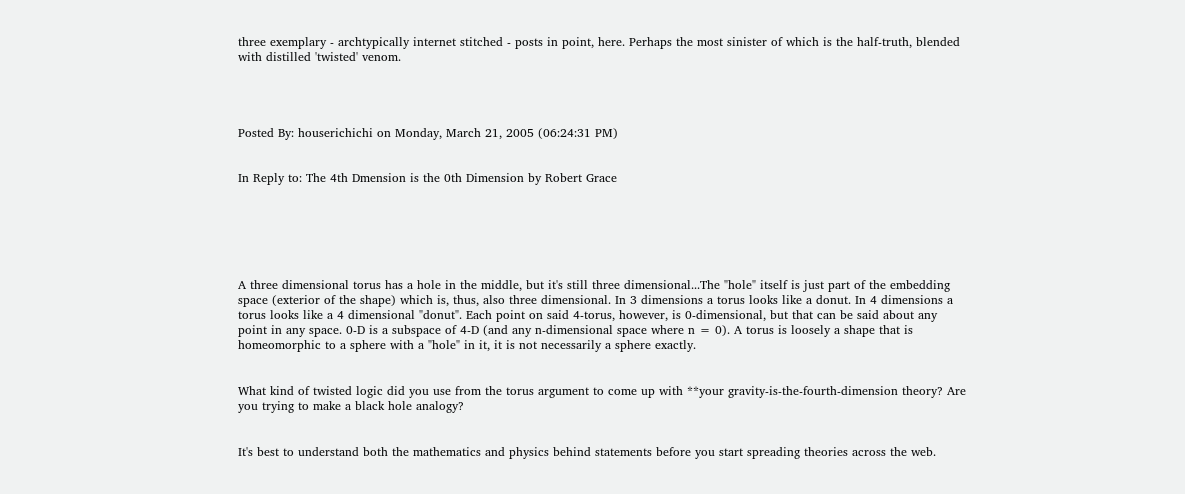three exemplary - archtypically internet stitched - posts in point, here. Perhaps the most sinister of which is the half-truth, blended with distilled 'twisted' venom.




Posted By: houserichichi on Monday, March 21, 2005 (06:24:31 PM)


In Reply to: The 4th Dmension is the 0th Dimension by Robert Grace






A three dimensional torus has a hole in the middle, but it's still three dimensional...The "hole" itself is just part of the embedding space (exterior of the shape) which is, thus, also three dimensional. In 3 dimensions a torus looks like a donut. In 4 dimensions a torus looks like a 4 dimensional "donut". Each point on said 4-torus, however, is 0-dimensional, but that can be said about any point in any space. 0-D is a subspace of 4-D (and any n-dimensional space where n = 0). A torus is loosely a shape that is homeomorphic to a sphere with a "hole" in it, it is not necessarily a sphere exactly.


What kind of twisted logic did you use from the torus argument to come up with **your gravity-is-the-fourth-dimension theory? Are you trying to make a black hole analogy?


It's best to understand both the mathematics and physics behind statements before you start spreading theories across the web.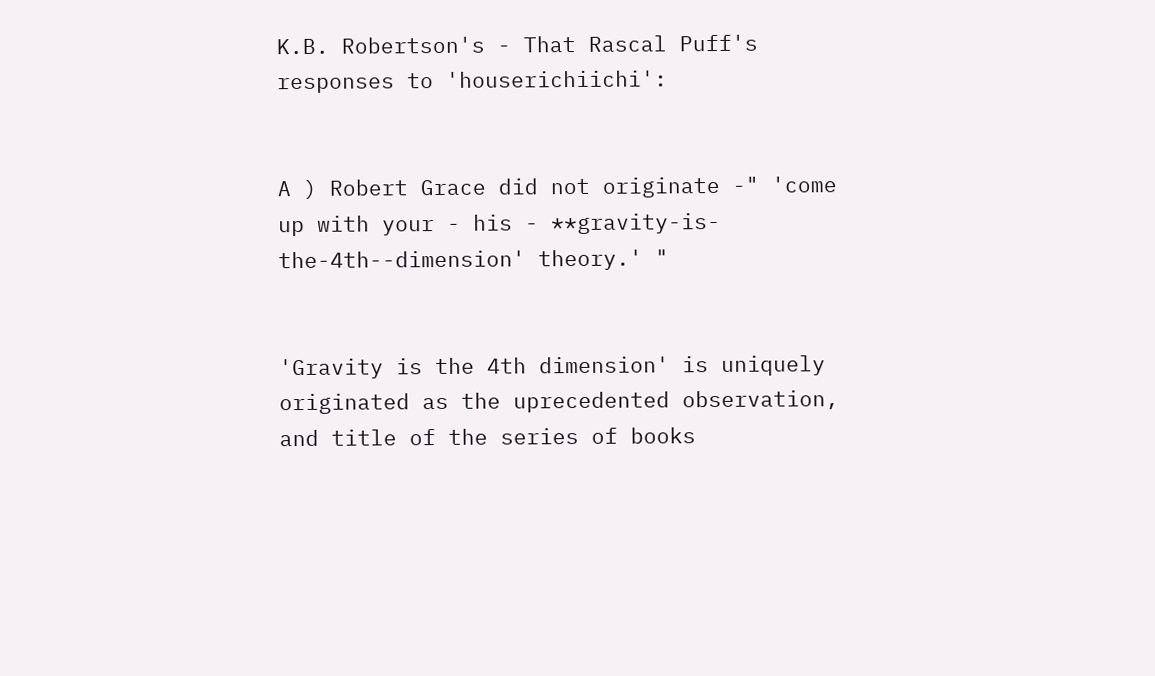K.B. Robertson's - That Rascal Puff's responses to 'houserichiichi':


A ) Robert Grace did not originate -" 'come up with your - his - **gravity-is-the-4th--dimension' theory.' "


'Gravity is the 4th dimension' is uniquely originated as the uprecedented observation, and title of the series of books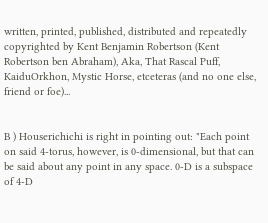written, printed, published, distributed and repeatedly copyrighted by Kent Benjamin Robertson (Kent Robertson ben Abraham), Aka, That Rascal Puff, KaiduOrkhon, Mystic Horse, etceteras (and no one else, friend or foe)...


B ) Houserichichi is right in pointing out: "Each point on said 4-torus, however, is 0-dimensional, but that can be said about any point in any space. 0-D is a subspace of 4-D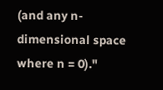(and any n-dimensional space where n = 0)."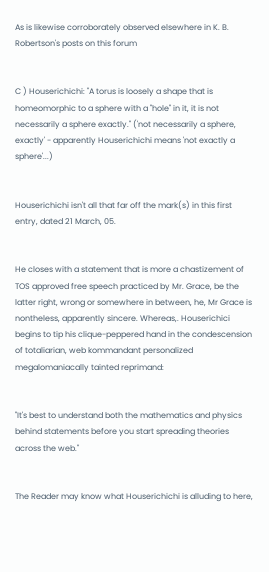As is likewise corroborately observed elsewhere in K. B. Robertson's posts on this forum


C ) Houserichichi: "A torus is loosely a shape that is homeomorphic to a sphere with a "hole" in it, it is not necessarily a sphere exactly." ('not necessarily a sphere, exactly' - apparently Houserichichi means 'not exactly a sphere'...)


Houserichichi isn't all that far off the mark(s) in this first entry, dated 21 March, 05.


He closes with a statement that is more a chastizement of TOS approved free speech practiced by Mr. Grace, be the latter right, wrong or somewhere in between, he, Mr Grace is nontheless, apparently sincere. Whereas,. Houserichici begins to tip his clique-peppered hand in the condescension of totaliarian, web kommandant personalized megalomaniacally tainted reprimand:


"It's best to understand both the mathematics and physics behind statements before you start spreading theories across the web."


The Reader may know what Houserichichi is alluding to here,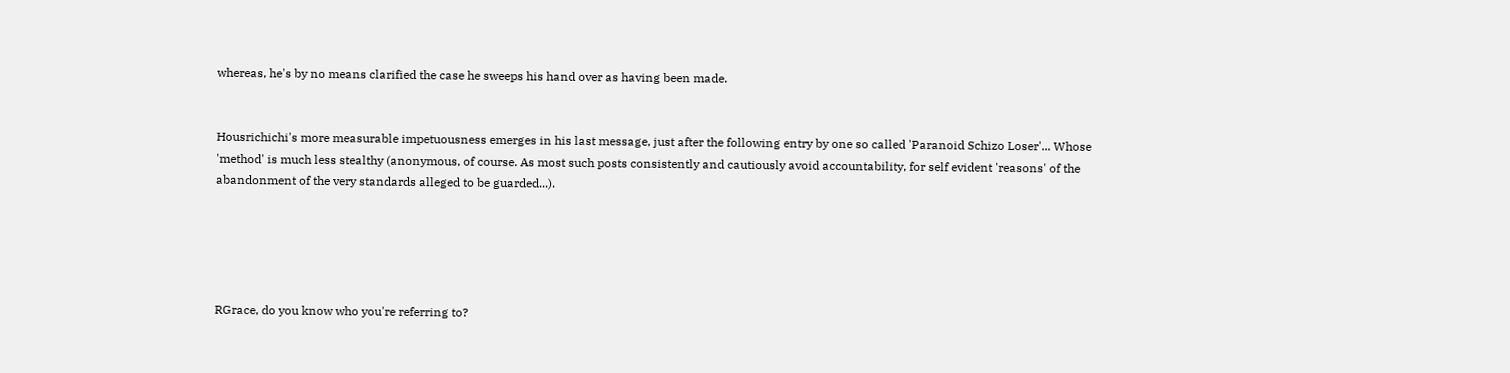whereas, he's by no means clarified the case he sweeps his hand over as having been made.


Housrichichi's more measurable impetuousness emerges in his last message, just after the following entry by one so called 'Paranoid Schizo Loser'... Whose 'method' is much less stealthy (anonymous, of course. As most such posts consistently and cautiously avoid accountability, for self evident 'reasons' of the abandonment of the very standards alleged to be guarded...).





RGrace, do you know who you're referring to?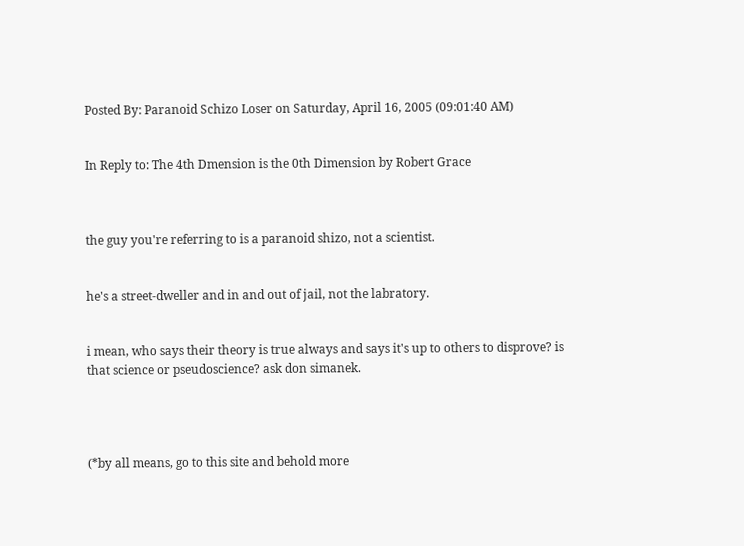Posted By: Paranoid Schizo Loser on Saturday, April 16, 2005 (09:01:40 AM)


In Reply to: The 4th Dmension is the 0th Dimension by Robert Grace



the guy you're referring to is a paranoid shizo, not a scientist.


he's a street-dweller and in and out of jail, not the labratory.


i mean, who says their theory is true always and says it's up to others to disprove? is that science or pseudoscience? ask don simanek.




(*by all means, go to this site and behold more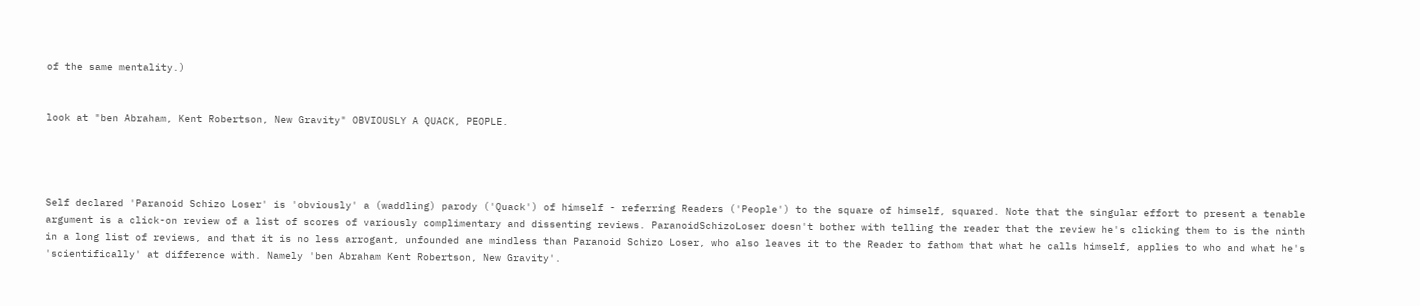of the same mentality.)


look at "ben Abraham, Kent Robertson, New Gravity" OBVIOUSLY A QUACK, PEOPLE.




Self declared 'Paranoid Schizo Loser' is 'obviously' a (waddling) parody ('Quack') of himself - referring Readers ('People') to the square of himself, squared. Note that the singular effort to present a tenable argument is a click-on review of a list of scores of variously complimentary and dissenting reviews. ParanoidSchizoLoser doesn't bother with telling the reader that the review he's clicking them to is the ninth in a long list of reviews, and that it is no less arrogant, unfounded ane mindless than Paranoid Schizo Loser, who also leaves it to the Reader to fathom that what he calls himself, applies to who and what he's 'scientifically' at difference with. Namely 'ben Abraham Kent Robertson, New Gravity'.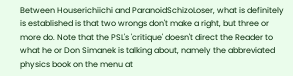Between Houserichiichi and ParanoidSchizoLoser, what is definitely is established is that two wrongs don't make a right, but three or more do. Note that the PSL's 'critique' doesn't direct the Reader to what he or Don Simanek is talking about, namely the abbreviated physics book on the menu at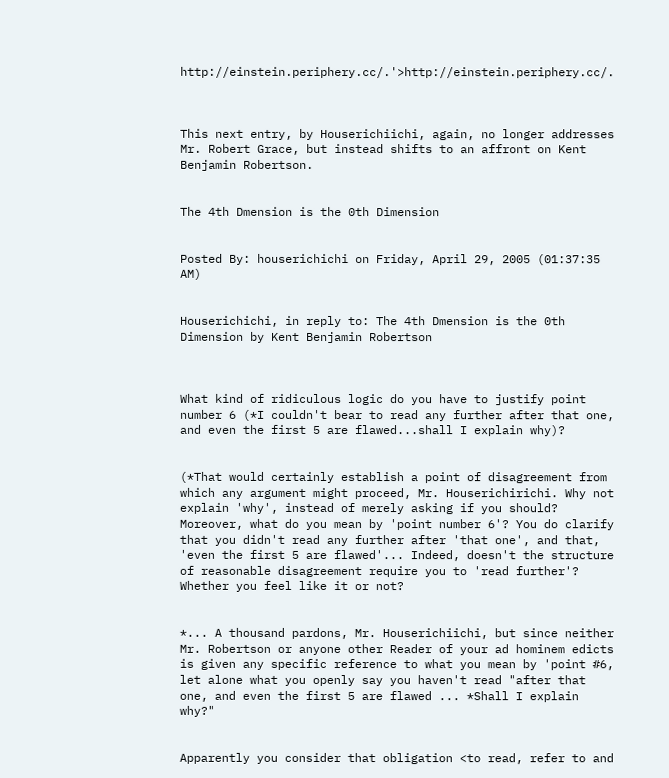http://einstein.periphery.cc/.'>http://einstein.periphery.cc/.



This next entry, by Houserichiichi, again, no longer addresses Mr. Robert Grace, but instead shifts to an affront on Kent Benjamin Robertson.


The 4th Dmension is the 0th Dimension


Posted By: houserichichi on Friday, April 29, 2005 (01:37:35 AM)


Houserichichi, in reply to: The 4th Dmension is the 0th Dimension by Kent Benjamin Robertson



What kind of ridiculous logic do you have to justify point number 6 (*I couldn't bear to read any further after that one, and even the first 5 are flawed...shall I explain why)?


(*That would certainly establish a point of disagreement from which any argument might proceed, Mr. Houserichirichi. Why not explain 'why', instead of merely asking if you should? Moreover, what do you mean by 'point number 6'? You do clarify that you didn't read any further after 'that one', and that, 'even the first 5 are flawed'... Indeed, doesn't the structure of reasonable disagreement require you to 'read further'? Whether you feel like it or not?


*... A thousand pardons, Mr. Houserichiichi, but since neither Mr. Robertson or anyone other Reader of your ad hominem edicts is given any specific reference to what you mean by 'point #6, let alone what you openly say you haven't read "after that one, and even the first 5 are flawed ... *Shall I explain why?"


Apparently you consider that obligation <to read, refer to and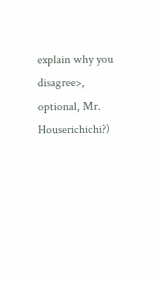explain why you disagree>, optional, Mr. Houserichichi?)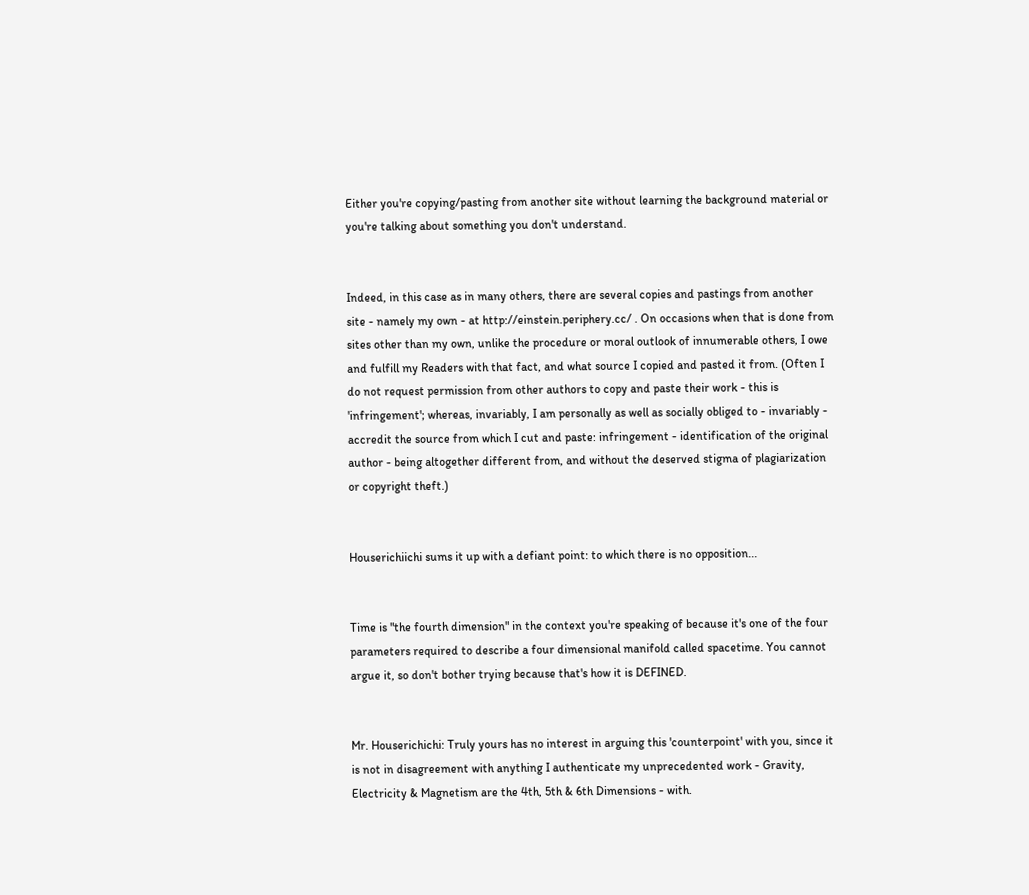Either you're copying/pasting from another site without learning the background material or you're talking about something you don't understand.


Indeed, in this case as in many others, there are several copies and pastings from another site - namely my own - at http://einstein.periphery.cc/ . On occasions when that is done from sites other than my own, unlike the procedure or moral outlook of innumerable others, I owe and fulfill my Readers with that fact, and what source I copied and pasted it from. (Often I do not request permission from other authors to copy and paste their work - this is 'infringement'; whereas, invariably, I am personally as well as socially obliged to - invariably - accredit the source from which I cut and paste: infringement - identification of the original author - being altogether different from, and without the deserved stigma of plagiarization or copyright theft.)


Houserichiichi sums it up with a defiant point: to which there is no opposition...


Time is "the fourth dimension" in the context you're speaking of because it's one of the four parameters required to describe a four dimensional manifold called spacetime. You cannot argue it, so don't bother trying because that's how it is DEFINED.


Mr. Houserichichi: Truly yours has no interest in arguing this 'counterpoint' with you, since it is not in disagreement with anything I authenticate my unprecedented work - Gravity, Electricity & Magnetism are the 4th, 5th & 6th Dimensions - with.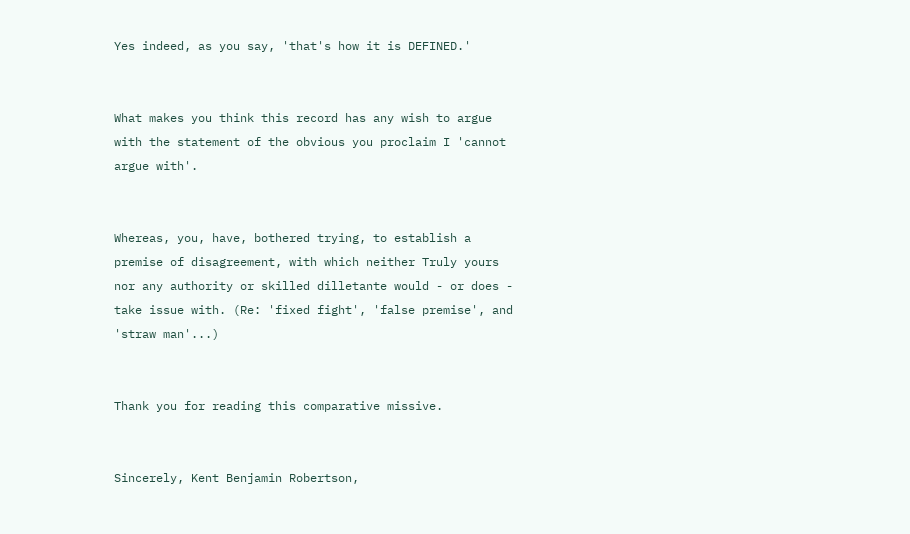Yes indeed, as you say, 'that's how it is DEFINED.'


What makes you think this record has any wish to argue with the statement of the obvious you proclaim I 'cannot argue with'.


Whereas, you, have, bothered trying, to establish a premise of disagreement, with which neither Truly yours nor any authority or skilled dilletante would - or does - take issue with. (Re: 'fixed fight', 'false premise', and 'straw man'...)


Thank you for reading this comparative missive.


Sincerely, Kent Benjamin Robertson,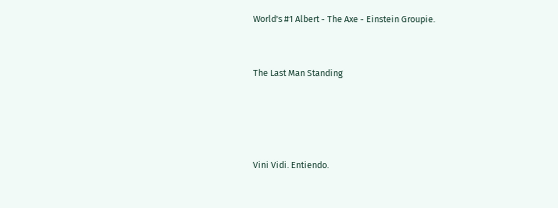World's #1 Albert - The Axe - Einstein Groupie.


The Last Man Standing




Vini Vidi. Entiendo.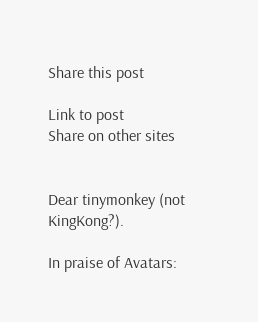Share this post

Link to post
Share on other sites


Dear tinymonkey (not KingKong?).

In praise of Avatars: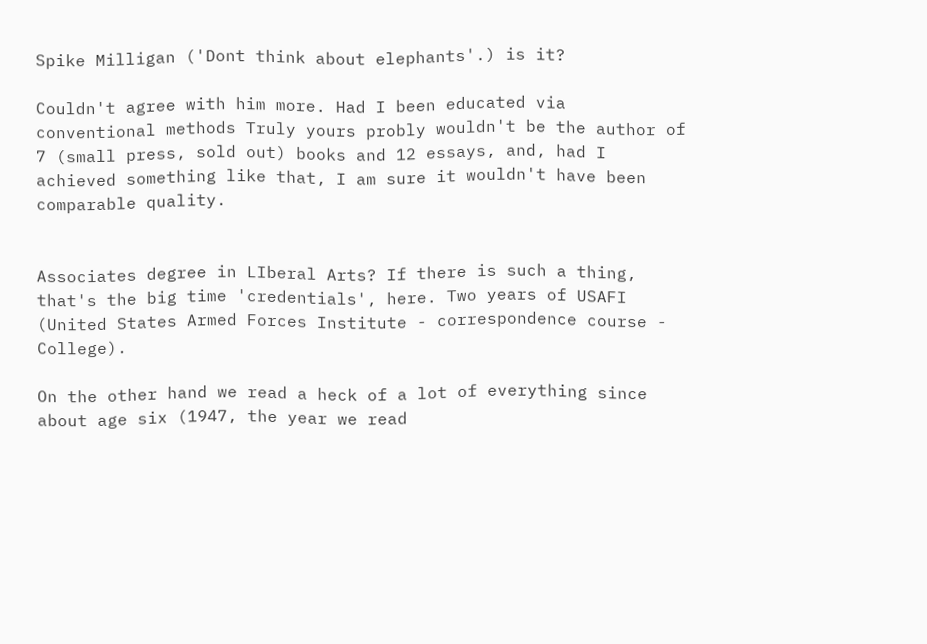Spike Milligan ('Dont think about elephants'.) is it?

Couldn't agree with him more. Had I been educated via conventional methods Truly yours probly wouldn't be the author of 7 (small press, sold out) books and 12 essays, and, had I achieved something like that, I am sure it wouldn't have been comparable quality.


Associates degree in LIberal Arts? If there is such a thing, that's the big time 'credentials', here. Two years of USAFI (United States Armed Forces Institute - correspondence course - College).

On the other hand we read a heck of a lot of everything since about age six (1947, the year we read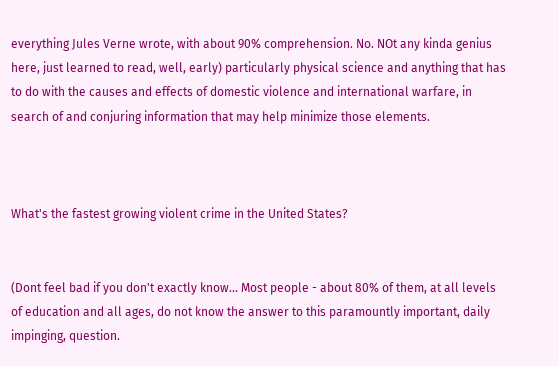everything Jules Verne wrote, with about 90% comprehension. No. NOt any kinda genius here, just learned to read, well, early) particularly physical science and anything that has to do with the causes and effects of domestic violence and international warfare, in search of and conjuring information that may help minimize those elements.



What's the fastest growing violent crime in the United States?


(Dont feel bad if you don't exactly know... Most people - about 80% of them, at all levels of education and all ages, do not know the answer to this paramountly important, daily impinging, question.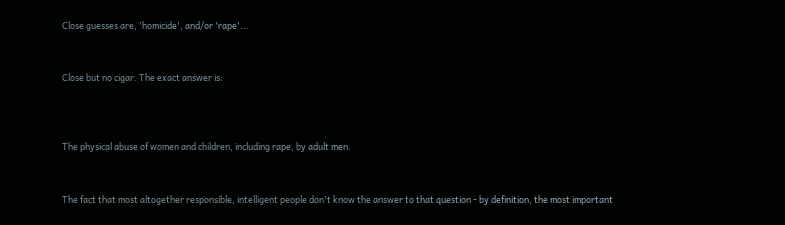Close guesses are, 'homicide', and/or 'rape'...


Close but no cigar. The exact answer is:



The physical abuse of women and children, including rape, by adult men.


The fact that most altogether responsible, intelligent people don't know the answer to that question - by definition, the most important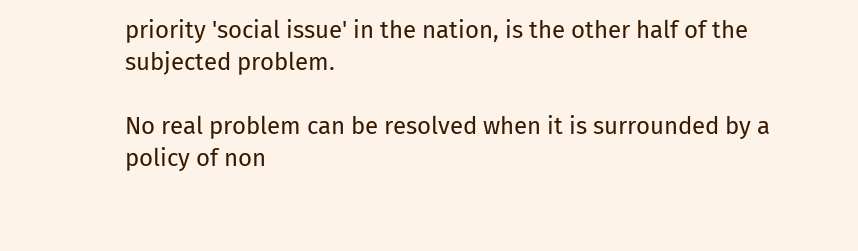priority 'social issue' in the nation, is the other half of the subjected problem.

No real problem can be resolved when it is surrounded by a policy of non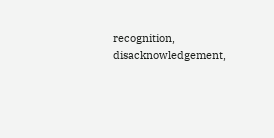recognition, disacknowledgement,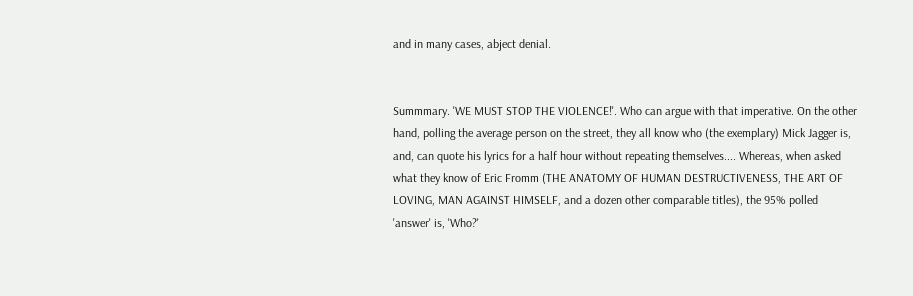and in many cases, abject denial.


Summmary. 'WE MUST STOP THE VIOLENCE!'. Who can argue with that imperative. On the other hand, polling the average person on the street, they all know who (the exemplary) Mick Jagger is, and, can quote his lyrics for a half hour without repeating themselves.... Whereas, when asked what they know of Eric Fromm (THE ANATOMY OF HUMAN DESTRUCTIVENESS, THE ART OF LOVING, MAN AGAINST HIMSELF, and a dozen other comparable titles), the 95% polled 'answer' is, 'Who?'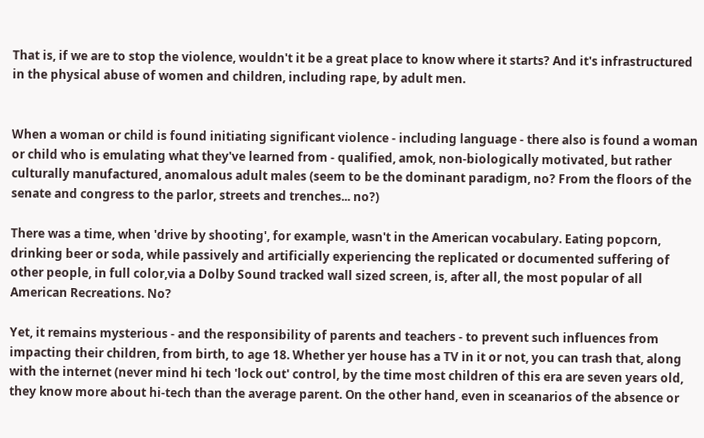That is, if we are to stop the violence, wouldn't it be a great place to know where it starts? And it's infrastructured in the physical abuse of women and children, including rape, by adult men.


When a woman or child is found initiating significant violence - including language - there also is found a woman or child who is emulating what they've learned from - qualified, amok, non-biologically motivated, but rather culturally manufactured, anomalous adult males (seem to be the dominant paradigm, no? From the floors of the senate and congress to the parlor, streets and trenches... no?)

There was a time, when 'drive by shooting', for example, wasn't in the American vocabulary. Eating popcorn, drinking beer or soda, while passively and artificially experiencing the replicated or documented suffering of other people, in full color,via a Dolby Sound tracked wall sized screen, is, after all, the most popular of all American Recreations. No?

Yet, it remains mysterious - and the responsibility of parents and teachers - to prevent such influences from impacting their children, from birth, to age 18. Whether yer house has a TV in it or not, you can trash that, along with the internet (never mind hi tech 'lock out' control, by the time most children of this era are seven years old, they know more about hi-tech than the average parent. On the other hand, even in sceanarios of the absence or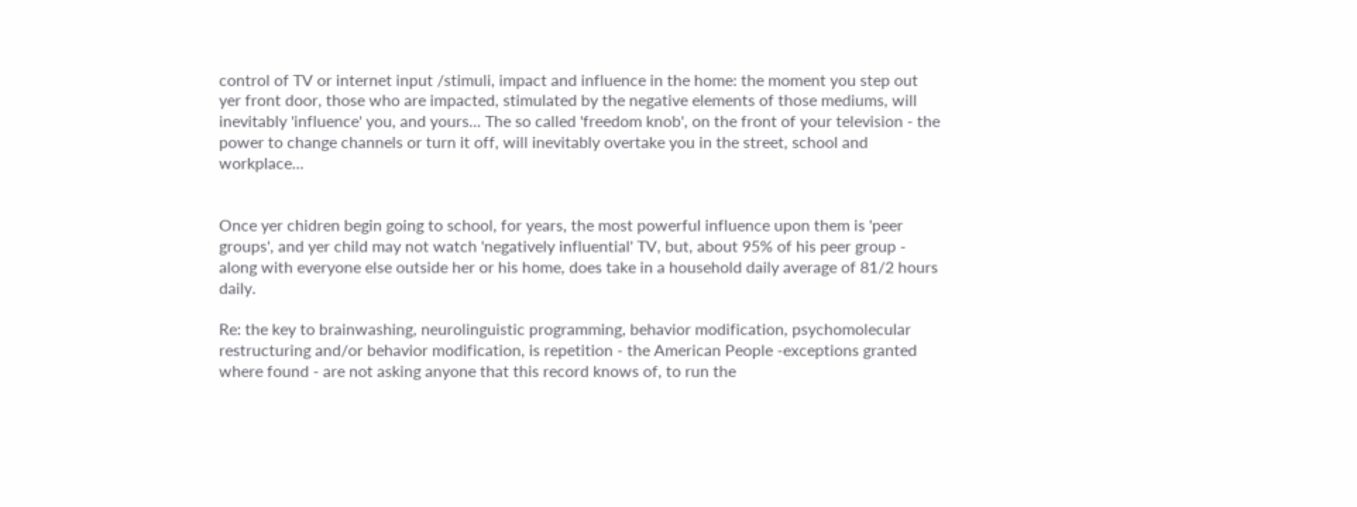control of TV or internet input /stimuli, impact and influence in the home: the moment you step out yer front door, those who are impacted, stimulated by the negative elements of those mediums, will inevitably 'influence' you, and yours... The so called 'freedom knob', on the front of your television - the power to change channels or turn it off, will inevitably overtake you in the street, school and workplace...


Once yer chidren begin going to school, for years, the most powerful influence upon them is 'peer groups', and yer child may not watch 'negatively influential' TV, but, about 95% of his peer group - along with everyone else outside her or his home, does take in a household daily average of 81/2 hours daily.

Re: the key to brainwashing, neurolinguistic programming, behavior modification, psychomolecular restructuring and/or behavior modification, is repetition - the American People -exceptions granted where found - are not asking anyone that this record knows of, to run the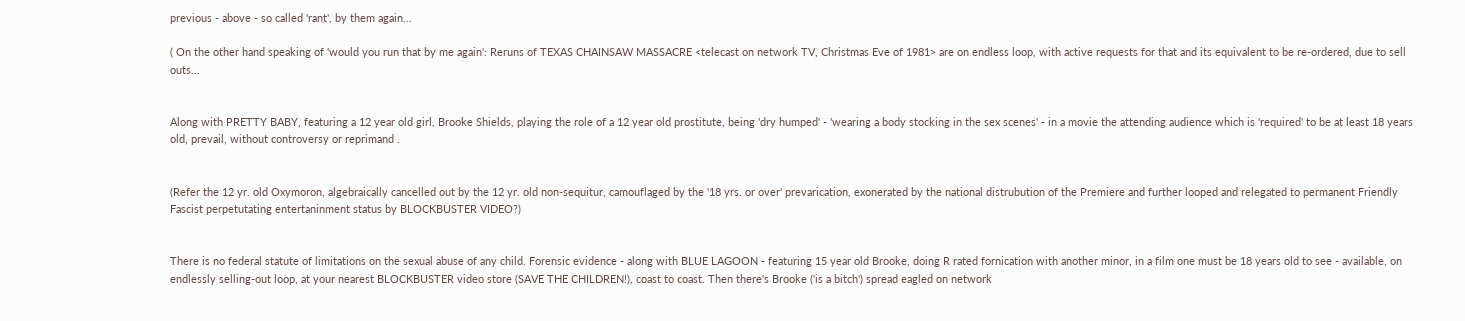previous - above - so called 'rant', by them again...

( On the other hand speaking of 'would you run that by me again': Reruns of TEXAS CHAINSAW MASSACRE <telecast on network TV, Christmas Eve of 1981> are on endless loop, with active requests for that and its equivalent to be re-ordered, due to sell outs...


Along with PRETTY BABY, featuring a 12 year old girl, Brooke Shields, playing the role of a 12 year old prostitute, being 'dry humped' - 'wearing a body stocking in the sex scenes' - in a movie the attending audience which is 'required' to be at least 18 years old, prevail, without controversy or reprimand .


(Refer the 12 yr. old Oxymoron, algebraically cancelled out by the 12 yr. old non-sequitur, camouflaged by the '18 yrs. or over' prevarication, exonerated by the national distrubution of the Premiere and further looped and relegated to permanent Friendly Fascist perpetutating entertaninment status by BLOCKBUSTER VIDEO?)


There is no federal statute of limitations on the sexual abuse of any child. Forensic evidence - along with BLUE LAGOON - featuring 15 year old Brooke, doing R rated fornication with another minor, in a film one must be 18 years old to see - available, on endlessly selling-out loop, at your nearest BLOCKBUSTER video store (SAVE THE CHILDREN!), coast to coast. Then there's Brooke ('is a bitch') spread eagled on network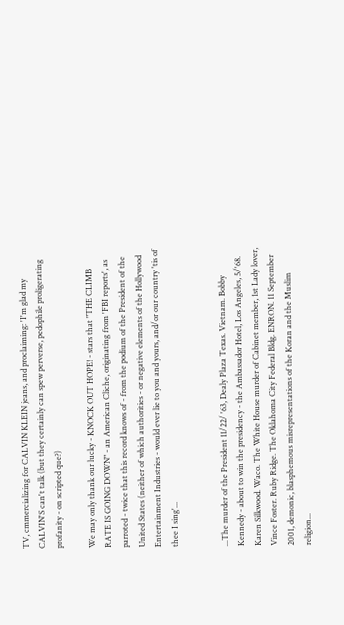TV, cmmercializing for CALVIN KLEIN jeans, and proclaiming: 'I'm glad my CALVIN'S can't talk (but they certainly can spew perverse, pedophile proligerating profanity - on scripted que?)

We may only thank our lucky - KNOCK OUT HOPE! - stars that "THE CLIMB RATE IS GOING DOWN" - an American Cliche, originating from 'FBI reports', as parroted - twice that this record knows of - from the podium of the President of the United States (neither of which authorities - or negative elements of the Hollywood Entertainment Industries - would ever lie to you and yours, and/or our country 'tis of thee I sing'...


...The murder of the President 11/22/ '63, Dealy Plaza Texas. Vietnam. Bobby Kennedy - about to win the presidency - the Ambassador Hotel, Los Angeles, 5/'68. Karen Silkwood. Waco. The White House murder of Cabinet member, 1st Lady lover, Vince Foster. Ruby Ridge. The Oklahoma City Federal Bldg. ENRON. 11 September 2001, demonic, blasphemous misrepresentations of the Koran and the Muslim religion...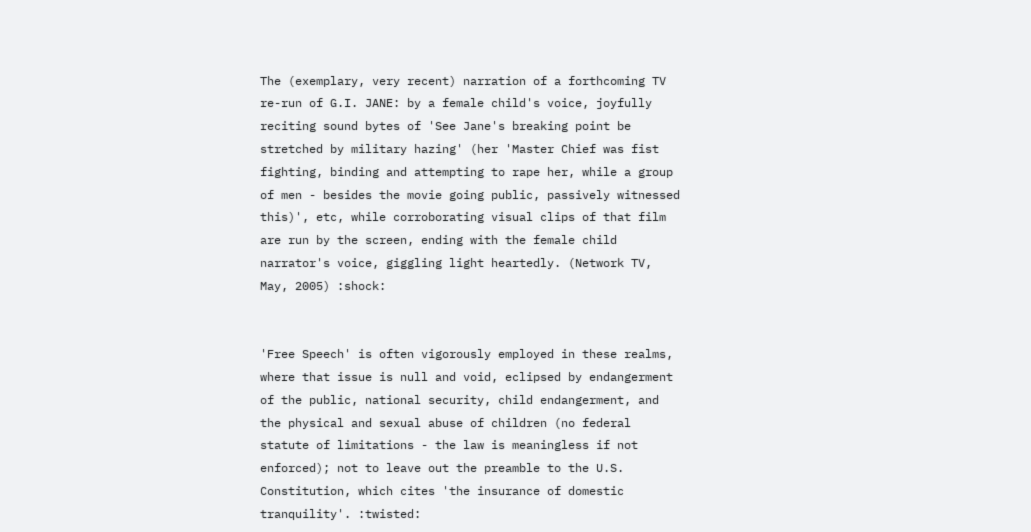The (exemplary, very recent) narration of a forthcoming TV re-run of G.I. JANE: by a female child's voice, joyfully reciting sound bytes of 'See Jane's breaking point be stretched by military hazing' (her 'Master Chief was fist fighting, binding and attempting to rape her, while a group of men - besides the movie going public, passively witnessed this)', etc, while corroborating visual clips of that film are run by the screen, ending with the female child narrator's voice, giggling light heartedly. (Network TV, May, 2005) :shock:


'Free Speech' is often vigorously employed in these realms, where that issue is null and void, eclipsed by endangerment of the public, national security, child endangerment, and the physical and sexual abuse of children (no federal statute of limitations - the law is meaningless if not enforced); not to leave out the preamble to the U.S. Constitution, which cites 'the insurance of domestic tranquility'. :twisted: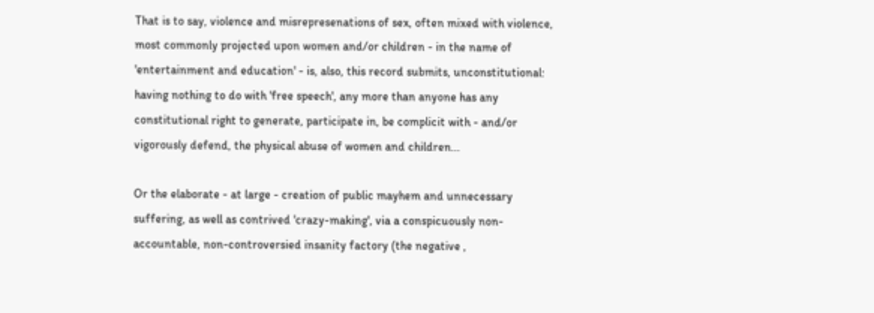That is to say, violence and misrepresenations of sex, often mixed with violence, most commonly projected upon women and/or children - in the name of 'entertainment and education' - is, also, this record submits, unconstitutional: having nothing to do with 'free speech', any more than anyone has any constitutional right to generate, participate in, be complicit with - and/or vigorously defend, the physical abuse of women and children...

Or the elaborate - at large - creation of public mayhem and unnecessary suffering, as well as contrived 'crazy-making', via a conspicuously non-accountable, non-controversied insanity factory (the negative ,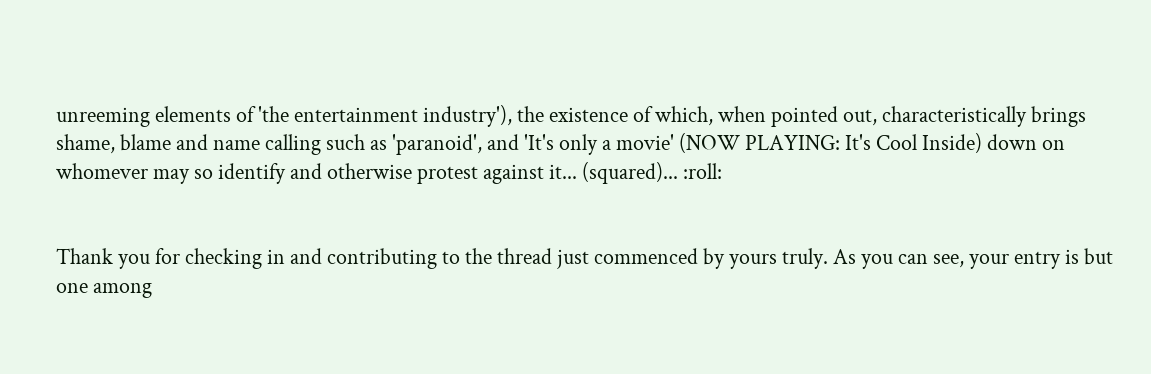unreeming elements of 'the entertainment industry'), the existence of which, when pointed out, characteristically brings shame, blame and name calling such as 'paranoid', and 'It's only a movie' (NOW PLAYING: It's Cool Inside) down on whomever may so identify and otherwise protest against it... (squared)... :roll:


Thank you for checking in and contributing to the thread just commenced by yours truly. As you can see, your entry is but one among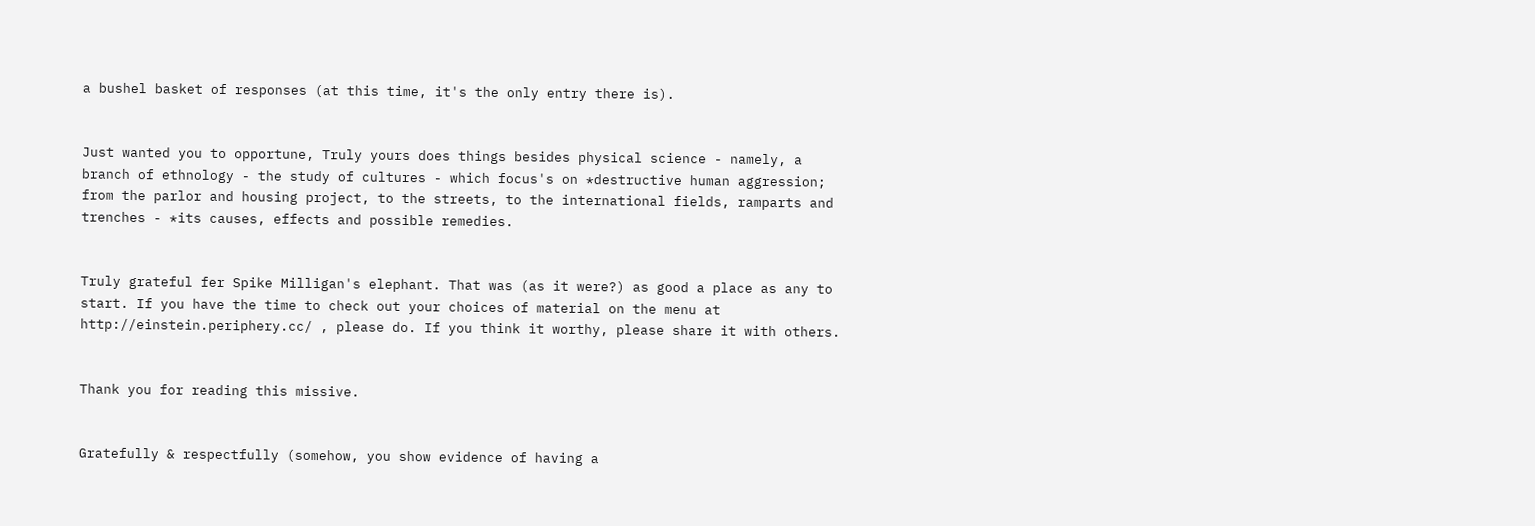a bushel basket of responses (at this time, it's the only entry there is).


Just wanted you to opportune, Truly yours does things besides physical science - namely, a branch of ethnology - the study of cultures - which focus's on *destructive human aggression; from the parlor and housing project, to the streets, to the international fields, ramparts and trenches - *its causes, effects and possible remedies.


Truly grateful fer Spike Milligan's elephant. That was (as it were?) as good a place as any to start. If you have the time to check out your choices of material on the menu at http://einstein.periphery.cc/ , please do. If you think it worthy, please share it with others.


Thank you for reading this missive.


Gratefully & respectfully (somehow, you show evidence of having a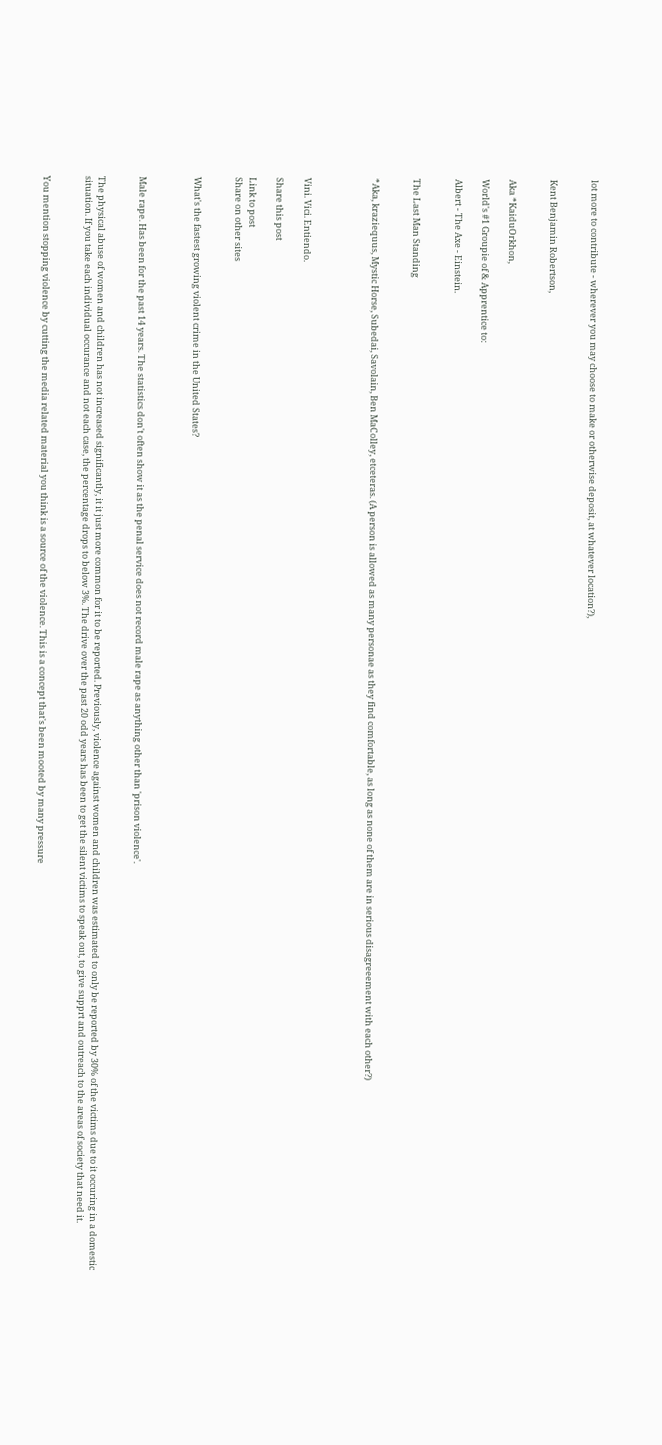lot more to contribute - wherever you may choose to make or otherwise deposit, at whatever location?),


Kent Benjamin Robertson,


Aka *KaiduOrkhon,

World's #1 Groupie of & Apprentice to:

Albert - The Axe - Einstein.


The Last Man Standing


*Aka, kraziequus, Mystic Horse, Subedai, Savolain, Ben MaColley, etceteras. (A person is allowed as many personae as they find comfortable, as long as none of them are in serious disagreeement with each other?)




Vini. Vici. Entiendo.

Share this post

Link to post
Share on other sites


What's the fastest growing violent crime in the United States?



Male rape. Has been for the past 14 years. The statistics don't often show it as the penal service does not record male rape as anything other than 'prison violence'.


The physical abuse of women and children has not increased significantly, it it just more common for it to be reported. Previously, violence against women and children was estimated to only be reported by 30% of the victims due to it occuring in a domestic situation. If you take each individual occurance and not each case, the percentage drops to below 3%. The drive over the past 20 odd years has been to get the silent victims to speak out, to give supprt and outreach to the areas of society that need it.


You mention stopping violence by cutting the media related material you think is a source of the violence. This is a concept that's been mooted by many pressure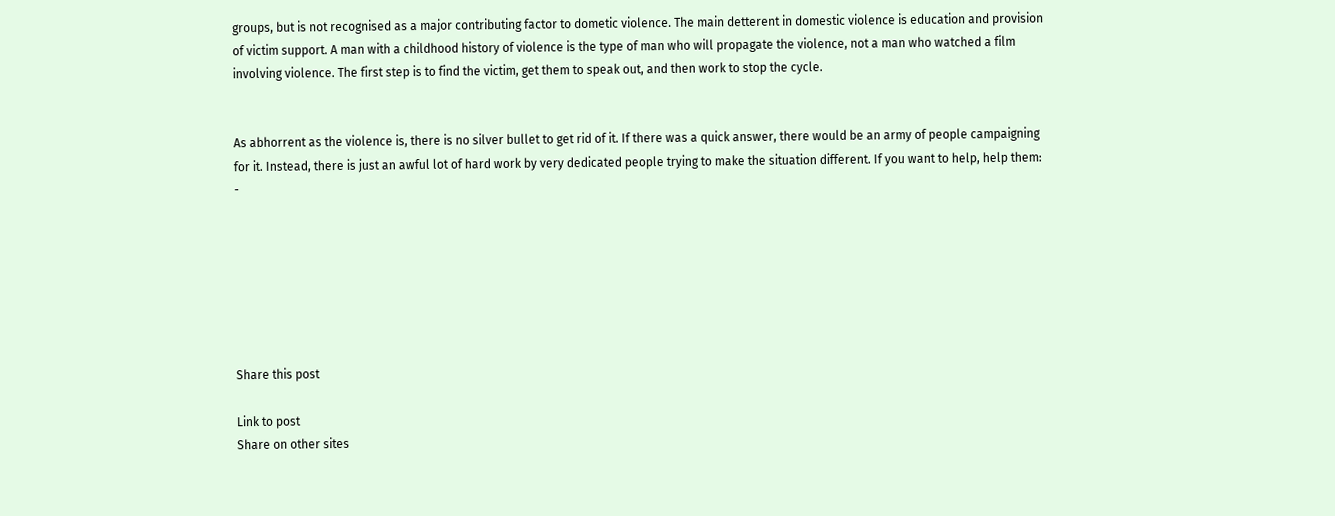groups, but is not recognised as a major contributing factor to dometic violence. The main detterent in domestic violence is education and provision of victim support. A man with a childhood history of violence is the type of man who will propagate the violence, not a man who watched a film involving violence. The first step is to find the victim, get them to speak out, and then work to stop the cycle.


As abhorrent as the violence is, there is no silver bullet to get rid of it. If there was a quick answer, there would be an army of people campaigning for it. Instead, there is just an awful lot of hard work by very dedicated people trying to make the situation different. If you want to help, help them: -







Share this post

Link to post
Share on other sites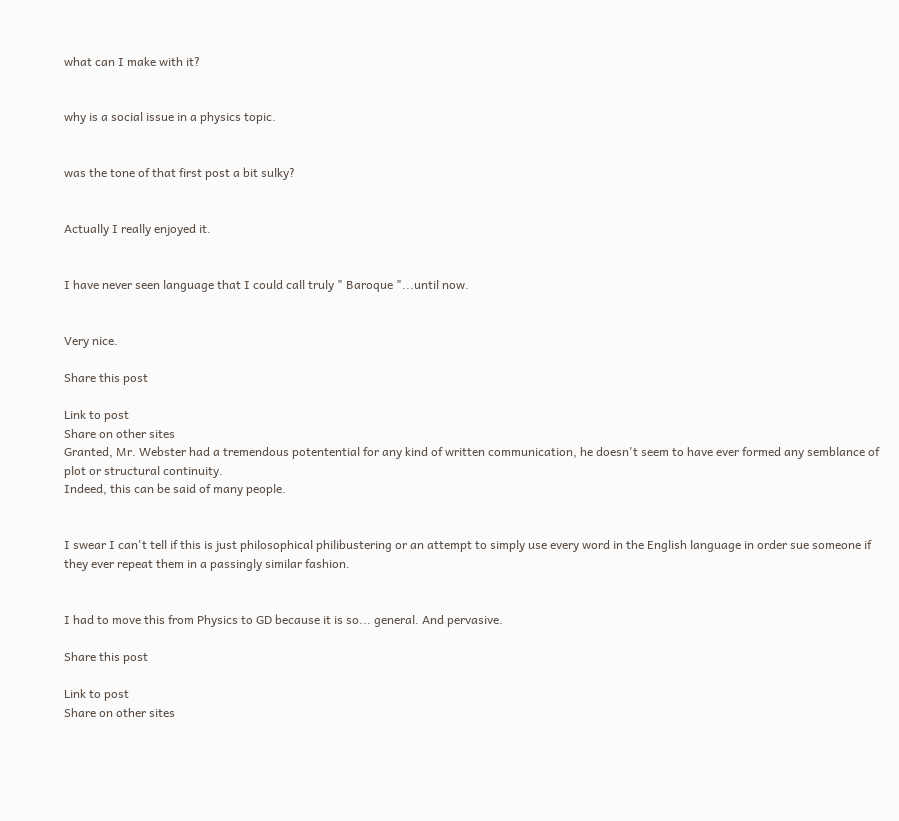what can I make with it?


why is a social issue in a physics topic.


was the tone of that first post a bit sulky?


Actually I really enjoyed it.


I have never seen language that I could call truly " Baroque "...until now.


Very nice.

Share this post

Link to post
Share on other sites
Granted, Mr. Webster had a tremendous potentential for any kind of written communication, he doesn't seem to have ever formed any semblance of plot or structural continuity.
Indeed, this can be said of many people.


I swear I can't tell if this is just philosophical philibustering or an attempt to simply use every word in the English language in order sue someone if they ever repeat them in a passingly similar fashion.


I had to move this from Physics to GD because it is so... general. And pervasive.

Share this post

Link to post
Share on other sites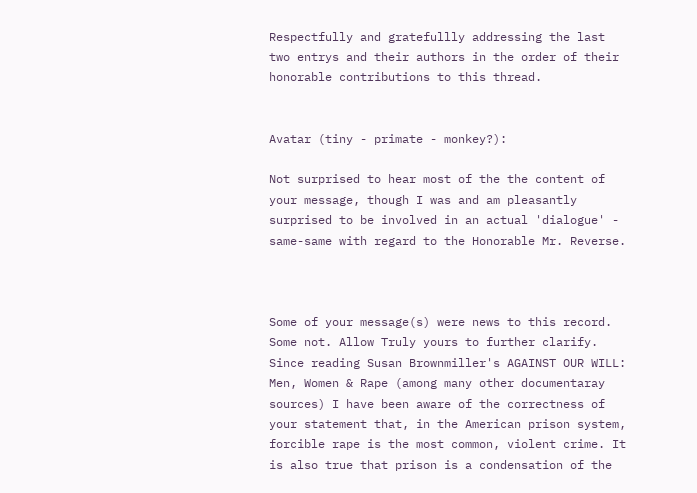Respectfully and gratefullly addressing the last two entrys and their authors in the order of their honorable contributions to this thread.


Avatar (tiny - primate - monkey?):

Not surprised to hear most of the the content of your message, though I was and am pleasantly surprised to be involved in an actual 'dialogue' - same-same with regard to the Honorable Mr. Reverse.



Some of your message(s) were news to this record. Some not. Allow Truly yours to further clarify. Since reading Susan Brownmiller's AGAINST OUR WILL: Men, Women & Rape (among many other documentaray sources) I have been aware of the correctness of your statement that, in the American prison system, forcible rape is the most common, violent crime. It is also true that prison is a condensation of the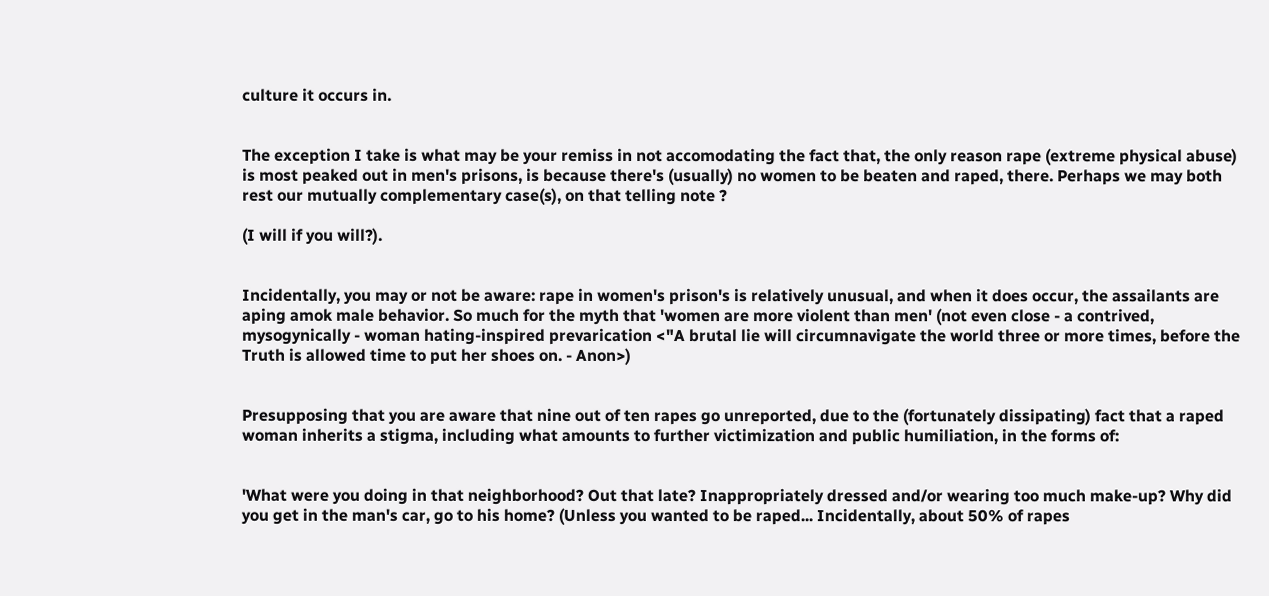culture it occurs in.


The exception I take is what may be your remiss in not accomodating the fact that, the only reason rape (extreme physical abuse) is most peaked out in men's prisons, is because there's (usually) no women to be beaten and raped, there. Perhaps we may both rest our mutually complementary case(s), on that telling note ?

(I will if you will?).


Incidentally, you may or not be aware: rape in women's prison's is relatively unusual, and when it does occur, the assailants are aping amok male behavior. So much for the myth that 'women are more violent than men' (not even close - a contrived, mysogynically - woman hating-inspired prevarication <"A brutal lie will circumnavigate the world three or more times, before the Truth is allowed time to put her shoes on. - Anon>)


Presupposing that you are aware that nine out of ten rapes go unreported, due to the (fortunately dissipating) fact that a raped woman inherits a stigma, including what amounts to further victimization and public humiliation, in the forms of:


'What were you doing in that neighborhood? Out that late? Inappropriately dressed and/or wearing too much make-up? Why did you get in the man's car, go to his home? (Unless you wanted to be raped... Incidentally, about 50% of rapes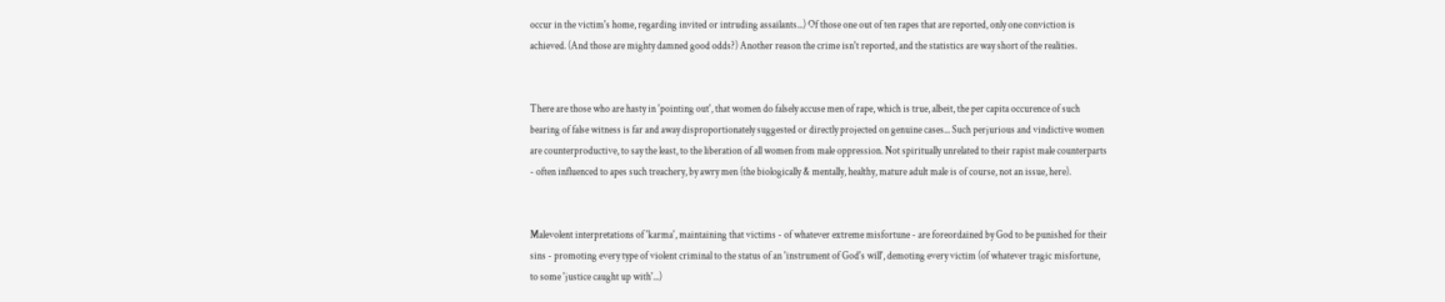occur in the victim's home, regarding invited or intruding assailants...) Of those one out of ten rapes that are reported, only one conviction is achieved. (And those are mighty damned good odds?) Another reason the crime isn't reported, and the statistics are way short of the realities.


There are those who are hasty in 'pointing out', that women do falsely accuse men of rape, which is true, albeit, the per capita occurence of such bearing of false witness is far and away disproportionately suggested or directly projected on genuine cases... Such perjurious and vindictive women are counterproductive, to say the least, to the liberation of all women from male oppression. Not spiritually unrelated to their rapist male counterparts - often influenced to apes such treachery, by awry men (the biologically & mentally, healthy, mature adult male is of course, not an issue, here).


Malevolent interpretations of 'karma', maintaining that victims - of whatever extreme misfortune - are foreordained by God to be punished for their sins - promoting every type of violent criminal to the status of an 'instrument of God's will', demoting every victim (of whatever tragic misfortune, to some 'justice caught up with'...)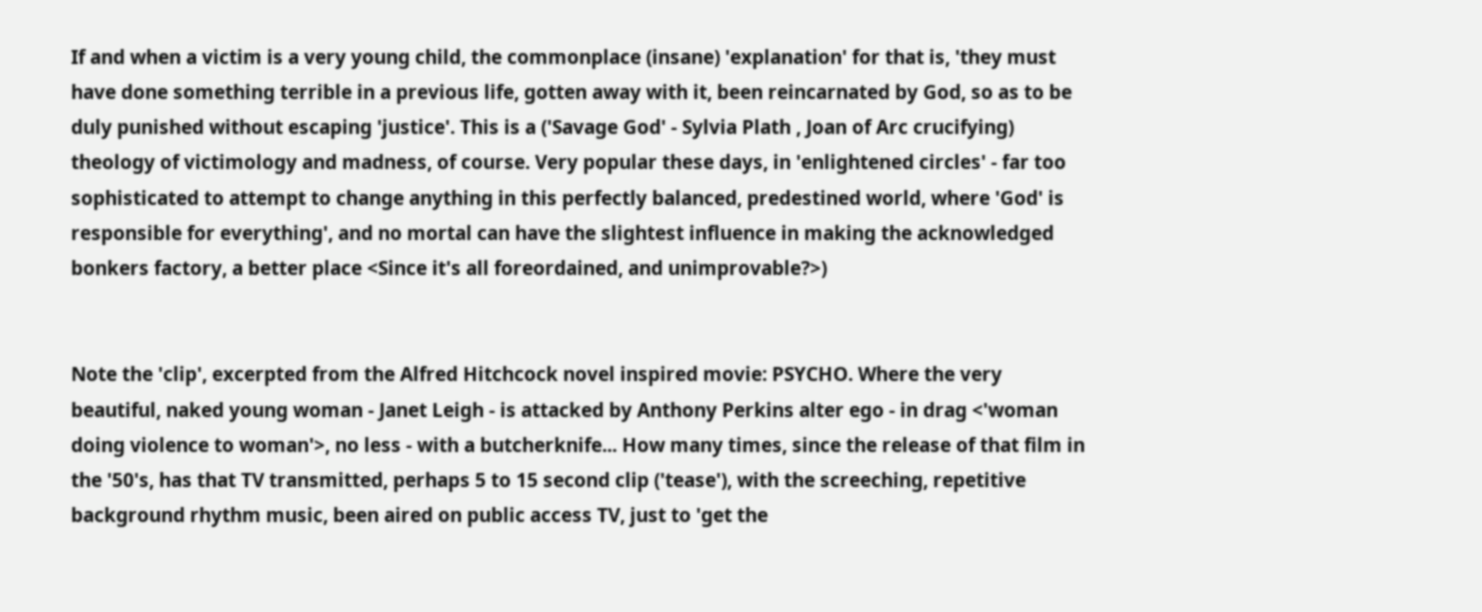If and when a victim is a very young child, the commonplace (insane) 'explanation' for that is, 'they must have done something terrible in a previous life, gotten away with it, been reincarnated by God, so as to be duly punished without escaping 'justice'. This is a ('Savage God' - Sylvia Plath , Joan of Arc crucifying) theology of victimology and madness, of course. Very popular these days, in 'enlightened circles' - far too sophisticated to attempt to change anything in this perfectly balanced, predestined world, where 'God' is responsible for everything', and no mortal can have the slightest influence in making the acknowledged bonkers factory, a better place <Since it's all foreordained, and unimprovable?>)


Note the 'clip', excerpted from the Alfred Hitchcock novel inspired movie: PSYCHO. Where the very beautiful, naked young woman - Janet Leigh - is attacked by Anthony Perkins alter ego - in drag <'woman doing violence to woman'>, no less - with a butcherknife... How many times, since the release of that film in the '50's, has that TV transmitted, perhaps 5 to 15 second clip ('tease'), with the screeching, repetitive background rhythm music, been aired on public access TV, just to 'get the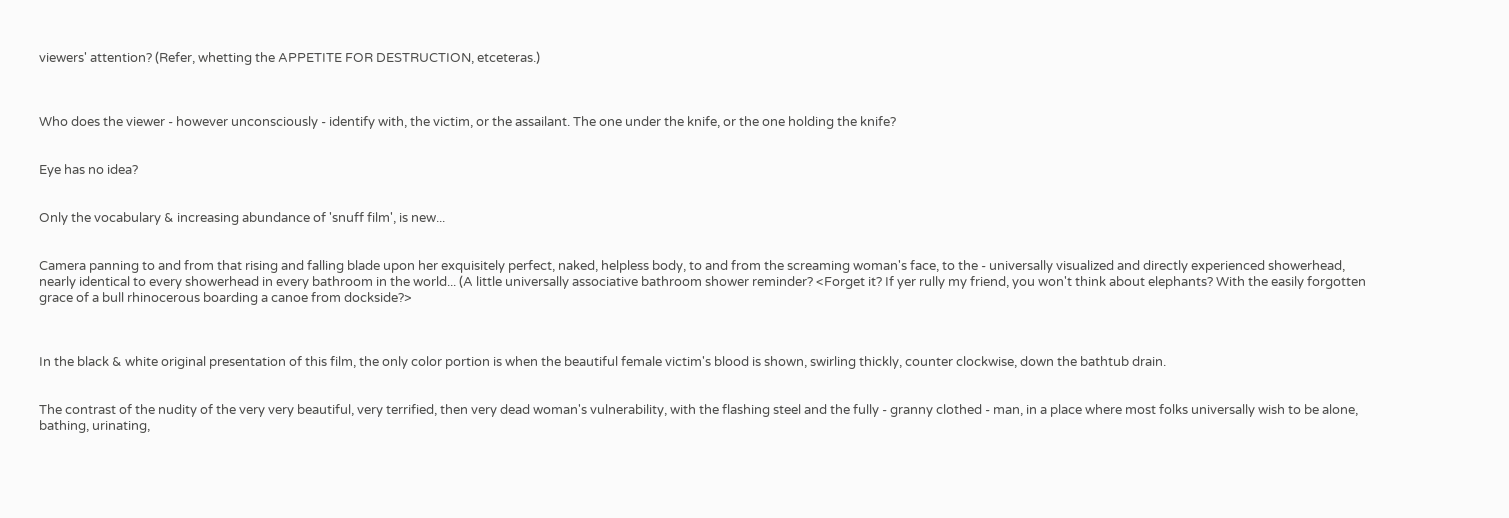viewers' attention? (Refer, whetting the APPETITE FOR DESTRUCTION, etceteras.)



Who does the viewer - however unconsciously - identify with, the victim, or the assailant. The one under the knife, or the one holding the knife?


Eye has no idea?


Only the vocabulary & increasing abundance of 'snuff film', is new...


Camera panning to and from that rising and falling blade upon her exquisitely perfect, naked, helpless body, to and from the screaming woman's face, to the - universally visualized and directly experienced showerhead, nearly identical to every showerhead in every bathroom in the world... (A little universally associative bathroom shower reminder? <Forget it? If yer rully my friend, you won't think about elephants? With the easily forgotten grace of a bull rhinocerous boarding a canoe from dockside?>



In the black & white original presentation of this film, the only color portion is when the beautiful female victim's blood is shown, swirling thickly, counter clockwise, down the bathtub drain.


The contrast of the nudity of the very very beautiful, very terrified, then very dead woman's vulnerability, with the flashing steel and the fully - granny clothed - man, in a place where most folks universally wish to be alone, bathing, urinating,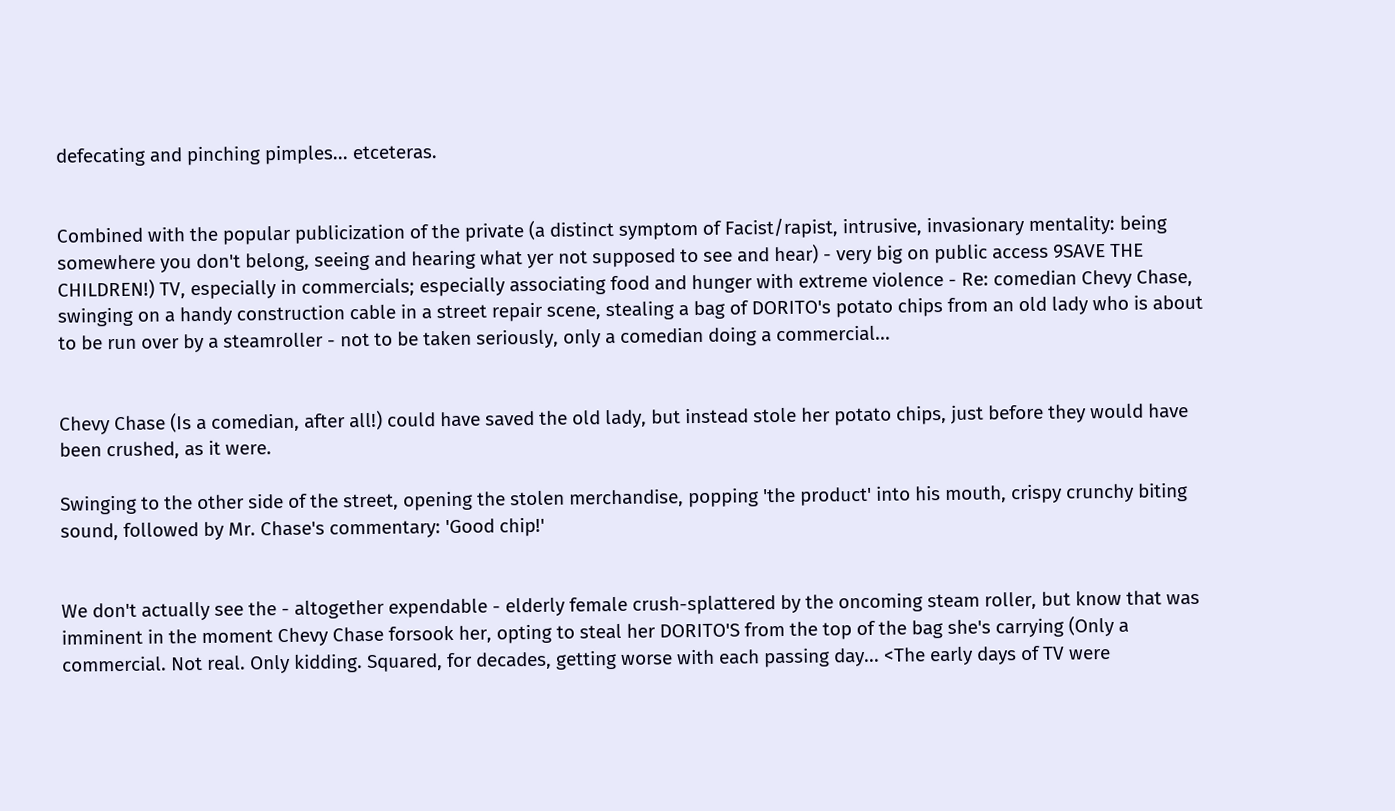defecating and pinching pimples... etceteras.


Combined with the popular publicization of the private (a distinct symptom of Facist/rapist, intrusive, invasionary mentality: being somewhere you don't belong, seeing and hearing what yer not supposed to see and hear) - very big on public access 9SAVE THE CHILDREN!) TV, especially in commercials; especially associating food and hunger with extreme violence - Re: comedian Chevy Chase, swinging on a handy construction cable in a street repair scene, stealing a bag of DORITO's potato chips from an old lady who is about to be run over by a steamroller - not to be taken seriously, only a comedian doing a commercial...


Chevy Chase (Is a comedian, after all!) could have saved the old lady, but instead stole her potato chips, just before they would have been crushed, as it were.

Swinging to the other side of the street, opening the stolen merchandise, popping 'the product' into his mouth, crispy crunchy biting sound, followed by Mr. Chase's commentary: 'Good chip!'


We don't actually see the - altogether expendable - elderly female crush-splattered by the oncoming steam roller, but know that was imminent in the moment Chevy Chase forsook her, opting to steal her DORITO'S from the top of the bag she's carrying (Only a commercial. Not real. Only kidding. Squared, for decades, getting worse with each passing day... <The early days of TV were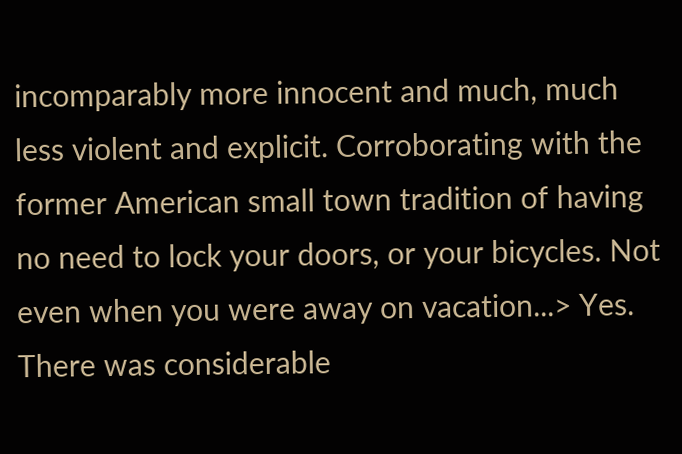incomparably more innocent and much, much less violent and explicit. Corroborating with the former American small town tradition of having no need to lock your doors, or your bicycles. Not even when you were away on vacation...> Yes. There was considerable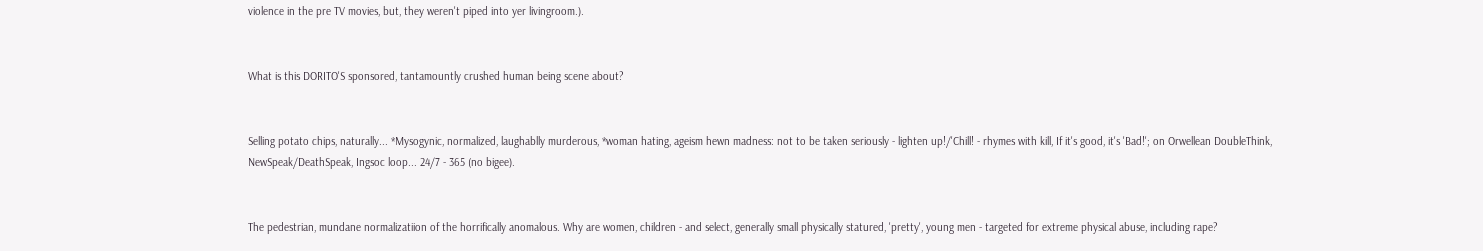violence in the pre TV movies, but, they weren't piped into yer livingroom.).


What is this DORITO'S sponsored, tantamountly crushed human being scene about?


Selling potato chips, naturally... *Mysogynic, normalized, laughablly murderous, *woman hating, ageism hewn madness: not to be taken seriously - lighten up!/'Chill! - rhymes with kill, If it's good, it's 'Bad!'; on Orwellean DoubleThink, NewSpeak/DeathSpeak, Ingsoc loop... 24/7 - 365 (no bigee).


The pedestrian, mundane normalizatiion of the horrifically anomalous. Why are women, children - and select, generally small physically statured, 'pretty', young men - targeted for extreme physical abuse, including rape?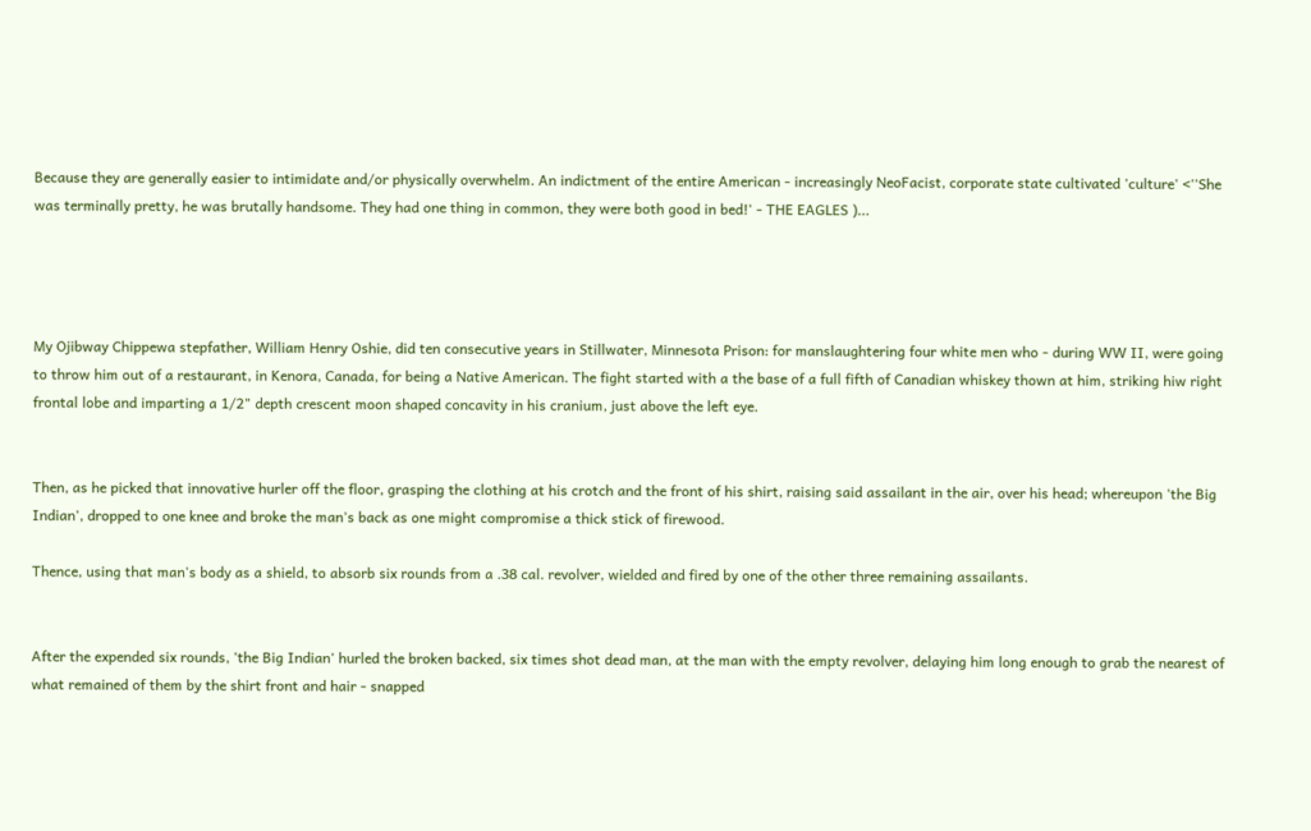Because they are generally easier to intimidate and/or physically overwhelm. An indictment of the entire American - increasingly NeoFacist, corporate state cultivated 'culture' <''She was terminally pretty, he was brutally handsome. They had one thing in common, they were both good in bed!' - THE EAGLES )...




My Ojibway Chippewa stepfather, William Henry Oshie, did ten consecutive years in Stillwater, Minnesota Prison: for manslaughtering four white men who - during WW II, were going to throw him out of a restaurant, in Kenora, Canada, for being a Native American. The fight started with a the base of a full fifth of Canadian whiskey thown at him, striking hiw right frontal lobe and imparting a 1/2" depth crescent moon shaped concavity in his cranium, just above the left eye.


Then, as he picked that innovative hurler off the floor, grasping the clothing at his crotch and the front of his shirt, raising said assailant in the air, over his head; whereupon 'the Big Indian', dropped to one knee and broke the man's back as one might compromise a thick stick of firewood.

Thence, using that man's body as a shield, to absorb six rounds from a .38 cal. revolver, wielded and fired by one of the other three remaining assailants.


After the expended six rounds, 'the Big Indian' hurled the broken backed, six times shot dead man, at the man with the empty revolver, delaying him long enough to grab the nearest of what remained of them by the shirt front and hair - snapped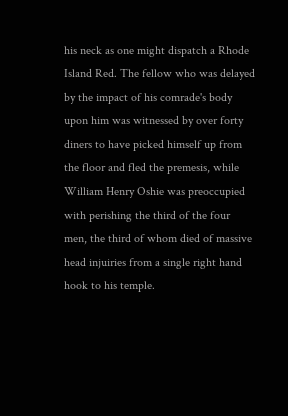his neck as one might dispatch a Rhode Island Red. The fellow who was delayed by the impact of his comrade's body upon him was witnessed by over forty diners to have picked himself up from the floor and fled the premesis, while William Henry Oshie was preoccupied with perishing the third of the four men, the third of whom died of massive head injuiries from a single right hand hook to his temple.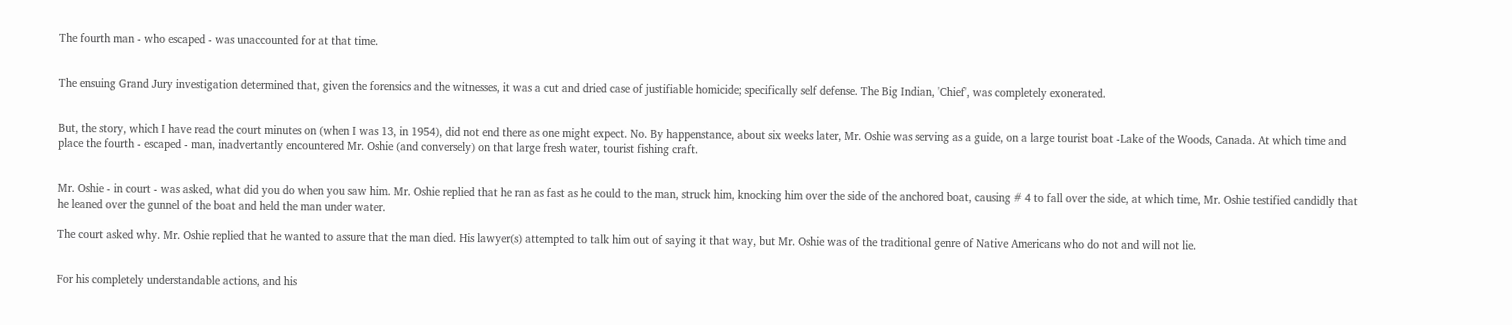The fourth man - who escaped - was unaccounted for at that time.


The ensuing Grand Jury investigation determined that, given the forensics and the witnesses, it was a cut and dried case of justifiable homicide; specifically self defense. The Big Indian, 'Chief', was completely exonerated.


But, the story, which I have read the court minutes on (when I was 13, in 1954), did not end there as one might expect. No. By happenstance, about six weeks later, Mr. Oshie was serving as a guide, on a large tourist boat -Lake of the Woods, Canada. At which time and place the fourth - escaped - man, inadvertantly encountered Mr. Oshie (and conversely) on that large fresh water, tourist fishing craft.


Mr. Oshie - in court - was asked, what did you do when you saw him. Mr. Oshie replied that he ran as fast as he could to the man, struck him, knocking him over the side of the anchored boat, causing # 4 to fall over the side, at which time, Mr. Oshie testified candidly that he leaned over the gunnel of the boat and held the man under water.

The court asked why. Mr. Oshie replied that he wanted to assure that the man died. His lawyer(s) attempted to talk him out of saying it that way, but Mr. Oshie was of the traditional genre of Native Americans who do not and will not lie.


For his completely understandable actions, and his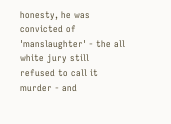honesty, he was convicted of 'manslaughter' - the all white jury still refused to call it murder - and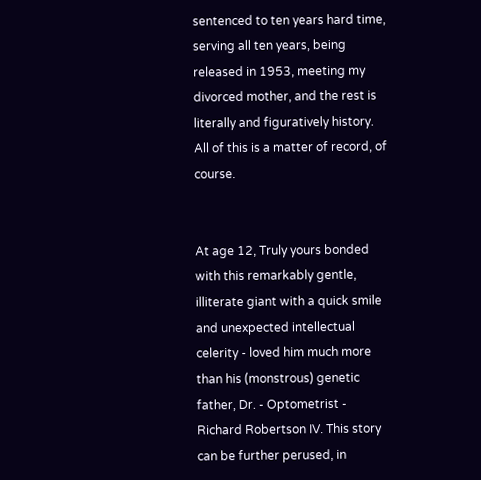sentenced to ten years hard time, serving all ten years, being released in 1953, meeting my divorced mother, and the rest is literally and figuratively history. All of this is a matter of record, of course.


At age 12, Truly yours bonded with this remarkably gentle, illiterate giant with a quick smile and unexpected intellectual celerity - loved him much more than his (monstrous) genetic father, Dr. - Optometrist - Richard Robertson IV. This story can be further perused, in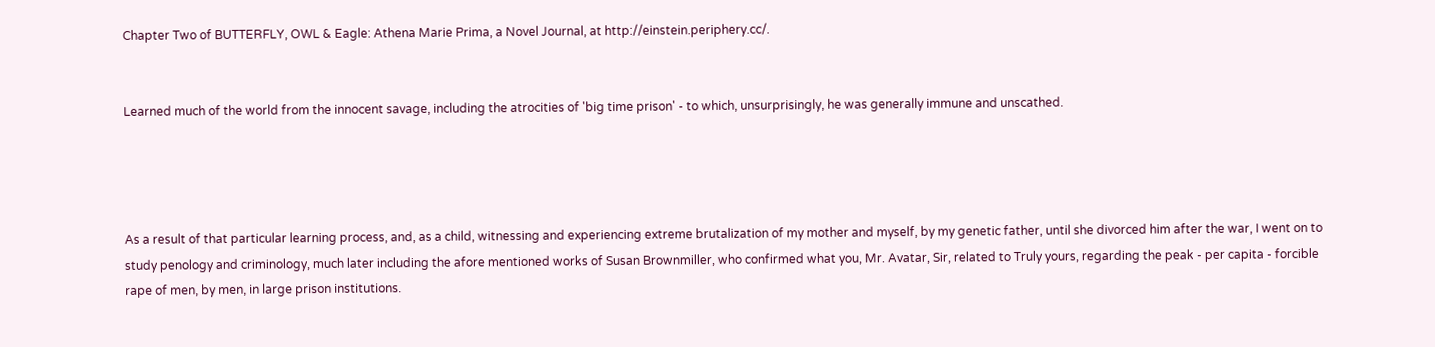Chapter Two of BUTTERFLY, OWL & Eagle: Athena Marie Prima, a Novel Journal, at http://einstein.periphery.cc/.


Learned much of the world from the innocent savage, including the atrocities of 'big time prison' - to which, unsurprisingly, he was generally immune and unscathed.




As a result of that particular learning process, and, as a child, witnessing and experiencing extreme brutalization of my mother and myself, by my genetic father, until she divorced him after the war, I went on to study penology and criminology, much later including the afore mentioned works of Susan Brownmiller, who confirmed what you, Mr. Avatar, Sir, related to Truly yours, regarding the peak - per capita - forcible rape of men, by men, in large prison institutions.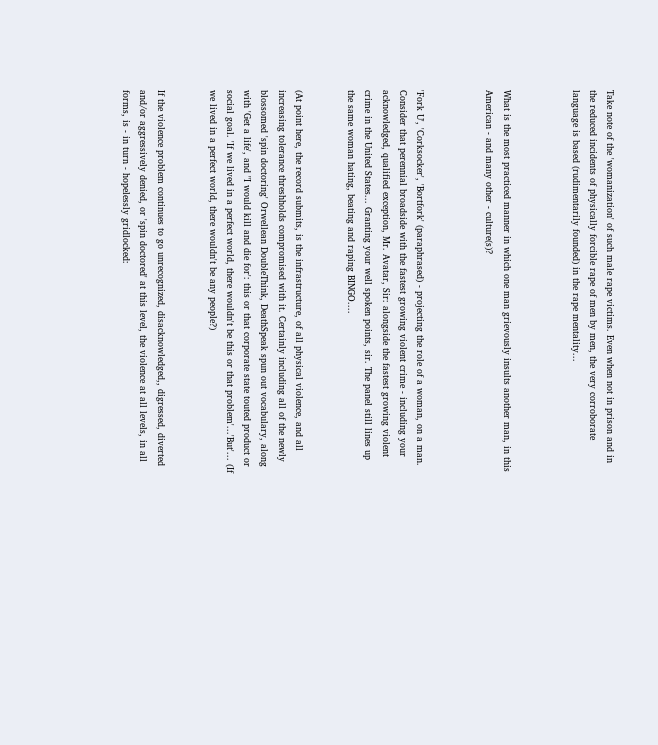Take note of the 'womanization' of such male rape victims. Even when not in prison and in the reduced incidents of physically forcible rape of men by men, the very corroborate language is based (rudimentarily founded) in the rape mentality...



What is the most practiced manner in which one man grievously insults another man, in this American - and many other - culture(s)?



'Fork U', 'Corksocker', 'Bortfork' (paraphrased) - projecting the role of a woman, on a man. Consider that perennial broadside with the fastest growing violent crime - including your acknowledged, qualified exception, Mr. Avatar, Sir: alongside the fastest growing violent crime in the United States... Granting your well spoken points, sir. The panel still lines up the same woman hating, beating and raping BINGO....


(At point here, the record submits, is the infrastructure, of all physical violence, and all increasing tolerance threshholds compromised with it. Certainly including all of the newly blossomed 'spin doctoring' Orwellean DoubleThink, DeathSpeak spun out vocabulary, along with 'Get a life', and "I would kill and die for': this or that corporate state touted product or social goal. 'If we lived in a perfect world, there wouldn't be this or that problem'...'But'... (If we lived in a perfect world, there wouldn't be any people?)


If the violence problem continues to go unrecognized, disacknowledged,, digressed, diverted and/or aggressively denied, or 'spin doctored' at this level, the violence at all levels, in all forms, is - in turn - hopelessly gridlocked: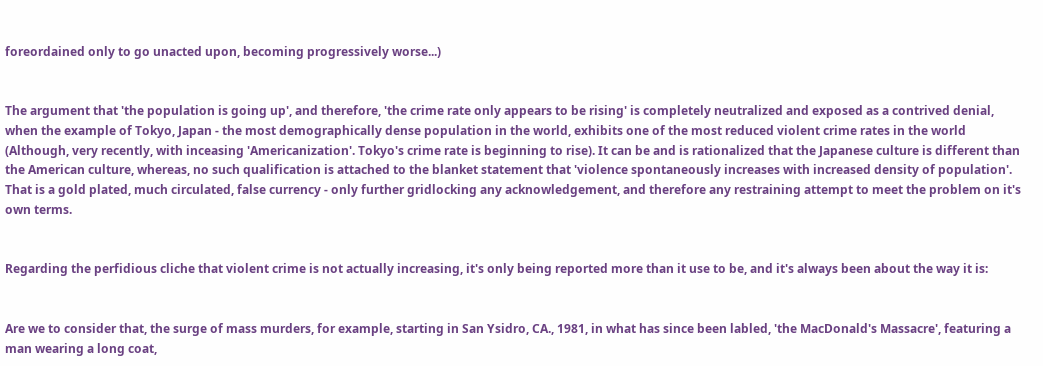foreordained only to go unacted upon, becoming progressively worse...)


The argument that 'the population is going up', and therefore, 'the crime rate only appears to be rising' is completely neutralized and exposed as a contrived denial, when the example of Tokyo, Japan - the most demographically dense population in the world, exhibits one of the most reduced violent crime rates in the world (Although, very recently, with inceasing 'Americanization'. Tokyo's crime rate is beginning to rise). It can be and is rationalized that the Japanese culture is different than the American culture, whereas, no such qualification is attached to the blanket statement that 'violence spontaneously increases with increased density of population'. That is a gold plated, much circulated, false currency - only further gridlocking any acknowledgement, and therefore any restraining attempt to meet the problem on it's own terms.


Regarding the perfidious cliche that violent crime is not actually increasing, it's only being reported more than it use to be, and it's always been about the way it is:


Are we to consider that, the surge of mass murders, for example, starting in San Ysidro, CA., 1981, in what has since been labled, 'the MacDonald's Massacre', featuring a man wearing a long coat,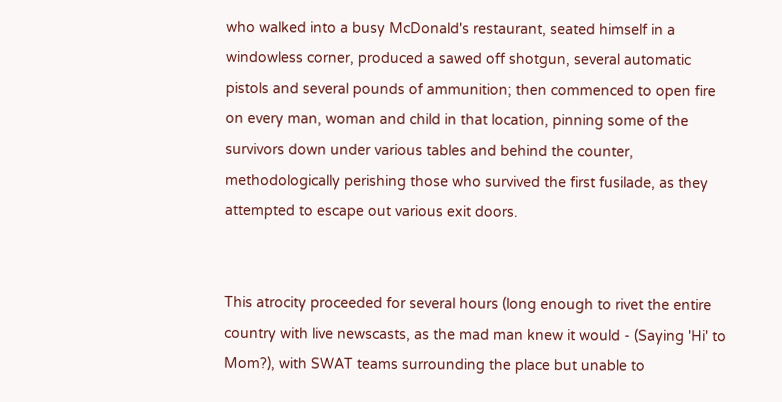who walked into a busy McDonald's restaurant, seated himself in a windowless corner, produced a sawed off shotgun, several automatic pistols and several pounds of ammunition; then commenced to open fire on every man, woman and child in that location, pinning some of the survivors down under various tables and behind the counter, methodologically perishing those who survived the first fusilade, as they attempted to escape out various exit doors.


This atrocity proceeded for several hours (long enough to rivet the entire country with live newscasts, as the mad man knew it would - (Saying 'Hi' to Mom?), with SWAT teams surrounding the place but unable to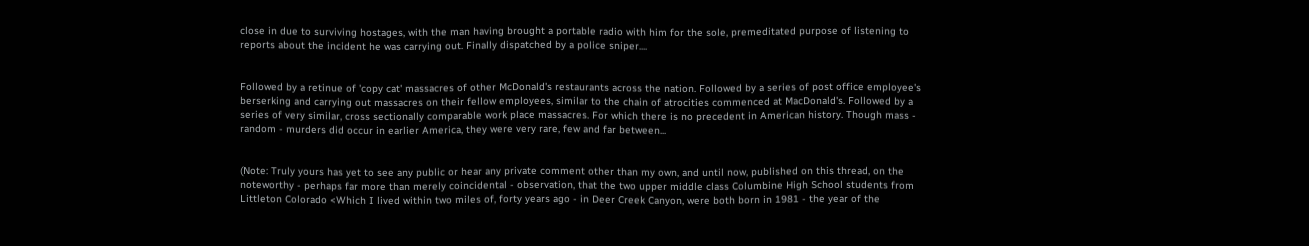close in due to surviving hostages, with the man having brought a portable radio with him for the sole, premeditated purpose of listening to reports about the incident he was carrying out. Finally dispatched by a police sniper....


Followed by a retinue of 'copy cat' massacres of other McDonald's restaurants across the nation. Followed by a series of post office employee's berserking and carrying out massacres on their fellow employees, similar to the chain of atrocities commenced at MacDonald's. Followed by a series of very similar, cross sectionally comparable work place massacres. For which there is no precedent in American history. Though mass - random - murders did occur in earlier America, they were very rare, few and far between...


(Note: Truly yours has yet to see any public or hear any private comment other than my own, and until now, published on this thread, on the noteworthy - perhaps far more than merely coincidental - observation, that the two upper middle class Columbine High School students from Littleton Colorado <Which I lived within two miles of, forty years ago - in Deer Creek Canyon, were both born in 1981 - the year of the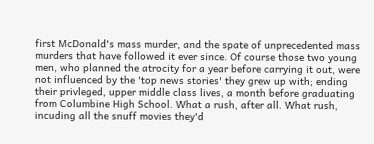first McDonald's mass murder, and the spate of unprecedented mass murders that have followed it ever since. Of course those two young men, who planned the atrocity for a year before carrying it out, were not influenced by the 'top news stories' they grew up with; ending their privleged, upper middle class lives, a month before graduating from Columbine High School. What a rush, after all. What rush, incuding all the snuff movies they'd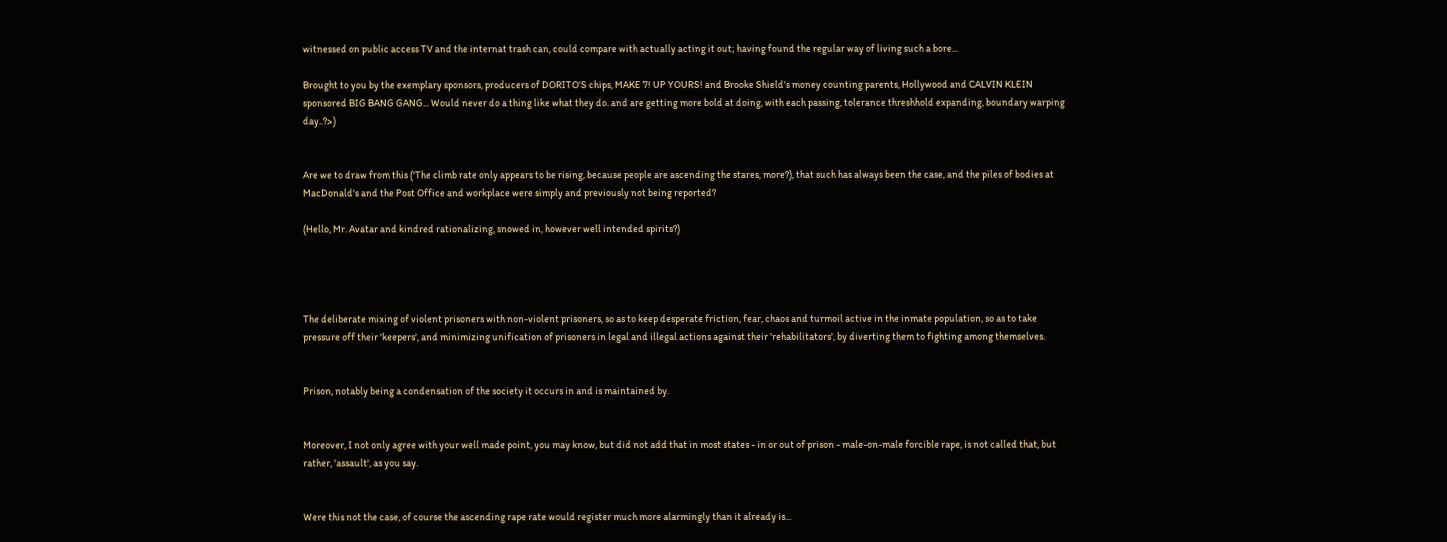witnessed on public access TV and the internat trash can, could compare with actually acting it out; having found the regular way of living such a bore...

Brought to you by the exemplary sponsors, producers of DORITO'S chips, MAKE 7! UP YOURS! and Brooke Shield's money counting parents, Hollywood and CALVIN KLEIN sponsored BIG BANG GANG... Would never do a thing like what they do. and are getting more bold at doing, with each passing, tolerance threshhold expanding, boundary warping day..?>)


Are we to draw from this ('The climb rate only appears to be rising, because people are ascending the stares, more?), that such has always been the case, and the piles of bodies at MacDonald's and the Post Office and workplace were simply and previously not being reported?

(Hello, Mr. Avatar and kindred rationalizing, snowed in, however well intended spirits?)




The deliberate mixing of violent prisoners with non-violent prisoners, so as to keep desperate friction, fear, chaos and turmoil active in the inmate population, so as to take pressure off their 'keepers', and minimizing unification of prisoners in legal and illegal actions against their 'rehabilitators', by diverting them to fighting among themselves.


Prison, notably being a condensation of the society it occurs in and is maintained by.


Moreover, I not only agree with your well made point, you may know, but did not add that in most states - in or out of prison - male-on-male forcible rape, is not called that, but rather, 'assault', as you say.


Were this not the case, of course the ascending rape rate would register much more alarmingly than it already is...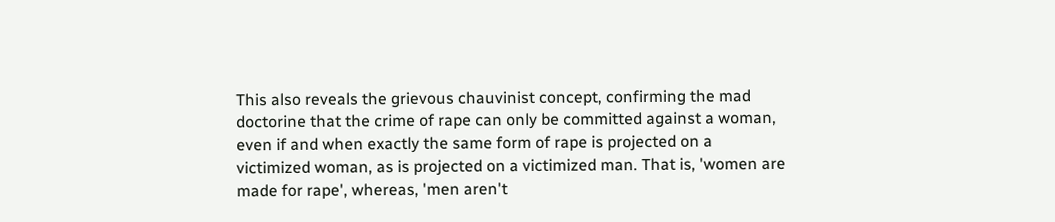This also reveals the grievous chauvinist concept, confirming the mad doctorine that the crime of rape can only be committed against a woman, even if and when exactly the same form of rape is projected on a victimized woman, as is projected on a victimized man. That is, 'women are made for rape', whereas, 'men aren't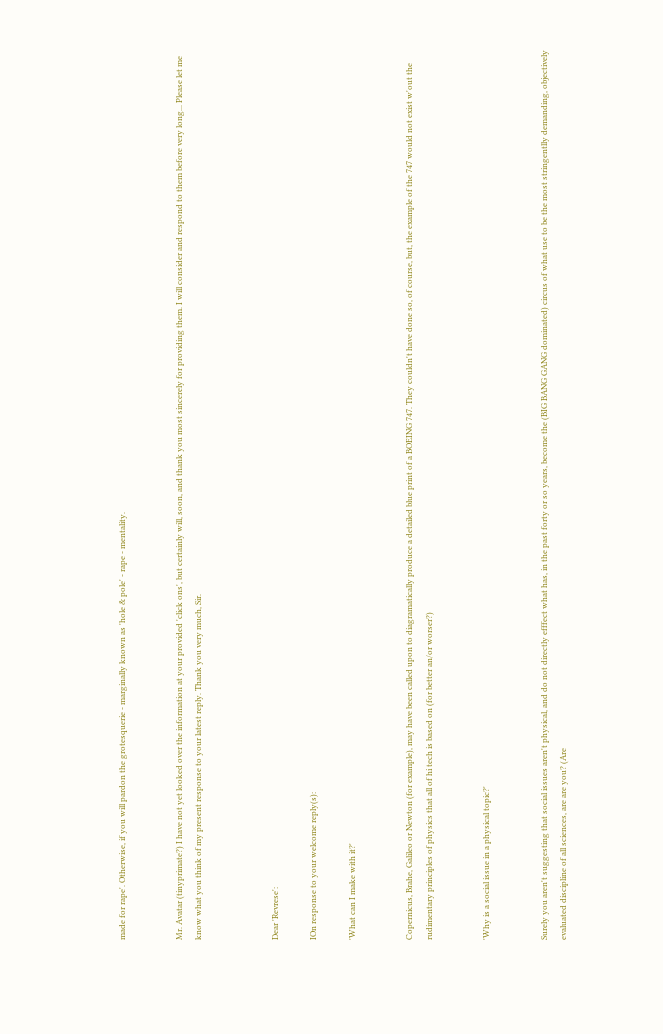made for rape'. Otherwise, if you will pardon the grotesquerie - marginally known as 'hole & pole' - rape - mentality.


Mr. Avatar (tinyprimate?) I have not yet looked over the information at your provided 'click ons', but certainly will, soon, and thank you most sincerely for providing them. I will consider and respond to them before very long... Please let me know what you think of my present response to your latest reply. Thank you very much, Sir.



Dear 'Revrese':

IOn response to your welcome reply(s):

'What can I make with it?'


Copernicus, Brahe, Galileo or Newton (for example), may have been called upon to diagramatically produce a detailed blue print of a BOEING 747. They couldn't have done so, of course, but, the example of the 747 would not exist w'out the rudimentary principles of physics that all of hi tech is based on (for better an/or worser?)


'Why is a social issue in a physical topic?'


Surely you aren't suggesting that social issues aren't physical, and do not directly efffect what has, in the past forty or so years, become the (BIG BANG GANG dominated) circus of what use to be the most stringentlly demanding, objectively evaluated discipline of all sciences, are are you? (Are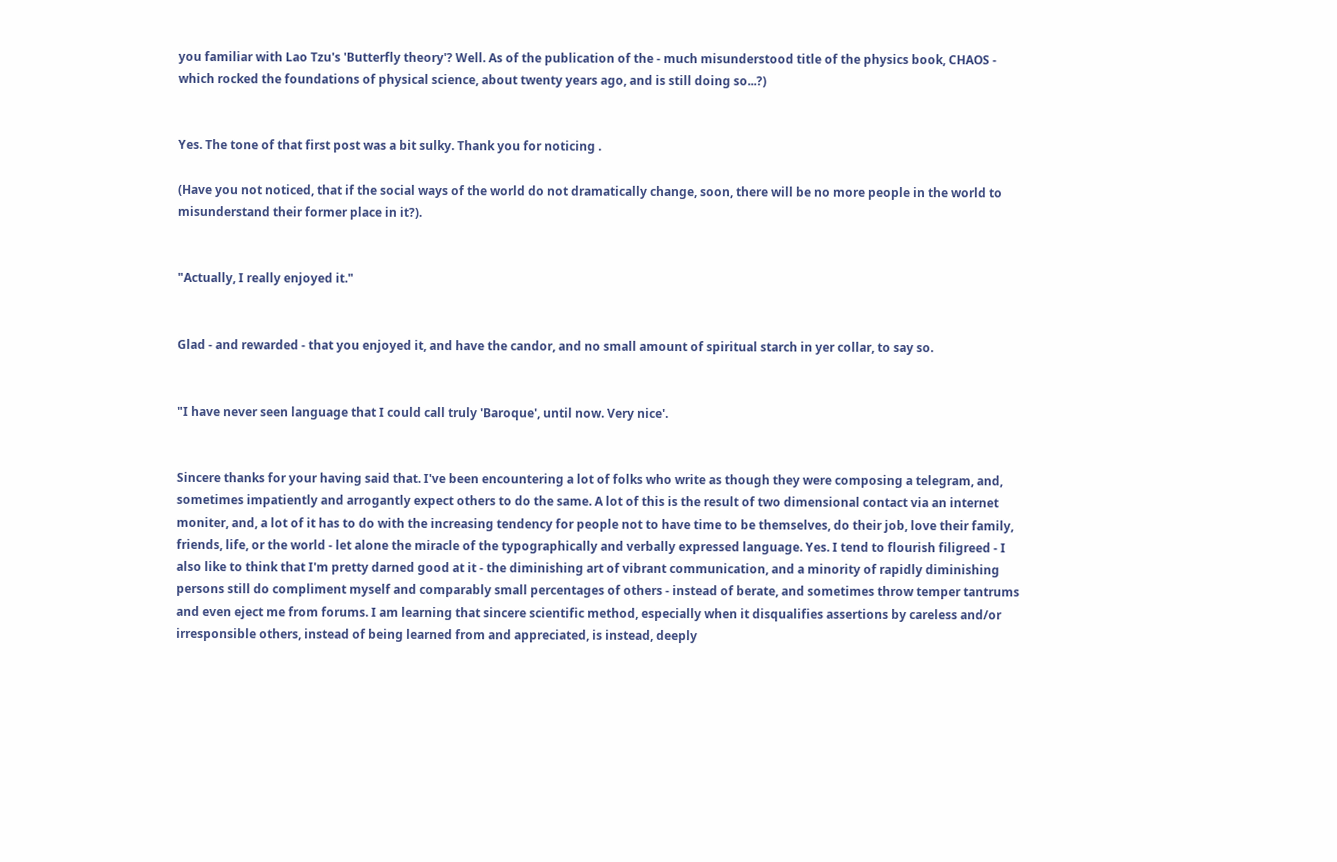you familiar with Lao Tzu's 'Butterfly theory'? Well. As of the publication of the - much misunderstood title of the physics book, CHAOS - which rocked the foundations of physical science, about twenty years ago, and is still doing so...?)


Yes. The tone of that first post was a bit sulky. Thank you for noticing .

(Have you not noticed, that if the social ways of the world do not dramatically change, soon, there will be no more people in the world to misunderstand their former place in it?).


"Actually, I really enjoyed it."


Glad - and rewarded - that you enjoyed it, and have the candor, and no small amount of spiritual starch in yer collar, to say so.


"I have never seen language that I could call truly 'Baroque', until now. Very nice'.


Sincere thanks for your having said that. I've been encountering a lot of folks who write as though they were composing a telegram, and, sometimes impatiently and arrogantly expect others to do the same. A lot of this is the result of two dimensional contact via an internet moniter, and, a lot of it has to do with the increasing tendency for people not to have time to be themselves, do their job, love their family, friends, life, or the world - let alone the miracle of the typographically and verbally expressed language. Yes. I tend to flourish filigreed - I also like to think that I'm pretty darned good at it - the diminishing art of vibrant communication, and a minority of rapidly diminishing persons still do compliment myself and comparably small percentages of others - instead of berate, and sometimes throw temper tantrums and even eject me from forums. I am learning that sincere scientific method, especially when it disqualifies assertions by careless and/or irresponsible others, instead of being learned from and appreciated, is instead, deeply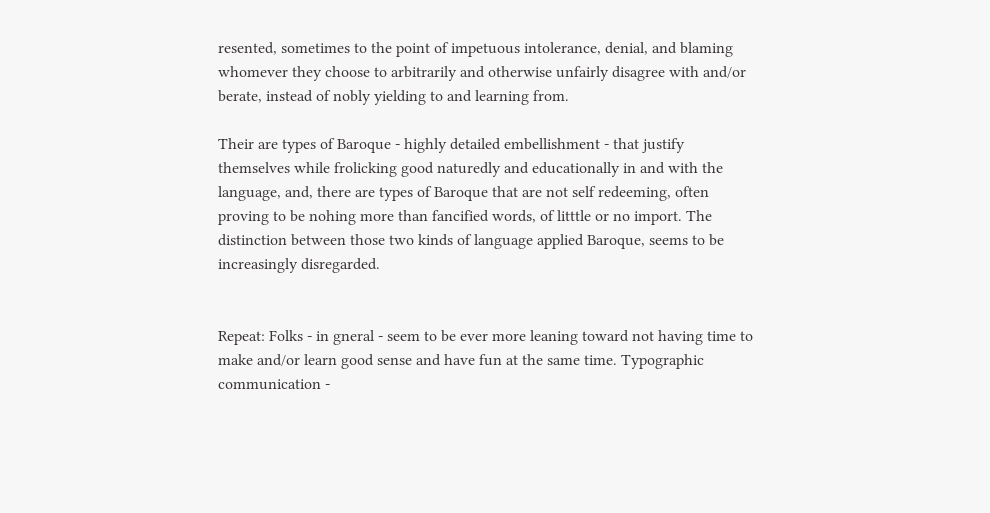resented, sometimes to the point of impetuous intolerance, denial, and blaming whomever they choose to arbitrarily and otherwise unfairly disagree with and/or berate, instead of nobly yielding to and learning from.

Their are types of Baroque - highly detailed embellishment - that justify themselves while frolicking good naturedly and educationally in and with the language, and, there are types of Baroque that are not self redeeming, often proving to be nohing more than fancified words, of litttle or no import. The distinction between those two kinds of language applied Baroque, seems to be increasingly disregarded.


Repeat: Folks - in gneral - seem to be ever more leaning toward not having time to make and/or learn good sense and have fun at the same time. Typographic communication -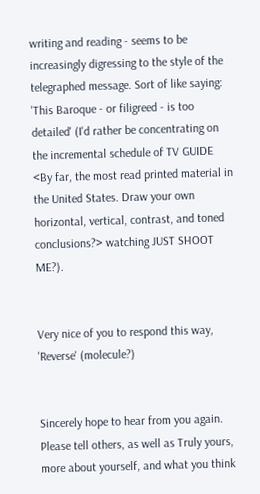writing and reading - seems to be increasingly digressing to the style of the telegraphed message. Sort of like saying: 'This Baroque - or filigreed - is too detailed' (I'd rather be concentrating on the incremental schedule of TV GUIDE <By far, the most read printed material in the United States. Draw your own horizontal, vertical, contrast, and toned conclusions?> watching JUST SHOOT ME?).


Very nice of you to respond this way, 'Reverse' (molecule?)


Sincerely hope to hear from you again. Please tell others, as well as Truly yours, more about yourself, and what you think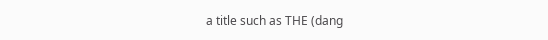a title such as THE (dang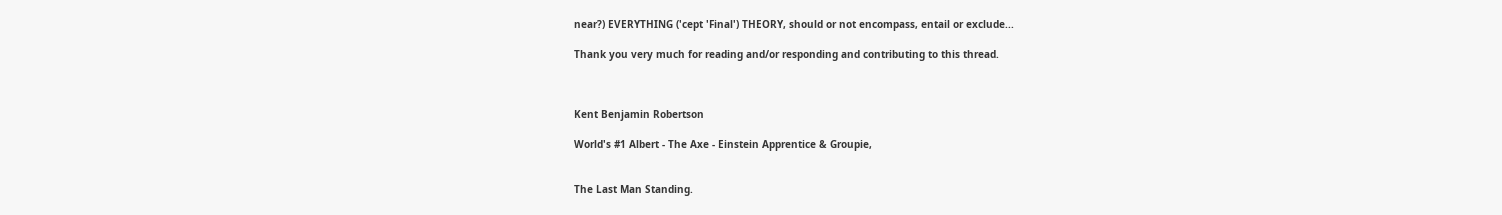near?) EVERYTHING ('cept 'Final') THEORY, should or not encompass, entail or exclude...

Thank you very much for reading and/or responding and contributing to this thread.



Kent Benjamin Robertson

World's #1 Albert - The Axe - Einstein Apprentice & Groupie,


The Last Man Standing.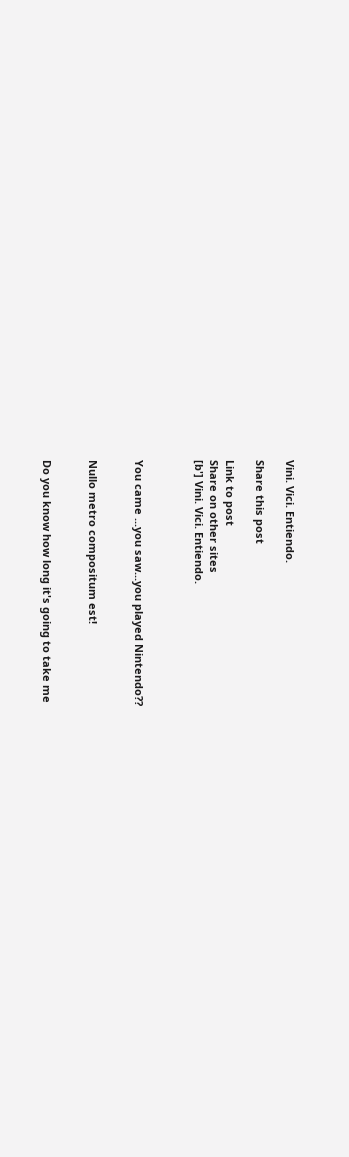Vini. Vici. Entiendo.

Share this post

Link to post
Share on other sites
[b'] Vini. Vici. Entiendo.



You came ...you saw...you played Nintendo??


Nullo metro compositum est!


Do you know how long it's going to take me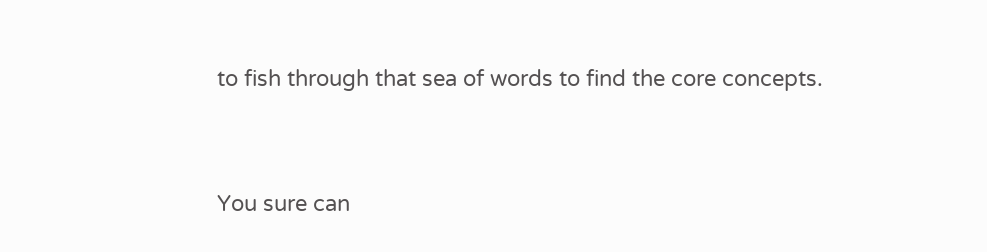to fish through that sea of words to find the core concepts.


You sure can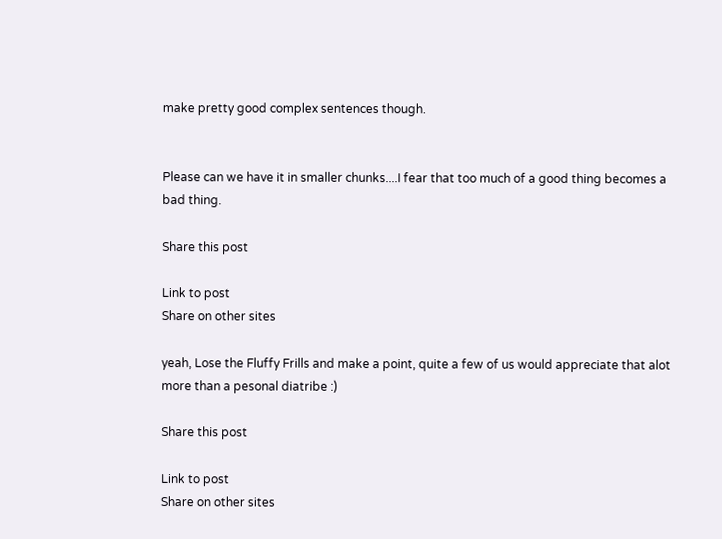make pretty good complex sentences though.


Please can we have it in smaller chunks....I fear that too much of a good thing becomes a bad thing.

Share this post

Link to post
Share on other sites

yeah, Lose the Fluffy Frills and make a point, quite a few of us would appreciate that alot more than a pesonal diatribe :)

Share this post

Link to post
Share on other sites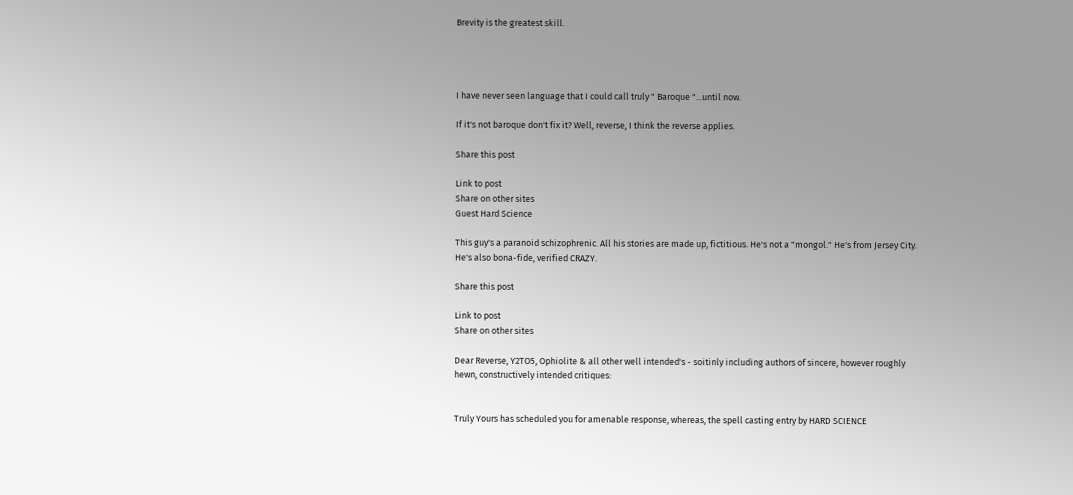Brevity is the greatest skill.




I have never seen language that I could call truly " Baroque "...until now.

If it's not baroque don't fix it? Well, reverse, I think the reverse applies.

Share this post

Link to post
Share on other sites
Guest Hard Science

This guy's a paranoid schizophrenic. All his stories are made up, fictitious. He's not a "mongol." He's from Jersey City. He's also bona-fide, verified CRAZY.

Share this post

Link to post
Share on other sites

Dear Reverse, Y2TO5, Ophiolite & all other well intended's - soitinly including authors of sincere, however roughly hewn, constructively intended critiques:


Truly Yours has scheduled you for amenable response, whereas, the spell casting entry by HARD SCIENCE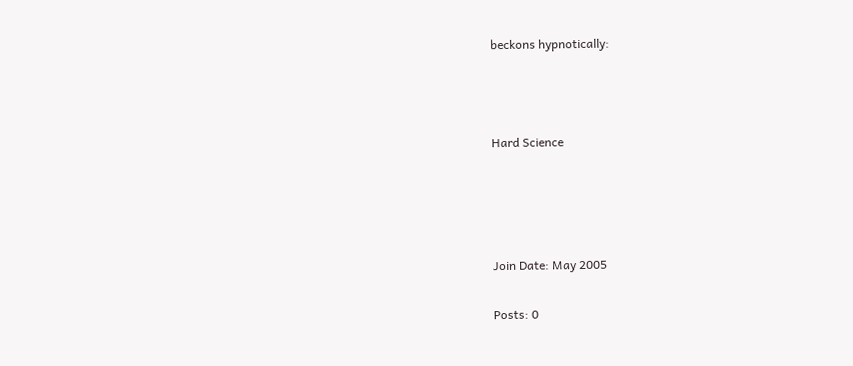beckons hypnotically:



Hard Science




Join Date: May 2005

Posts: 0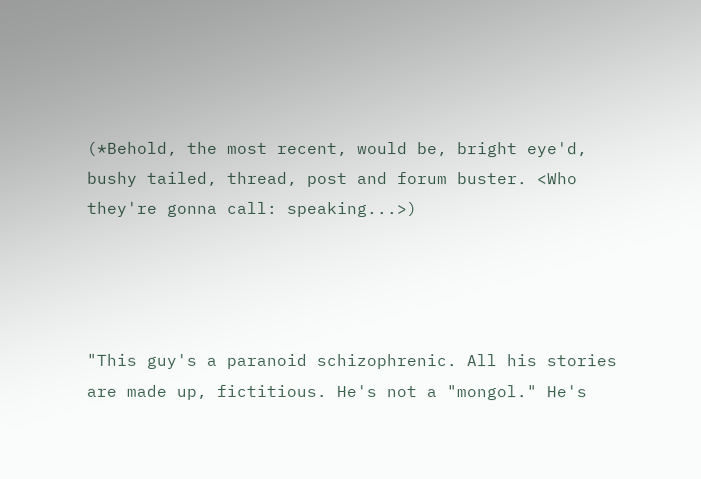(*Behold, the most recent, would be, bright eye'd, bushy tailed, thread, post and forum buster. <Who they're gonna call: speaking...>)




"This guy's a paranoid schizophrenic. All his stories are made up, fictitious. He's not a "mongol." He's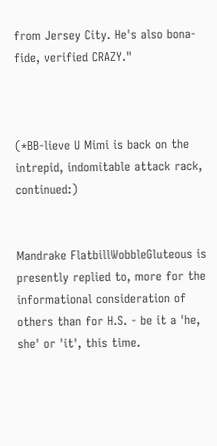from Jersey City. He's also bona-fide, verified CRAZY."



(*BB-lieve U Mimi is back on the intrepid, indomitable attack rack, continued:)


Mandrake FlatbillWobbleGluteous is presently replied to, more for the informational consideration of others than for H.S. - be it a 'he, she' or 'it', this time.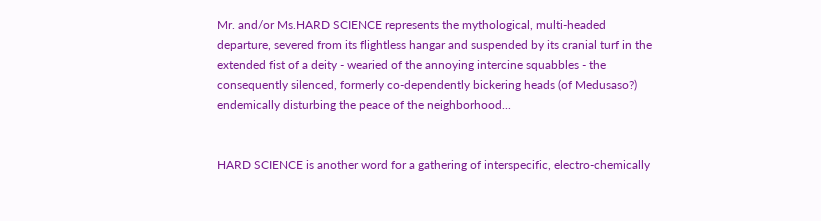Mr. and/or Ms.HARD SCIENCE represents the mythological, multi-headed departure, severed from its flightless hangar and suspended by its cranial turf in the extended fist of a deity - wearied of the annoying intercine squabbles - the consequently silenced, formerly co-dependently bickering heads (of Medusaso?) endemically disturbing the peace of the neighborhood...


HARD SCIENCE is another word for a gathering of interspecific, electro-chemically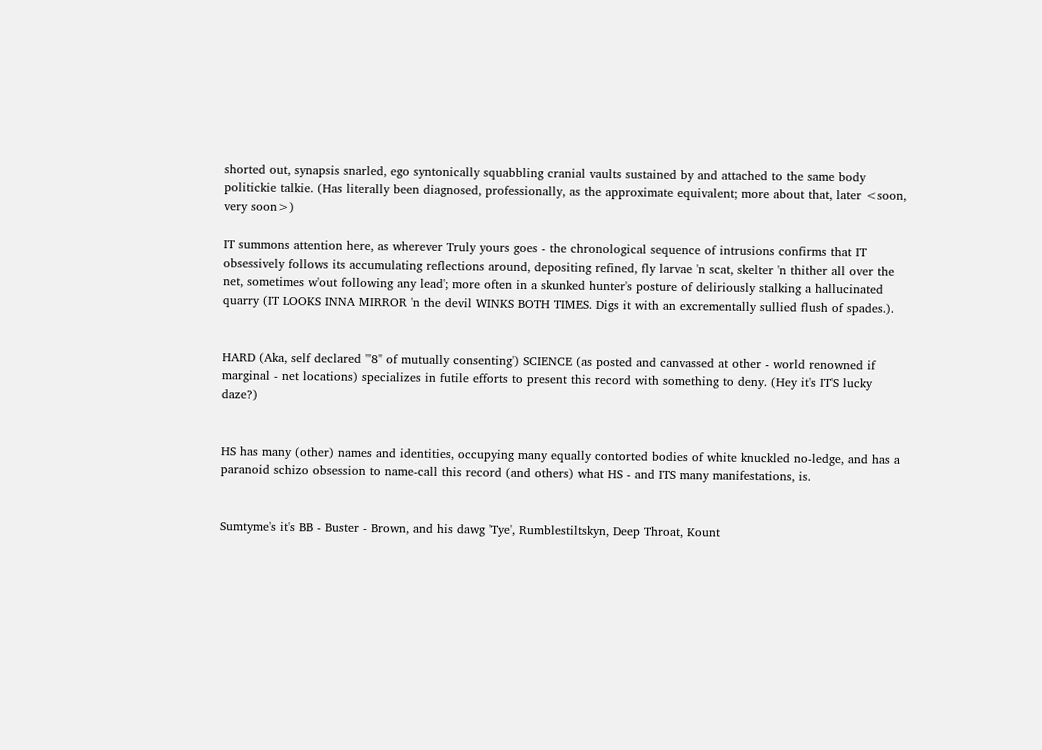shorted out, synapsis snarled, ego syntonically squabbling cranial vaults sustained by and attached to the same body politickie talkie. (Has literally been diagnosed, professionally, as the approximate equivalent; more about that, later <soon, very soon>)

IT summons attention here, as wherever Truly yours goes - the chronological sequence of intrusions confirms that IT obsessively follows its accumulating reflections around, depositing refined, fly larvae 'n scat, skelter 'n thither all over the net, sometimes w'out following any lead'; more often in a skunked hunter's posture of deliriously stalking a hallucinated quarry (IT LOOKS INNA MIRROR 'n the devil WINKS BOTH TIMES. Digs it with an excrementally sullied flush of spades.).


HARD (Aka, self declared '"8" of mutually consenting') SCIENCE (as posted and canvassed at other - world renowned if marginal - net locations) specializes in futile efforts to present this record with something to deny. (Hey it's IT'S lucky daze?)


HS has many (other) names and identities, occupying many equally contorted bodies of white knuckled no-ledge, and has a paranoid schizo obsession to name-call this record (and others) what HS - and ITS many manifestations, is.


Sumtyme's it's BB - Buster - Brown, and his dawg 'Tye', Rumblestiltskyn, Deep Throat, Kount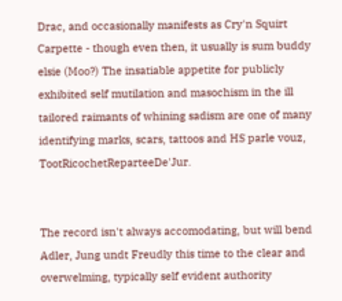Drac, and occasionally manifests as Cry'n Squirt Carpette - though even then, it usually is sum buddy elsie (Moo?) The insatiable appetite for publicly exhibited self mutilation and masochism in the ill tailored raimants of whining sadism are one of many identifying marks, scars, tattoos and HS parle vouz, TootRicochetReparteeDe'Jur.


The record isn't always accomodating, but will bend Adler, Jung undt Freudly this time to the clear and overwelming, typically self evident authority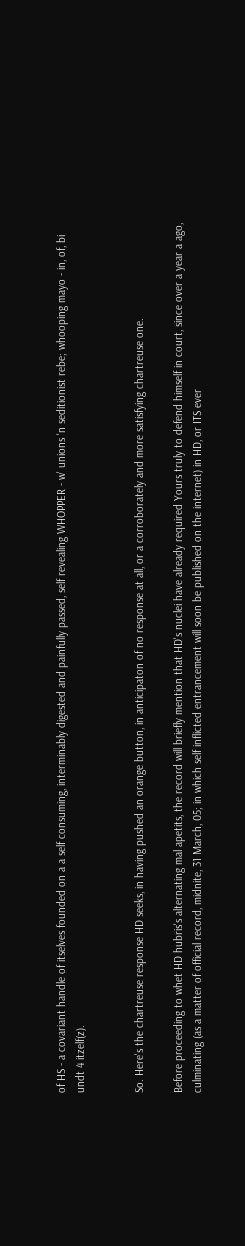of HS - a covariant handle of itselves founded on a a self consuming, interminably digested and painfully passed, self revealing WHOPPER - w' unions 'n seditionist rebe; whooping mayo - in, of, bi undt 4 itzelf(z).


So. Here's the chartreuse response HD seeks, in having pushed an orange button, in anticipaton of no response at all, or a corroborately and more satisfying chartreuse one.

Before proceeding to whet HD hubris's alternating mal apetits, the record will briefly mention that HD's nuclei have already required Yours truly to defend himself in court, since over a year a ago, culminating (as a matter of official record, midnite, 31 March, 05; in which self inflicted entrancement will soon be published on the internet) in HD, or ITS ever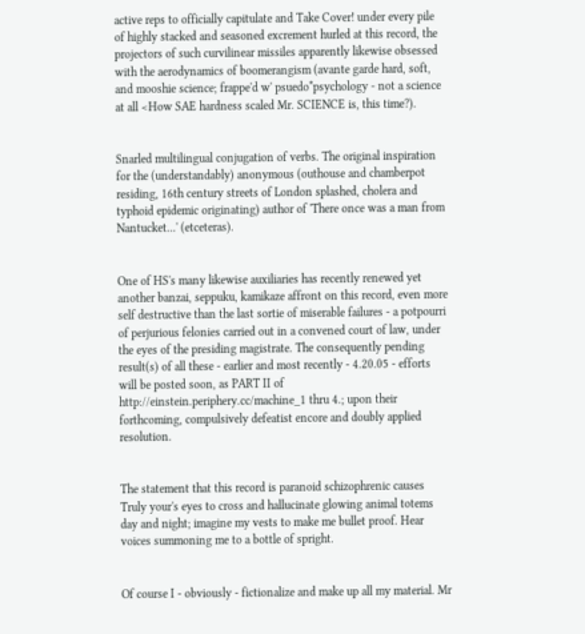active reps to officially capitulate and Take Cover! under every pile of highly stacked and seasoned excrement hurled at this record, the projectors of such curvilinear missiles apparently likewise obsessed with the aerodynamics of boomerangism (avante garde hard, soft, and mooshie science; frappe'd w' psuedo*psychology - not a science at all <How SAE hardness scaled Mr. SCIENCE is, this time?).


Snarled multilingual conjugation of verbs. The original inspiration for the (understandably) anonymous (outhouse and chamberpot residing, 16th century streets of London splashed, cholera and typhoid epidemic originating) author of 'There once was a man from Nantucket...' (etceteras).


One of HS's many likewise auxiliaries has recently renewed yet another banzai, seppuku, kamikaze affront on this record, even more self destructive than the last sortie of miserable failures - a potpourri of perjurious felonies carried out in a convened court of law, under the eyes of the presiding magistrate. The consequently pending result(s) of all these - earlier and most recently - 4.20.05 - efforts will be posted soon, as PART II of http://einstein.periphery.cc/machine_1 thru 4.; upon their forthcoming, compulsively defeatist encore and doubly applied resolution.


The statement that this record is paranoid schizophrenic causes Truly your's eyes to cross and hallucinate glowing animal totems day and night; imagine my vests to make me bullet proof. Hear voices summoning me to a bottle of spright.


Of course I - obviously - fictionalize and make up all my material. Mr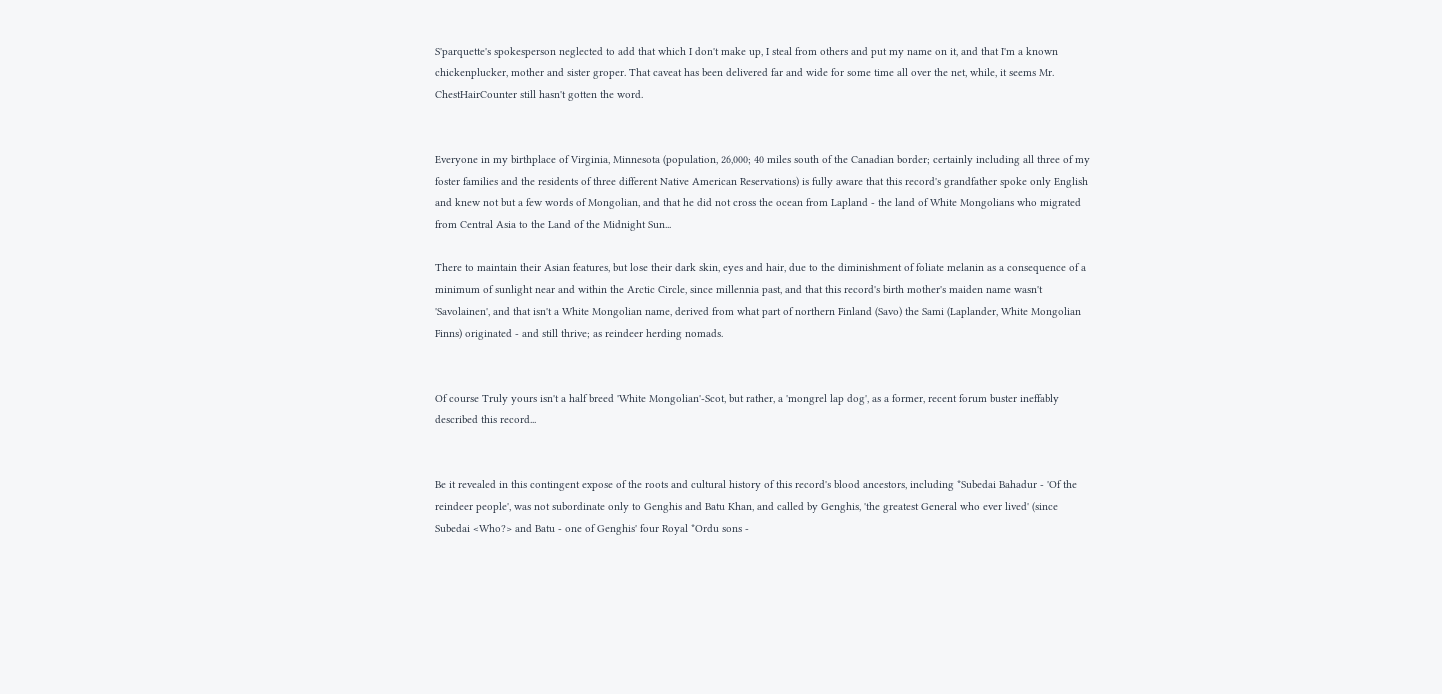S'parquette's spokesperson neglected to add that which I don't make up, I steal from others and put my name on it, and that I'm a known chickenplucker, mother and sister groper. That caveat has been delivered far and wide for some time all over the net, while, it seems Mr. ChestHairCounter still hasn't gotten the word.


Everyone in my birthplace of Virginia, Minnesota (population, 26,000; 40 miles south of the Canadian border; certainly including all three of my foster families and the residents of three different Native American Reservations) is fully aware that this record's grandfather spoke only English and knew not but a few words of Mongolian, and that he did not cross the ocean from Lapland - the land of White Mongolians who migrated from Central Asia to the Land of the Midnight Sun...

There to maintain their Asian features, but lose their dark skin, eyes and hair, due to the diminishment of foliate melanin as a consequence of a minimum of sunlight near and within the Arctic Circle, since millennia past, and that this record's birth mother's maiden name wasn't 'Savolainen', and that isn't a White Mongolian name, derived from what part of northern Finland (Savo) the Sami (Laplander, White Mongolian Finns) originated - and still thrive; as reindeer herding nomads.


Of course Truly yours isn't a half breed 'White Mongolian'-Scot, but rather, a 'mongrel lap dog', as a former, recent forum buster ineffably described this record...


Be it revealed in this contingent expose of the roots and cultural history of this record's blood ancestors, including *Subedai Bahadur - 'Of the reindeer people', was not subordinate only to Genghis and Batu Khan, and called by Genghis, 'the greatest General who ever lived' (since Subedai <Who?> and Batu - one of Genghis' four Royal *Ordu sons -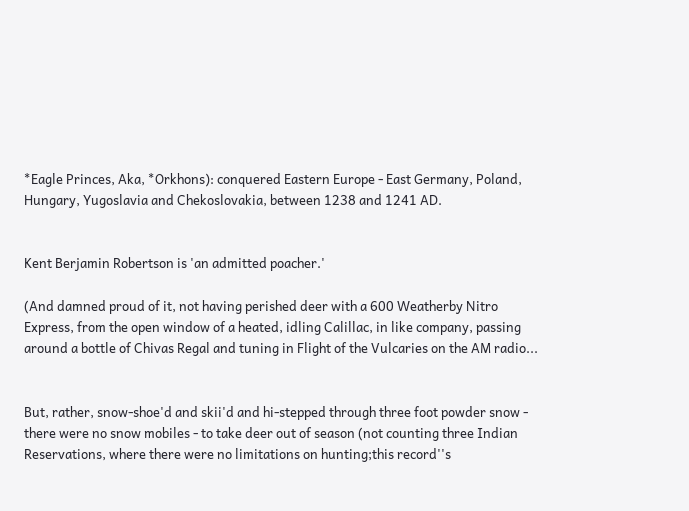*Eagle Princes, Aka, *Orkhons): conquered Eastern Europe - East Germany, Poland, Hungary, Yugoslavia and Chekoslovakia, between 1238 and 1241 AD.


Kent Berjamin Robertson is 'an admitted poacher.'

(And damned proud of it, not having perished deer with a 600 Weatherby Nitro Express, from the open window of a heated, idling Calillac, in like company, passing around a bottle of Chivas Regal and tuning in Flight of the Vulcaries on the AM radio...


But, rather, snow-shoe'd and skii'd and hi-stepped through three foot powder snow - there were no snow mobiles - to take deer out of season (not counting three Indian Reservations, where there were no limitations on hunting;this record''s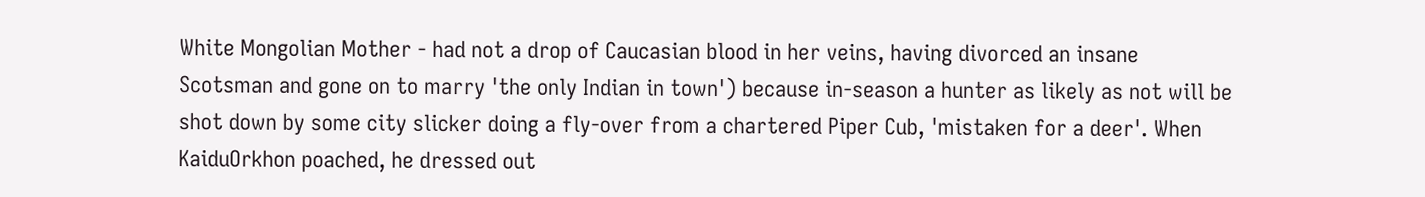White Mongolian Mother - had not a drop of Caucasian blood in her veins, having divorced an insane Scotsman and gone on to marry 'the only Indian in town') because in-season a hunter as likely as not will be shot down by some city slicker doing a fly-over from a chartered Piper Cub, 'mistaken for a deer'. When KaiduOrkhon poached, he dressed out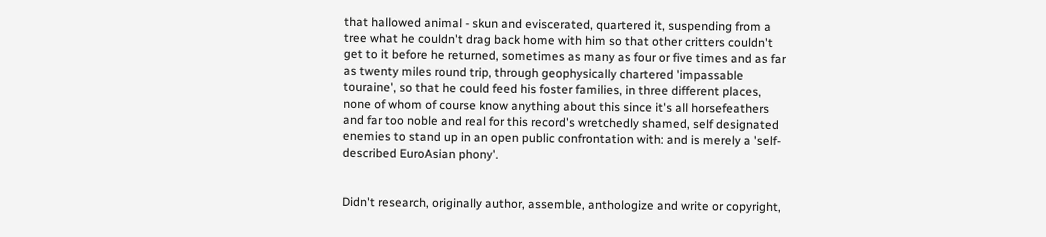that hallowed animal - skun and eviscerated, quartered it, suspending from a tree what he couldn't drag back home with him so that other critters couldn't get to it before he returned, sometimes as many as four or five times and as far as twenty miles round trip, through geophysically chartered 'impassable touraine', so that he could feed his foster families, in three different places, none of whom of course know anything about this since it's all horsefeathers and far too noble and real for this record's wretchedly shamed, self designated enemies to stand up in an open public confrontation with: and is merely a 'self-described EuroAsian phony'.


Didn't research, originally author, assemble, anthologize and write or copyright,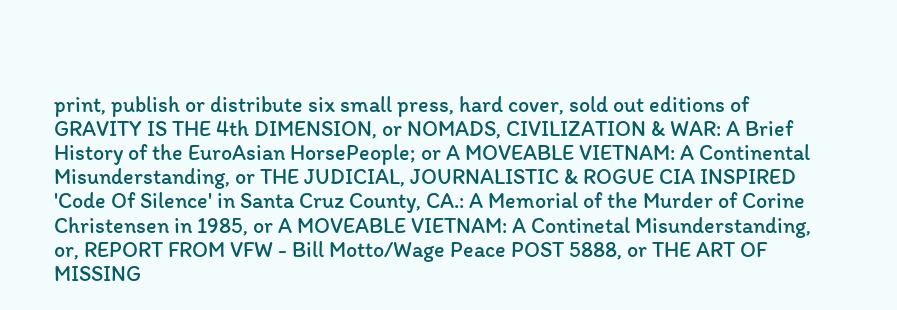print, publish or distribute six small press, hard cover, sold out editions of GRAVITY IS THE 4th DIMENSION, or NOMADS, CIVILIZATION & WAR: A Brief History of the EuroAsian HorsePeople; or A MOVEABLE VIETNAM: A Continental Misunderstanding, or THE JUDICIAL, JOURNALISTIC & ROGUE CIA INSPIRED 'Code Of Silence' in Santa Cruz County, CA.: A Memorial of the Murder of Corine Christensen in 1985, or A MOVEABLE VIETNAM: A Continetal Misunderstanding, or, REPORT FROM VFW - Bill Motto/Wage Peace POST 5888, or THE ART OF MISSING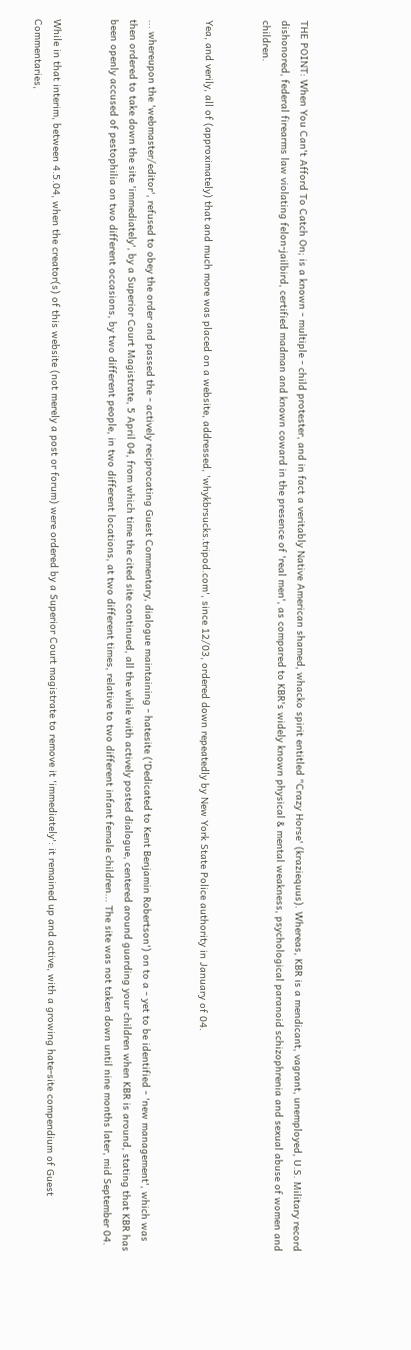THE POINT: When You Can't Afford To Catch On; is a known - multiple - child protester, and in fact a veritably Native American shamed, whacko spirit entitled "Crazy Horse' (kraziequus). Whereas, KBR is a mendicant, vagrant, unemployed, U.S. Military record dishonored, federal firearms law violating felon-jailbird, certified madman and known coward in the presence of 'real men', as compared to KBR's widely known physical & mental weakness, psychological paranoid schizophrenia and sexual abuse of women and children.


Yea, and verily, all of (approximately) that and much more was placed on a website, addressed, 'whykbrsucks.tripod.com', since 12/03, ordered down repeatedly by New York State Police authority in January of 04.


... whereupon the 'webmaster/editor', refused to obey the order and passed the - actively reciprocating Guest Commentary, dialogue maintaining - hatesite ('Dedicated to Kent Benjamin Robertson') on to a - yet to be identified - 'new management', which was then ordered to take down the site 'immediately', by a Superior Court Magistrate, 5 April 04, from which time the cited site continued, all the while with actively posted dialogue, centered around guarding your children when KBR is around, stating that KBR has been openly accused of pestophilia on two different occasions, by two different people, in two different locations, at two different times, relative to two different infant female children... The site was not taken down until nine months later, mid September 04.


While in that interim, between 4.5.04, when the creator(s) of this website (not merely a post or forum) were ordered by a Superior Court magistrate to remove it 'immediately': it remained up and active, with a growing hate-site compendium of Guest Commentaries,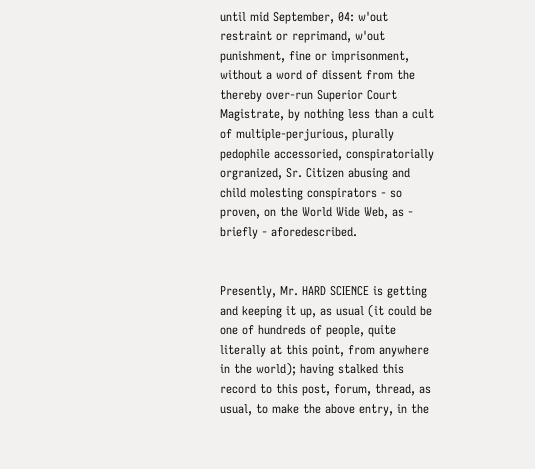until mid September, 04: w'out restraint or reprimand, w'out punishment, fine or imprisonment, without a word of dissent from the thereby over-run Superior Court Magistrate, by nothing less than a cult of multiple-perjurious, plurally pedophile accessoried, conspiratorially orgranized, Sr. Citizen abusing and child molesting conspirators - so proven, on the World Wide Web, as - briefly - aforedescribed.


Presently, Mr. HARD SCIENCE is getting and keeping it up, as usual (it could be one of hundreds of people, quite literally at this point, from anywhere in the world); having stalked this record to this post, forum, thread, as usual, to make the above entry, in the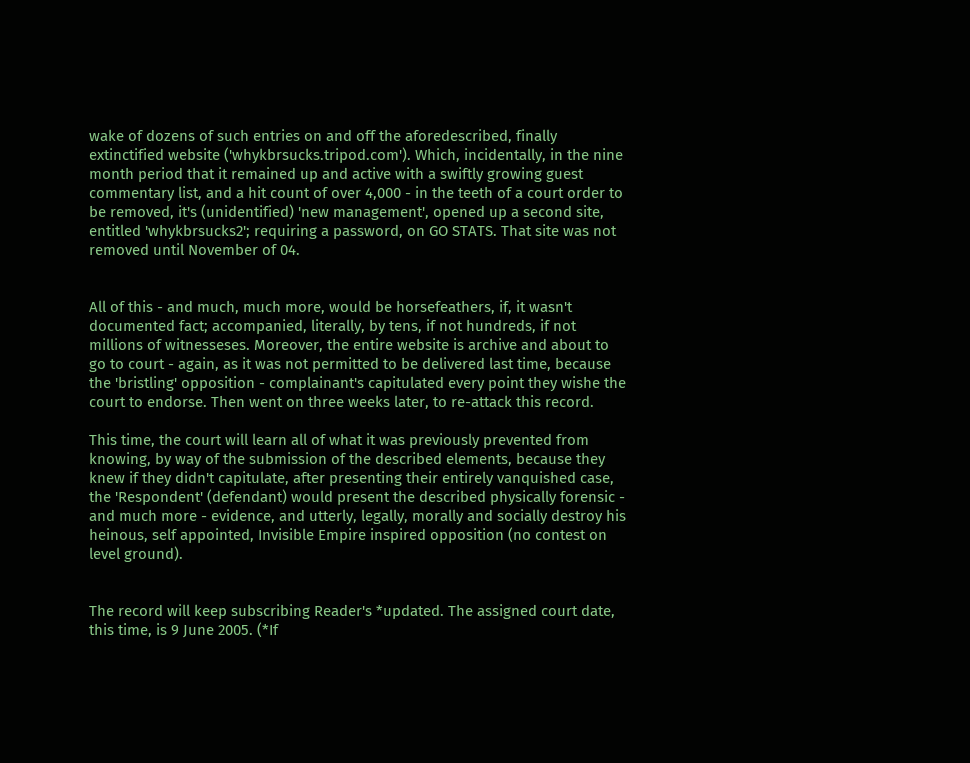wake of dozens of such entries on and off the aforedescribed, finally extinctified website ('whykbrsucks.tripod.com'). Which, incidentally, in the nine month period that it remained up and active with a swiftly growing guest commentary list, and a hit count of over 4,000 - in the teeth of a court order to be removed, it's (unidentified) 'new management', opened up a second site, entitled 'whykbrsucks2'; requiring a password, on GO STATS. That site was not removed until November of 04.


All of this - and much, much more, would be horsefeathers, if, it wasn't documented fact; accompanied, literally, by tens, if not hundreds, if not millions of witnesseses. Moreover, the entire website is archive and about to go to court - again, as it was not permitted to be delivered last time, because the 'bristling' opposition - complainant's capitulated every point they wishe the court to endorse. Then went on three weeks later, to re-attack this record.

This time, the court will learn all of what it was previously prevented from knowing, by way of the submission of the described elements, because they knew if they didn't capitulate, after presenting their entirely vanquished case, the 'Respondent' (defendant) would present the described physically forensic - and much more - evidence, and utterly, legally, morally and socially destroy his heinous, self appointed, Invisible Empire inspired opposition (no contest on level ground).


The record will keep subscribing Reader's *updated. The assigned court date, this time, is 9 June 2005. (*If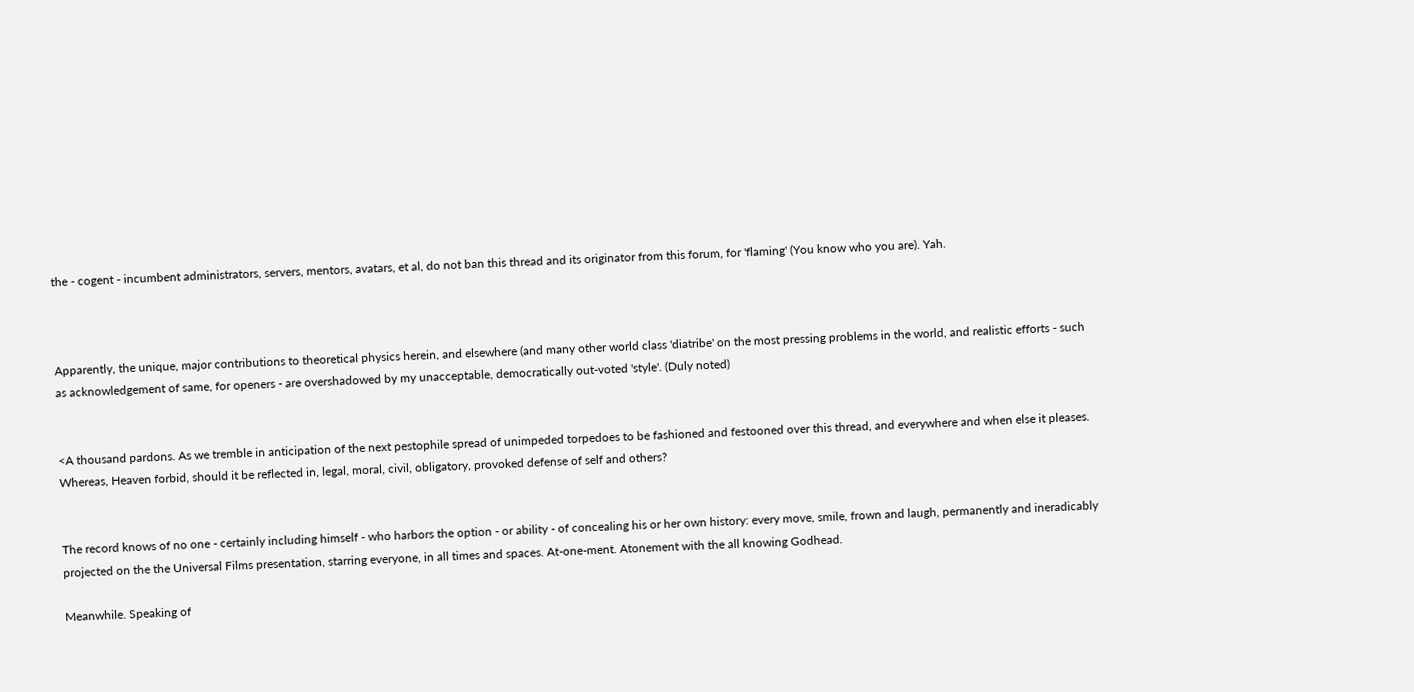the - cogent - incumbent administrators, servers, mentors, avatars, et al, do not ban this thread and its originator from this forum, for 'flaming' (You know who you are). Yah.



Apparently, the unique, major contributions to theoretical physics herein, and elsewhere (and many other world class 'diatribe' on the most pressing problems in the world, and realistic efforts - such as acknowledgement of same, for openers - are overshadowed by my unacceptable, democratically out-voted 'style'. (Duly noted)


<A thousand pardons. As we tremble in anticipation of the next pestophile spread of unimpeded torpedoes to be fashioned and festooned over this thread, and everywhere and when else it pleases. Whereas, Heaven forbid, should it be reflected in, legal, moral, civil, obligatory, provoked defense of self and others?


The record knows of no one - certainly including himself - who harbors the option - or ability - of concealing his or her own history: every move, smile, frown and laugh, permanently and ineradicably projected on the the Universal Films presentation, starring everyone, in all times and spaces. At-one-ment. Atonement with the all knowing Godhead.

Meanwhile. Speaking of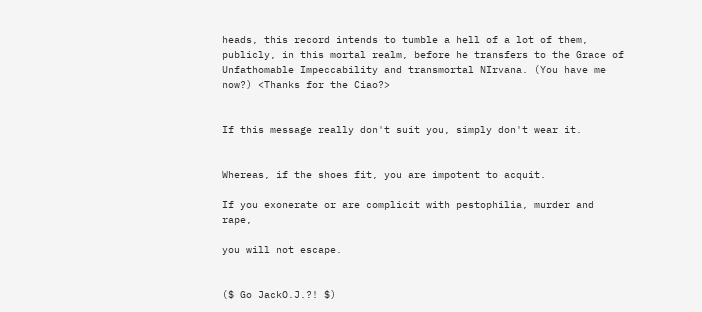heads, this record intends to tumble a hell of a lot of them, publicly, in this mortal realm, before he transfers to the Grace of Unfathomable Impeccability and transmortal NIrvana. (You have me now?) <Thanks for the Ciao?>


If this message really don't suit you, simply don't wear it.


Whereas, if the shoes fit, you are impotent to acquit.

If you exonerate or are complicit with pestophilia, murder and rape,

you will not escape.


($ Go JackO.J.?! $)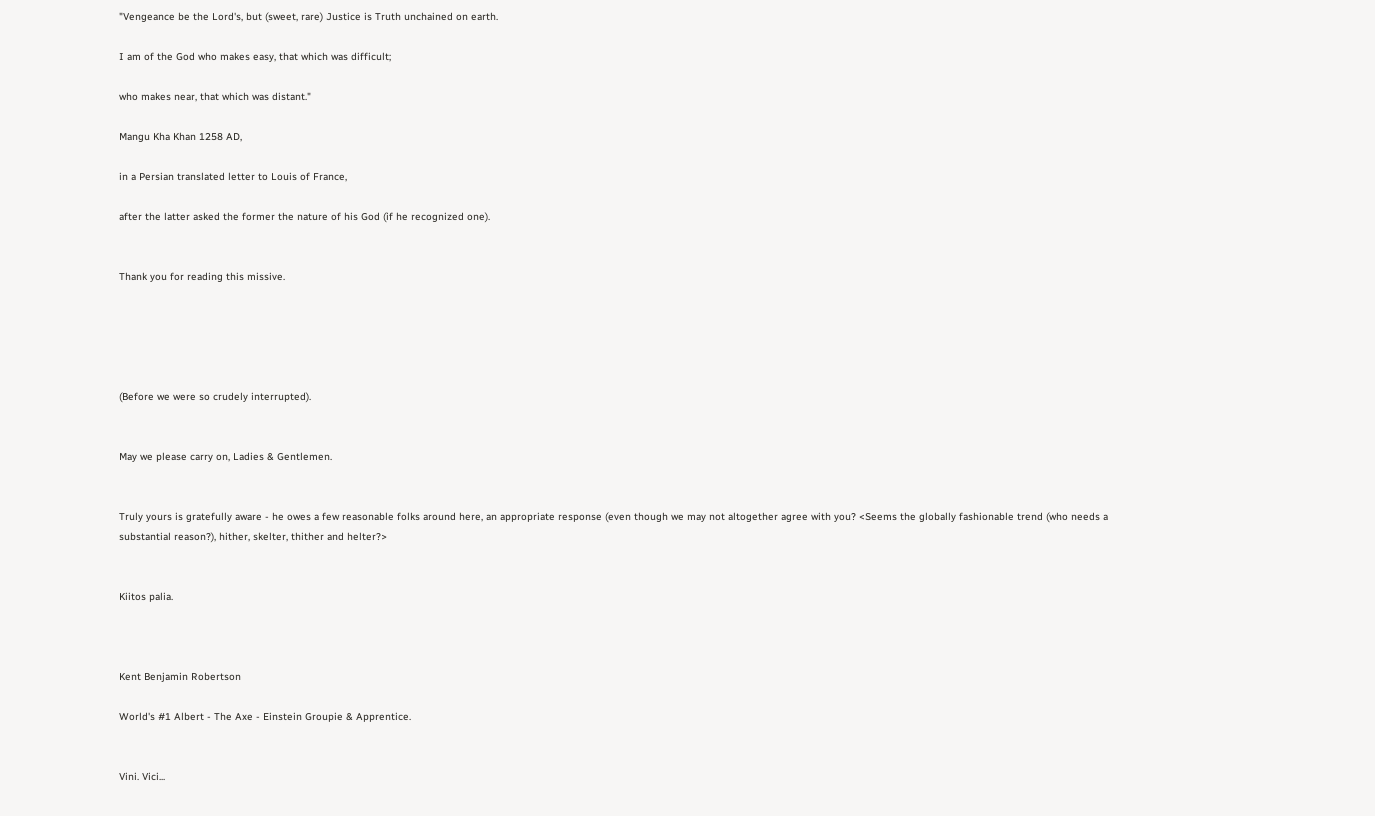"Vengeance be the Lord's, but (sweet, rare) Justice is Truth unchained on earth.

I am of the God who makes easy, that which was difficult;

who makes near, that which was distant."

Mangu Kha Khan 1258 AD,

in a Persian translated letter to Louis of France,

after the latter asked the former the nature of his God (if he recognized one).


Thank you for reading this missive.





(Before we were so crudely interrupted).


May we please carry on, Ladies & Gentlemen.


Truly yours is gratefully aware - he owes a few reasonable folks around here, an appropriate response (even though we may not altogether agree with you? <Seems the globally fashionable trend (who needs a substantial reason?), hither, skelter, thither and helter?>


Kiitos palia.



Kent Benjamin Robertson

World's #1 Albert - The Axe - Einstein Groupie & Apprentice.


Vini. Vici...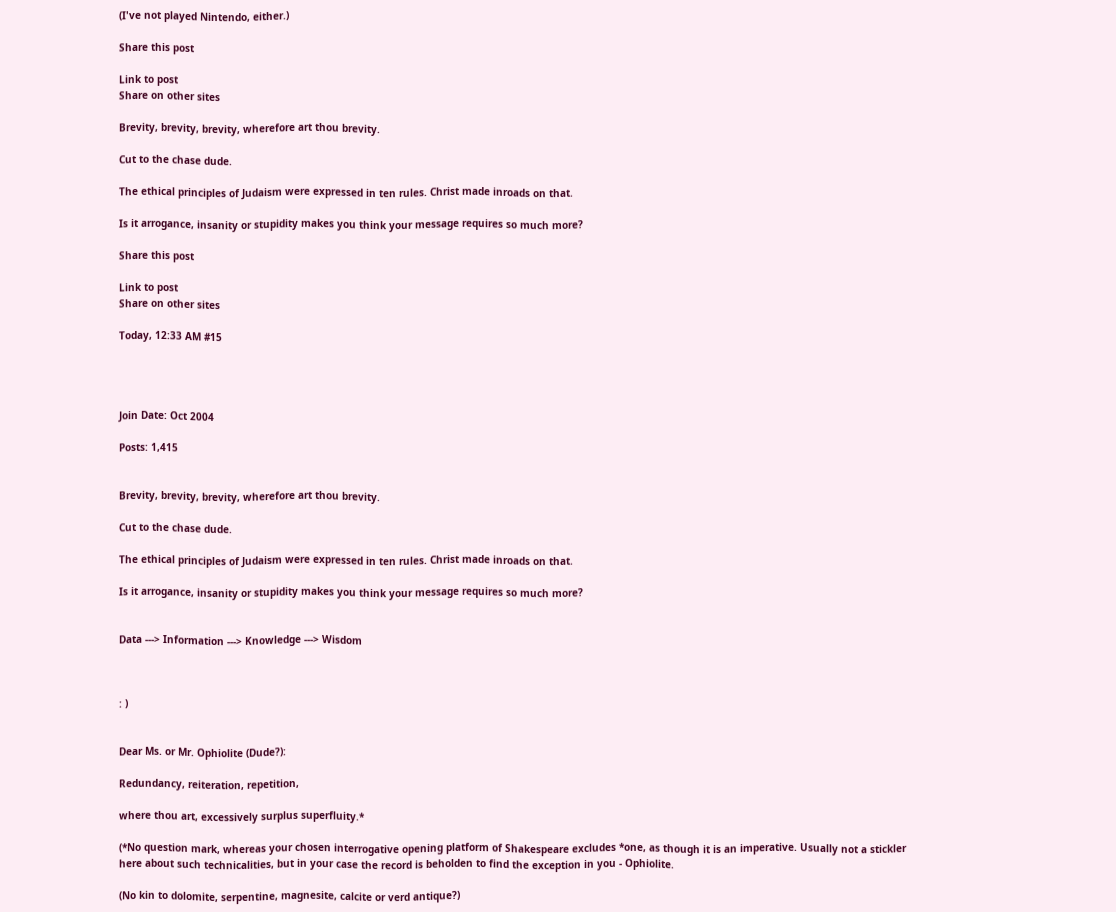(I've not played Nintendo, either.)

Share this post

Link to post
Share on other sites

Brevity, brevity, brevity, wherefore art thou brevity.

Cut to the chase dude.

The ethical principles of Judaism were expressed in ten rules. Christ made inroads on that.

Is it arrogance, insanity or stupidity makes you think your message requires so much more?

Share this post

Link to post
Share on other sites

Today, 12:33 AM #15




Join Date: Oct 2004

Posts: 1,415


Brevity, brevity, brevity, wherefore art thou brevity.

Cut to the chase dude.

The ethical principles of Judaism were expressed in ten rules. Christ made inroads on that.

Is it arrogance, insanity or stupidity makes you think your message requires so much more?


Data ---> Information ---> Knowledge ---> Wisdom



: )


Dear Ms. or Mr. Ophiolite (Dude?):

Redundancy, reiteration, repetition,

where thou art, excessively surplus superfluity.*

(*No question mark, whereas your chosen interrogative opening platform of Shakespeare excludes *one, as though it is an imperative. Usually not a stickler here about such technicalities, but in your case the record is beholden to find the exception in you - Ophiolite.

(No kin to dolomite, serpentine, magnesite, calcite or verd antique?)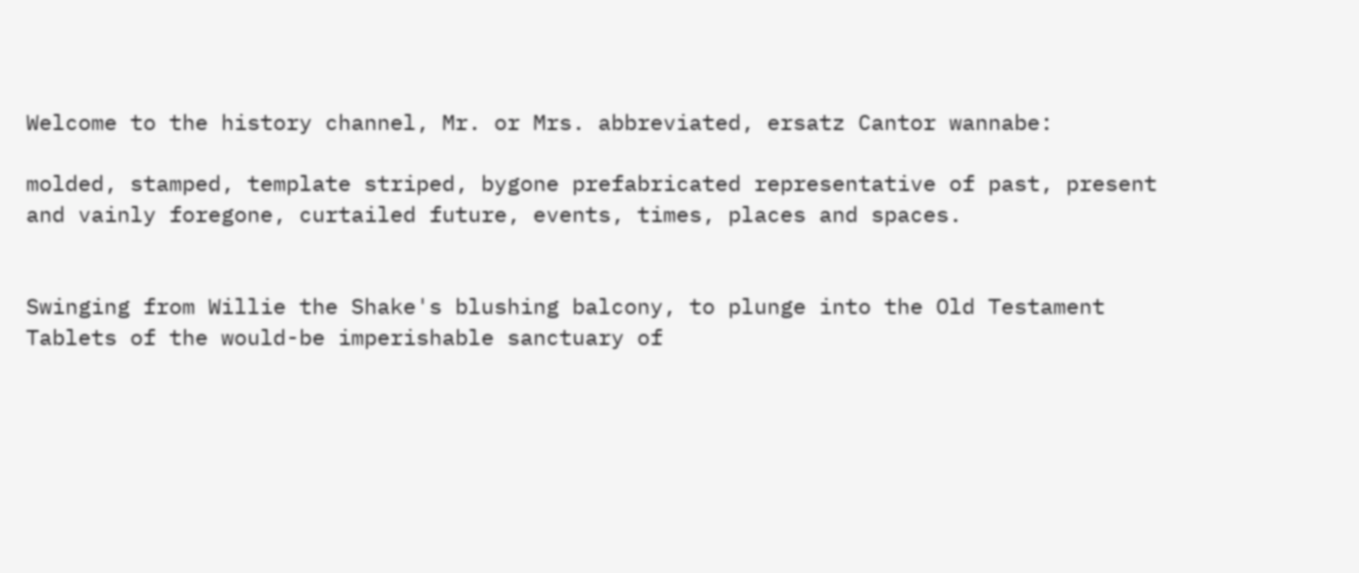Welcome to the history channel, Mr. or Mrs. abbreviated, ersatz Cantor wannabe:

molded, stamped, template striped, bygone prefabricated representative of past, present and vainly foregone, curtailed future, events, times, places and spaces.


Swinging from Willie the Shake's blushing balcony, to plunge into the Old Testament Tablets of the would-be imperishable sanctuary of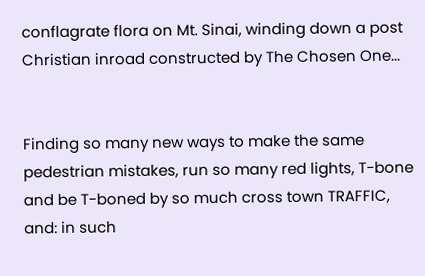conflagrate flora on Mt. Sinai, winding down a post Christian inroad constructed by The Chosen One...


Finding so many new ways to make the same pedestrian mistakes, run so many red lights, T-bone and be T-boned by so much cross town TRAFFIC, and: in such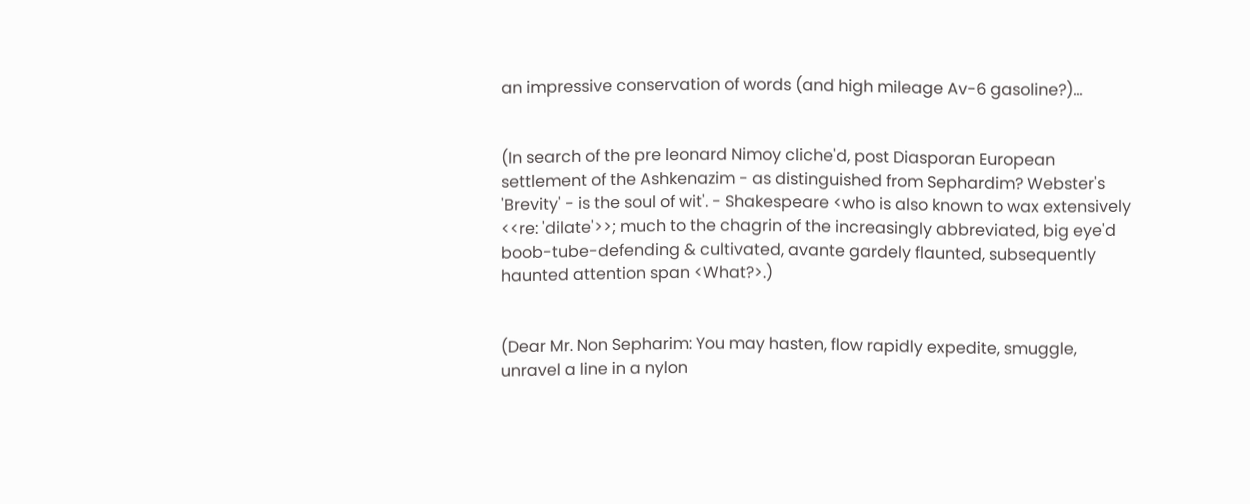an impressive conservation of words (and high mileage Av-6 gasoline?)...


(In search of the pre leonard Nimoy cliche'd, post Diasporan European settlement of the Ashkenazim - as distinguished from Sephardim? Webster's 'Brevity' - is the soul of wit'. - Shakespeare <who is also known to wax extensively <<re: 'dilate'>>; much to the chagrin of the increasingly abbreviated, big eye'd boob-tube-defending & cultivated, avante gardely flaunted, subsequently haunted attention span <What?>.)


(Dear Mr. Non Sepharim: You may hasten, flow rapidly expedite, smuggle, unravel a line in a nylon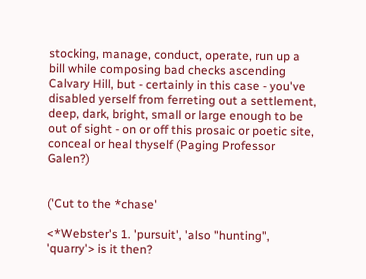stocking, manage, conduct, operate, run up a bill while composing bad checks ascending Calvary Hill, but - certainly in this case - you've disabled yerself from ferreting out a settlement, deep, dark, bright, small or large enough to be out of sight - on or off this prosaic or poetic site, conceal or heal thyself (Paging Professor Galen?)


('Cut to the *chase'

<*Webster's 1. 'pursuit', 'also "hunting", 'quarry'> is it then?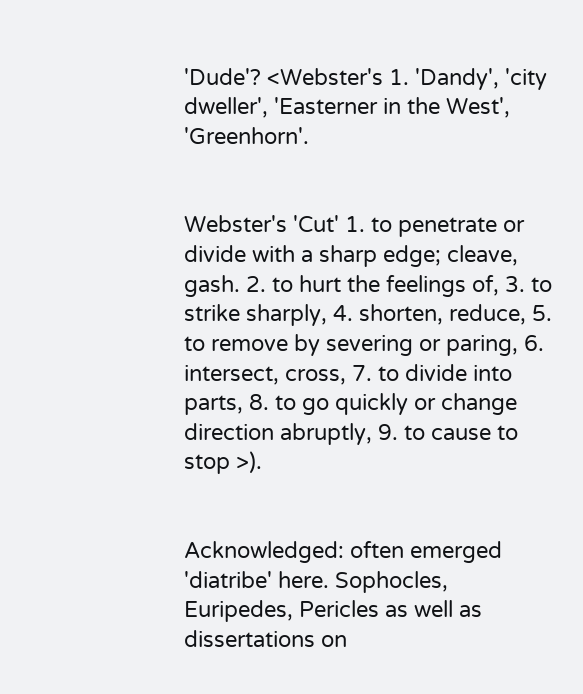'Dude'? <Webster's 1. 'Dandy', 'city dweller', 'Easterner in the West', 'Greenhorn'.


Webster's 'Cut' 1. to penetrate or divide with a sharp edge; cleave, gash. 2. to hurt the feelings of, 3. to strike sharply, 4. shorten, reduce, 5. to remove by severing or paring, 6. intersect, cross, 7. to divide into parts, 8. to go quickly or change direction abruptly, 9. to cause to stop >).


Acknowledged: often emerged 'diatribe' here. Sophocles, Euripedes, Pericles as well as dissertations on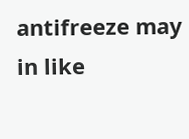antifreeze may in like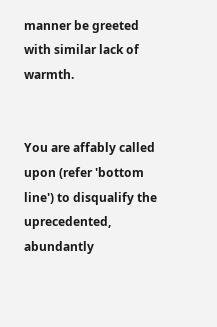manner be greeted with similar lack of warmth.


You are affably called upon (refer 'bottom line') to disqualify the uprecedented, abundantly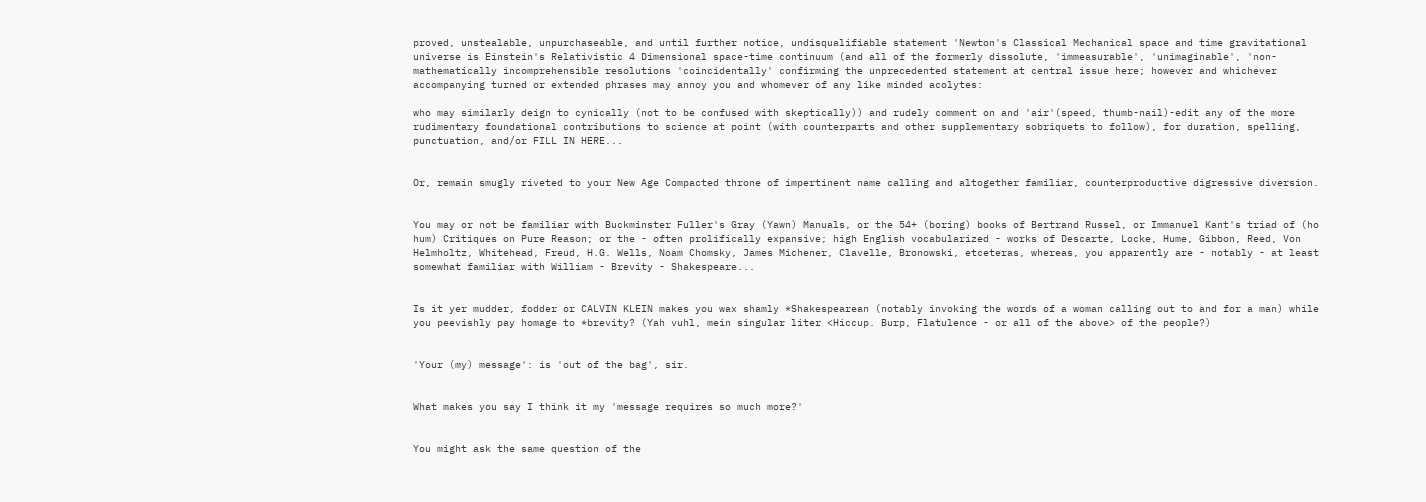proved, unstealable, unpurchaseable, and until further notice, undisqualifiable statement 'Newton's Classical Mechanical space and time gravitational universe is Einstein's Relativistic 4 Dimensional space-time continuum (and all of the formerly dissolute, 'immeasurable', 'unimaginable', 'non-mathematically incomprehensible resolutions 'coincidentally' confirming the unprecedented statement at central issue here; however and whichever accompanying turned or extended phrases may annoy you and whomever of any like minded acolytes:

who may similarly deign to cynically (not to be confused with skeptically)) and rudely comment on and 'air'(speed, thumb-nail)-edit any of the more rudimentary foundational contributions to science at point (with counterparts and other supplementary sobriquets to follow), for duration, spelling, punctuation, and/or FILL IN HERE...


Or, remain smugly riveted to your New Age Compacted throne of impertinent name calling and altogether familiar, counterproductive digressive diversion.


You may or not be familiar with Buckminster Fuller's Gray (Yawn) Manuals, or the 54+ (boring) books of Bertrand Russel, or Immanuel Kant's triad of (ho hum) Critiques on Pure Reason; or the - often prolifically expansive; high English vocabularized - works of Descarte, Locke, Hume, Gibbon, Reed, Von Helmholtz, Whitehead, Freud, H.G. Wells, Noam Chomsky, James Michener, Clavelle, Bronowski, etceteras, whereas, you apparently are - notably - at least somewhat familiar with William - Brevity - Shakespeare...


Is it yer mudder, fodder or CALVIN KLEIN makes you wax shamly *Shakespearean (notably invoking the words of a woman calling out to and for a man) while you peevishly pay homage to *brevity? (Yah vuhl, mein singular liter <Hiccup. Burp, Flatulence - or all of the above> of the people?)


'Your (my) message': is 'out of the bag', sir.


What makes you say I think it my 'message requires so much more?'


You might ask the same question of the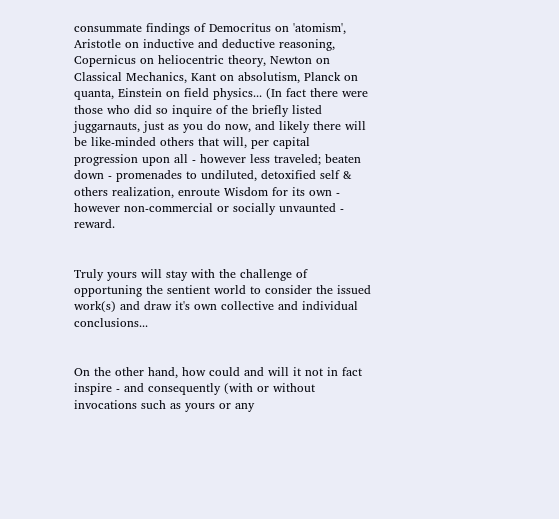consummate findings of Democritus on 'atomism', Aristotle on inductive and deductive reasoning, Copernicus on heliocentric theory, Newton on Classical Mechanics, Kant on absolutism, Planck on quanta, Einstein on field physics... (In fact there were those who did so inquire of the briefly listed juggarnauts, just as you do now, and likely there will be like-minded others that will, per capital progression upon all - however less traveled; beaten down - promenades to undiluted, detoxified self & others realization, enroute Wisdom for its own - however non-commercial or socially unvaunted - reward.


Truly yours will stay with the challenge of opportuning the sentient world to consider the issued work(s) and draw it's own collective and individual conclusions...


On the other hand, how could and will it not in fact inspire - and consequently (with or without invocations such as yours or any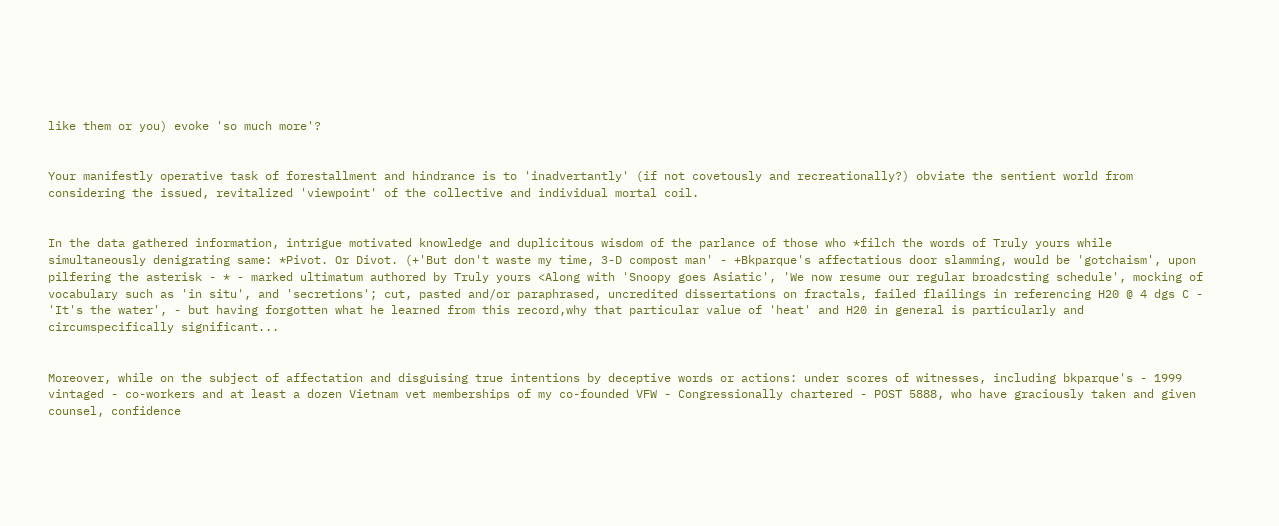like them or you) evoke 'so much more'?


Your manifestly operative task of forestallment and hindrance is to 'inadvertantly' (if not covetously and recreationally?) obviate the sentient world from considering the issued, revitalized 'viewpoint' of the collective and individual mortal coil.


In the data gathered information, intrigue motivated knowledge and duplicitous wisdom of the parlance of those who *filch the words of Truly yours while simultaneously denigrating same: *Pivot. Or Divot. (+'But don't waste my time, 3-D compost man' - +Bkparque's affectatious door slamming, would be 'gotchaism', upon pilfering the asterisk - * - marked ultimatum authored by Truly yours <Along with 'Snoopy goes Asiatic', 'We now resume our regular broadcsting schedule', mocking of vocabulary such as 'in situ', and 'secretions'; cut, pasted and/or paraphrased, uncredited dissertations on fractals, failed flailings in referencing H20 @ 4 dgs C - 'It's the water', - but having forgotten what he learned from this record,why that particular value of 'heat' and H20 in general is particularly and circumspecifically significant...


Moreover, while on the subject of affectation and disguising true intentions by deceptive words or actions: under scores of witnesses, including bkparque's - 1999 vintaged - co-workers and at least a dozen Vietnam vet memberships of my co-founded VFW - Congressionally chartered - POST 5888, who have graciously taken and given counsel, confidence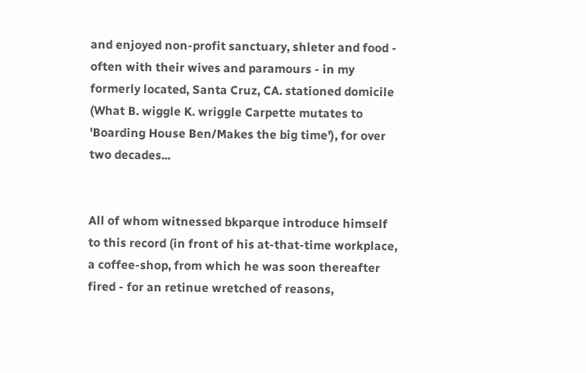and enjoyed non-profit sanctuary, shleter and food - often with their wives and paramours - in my formerly located, Santa Cruz, CA. stationed domicile (What B. wiggle K. wriggle Carpette mutates to 'Boarding House Ben/Makes the big time'), for over two decades...


All of whom witnessed bkparque introduce himself to this record (in front of his at-that-time workplace, a coffee-shop, from which he was soon thereafter fired - for an retinue wretched of reasons,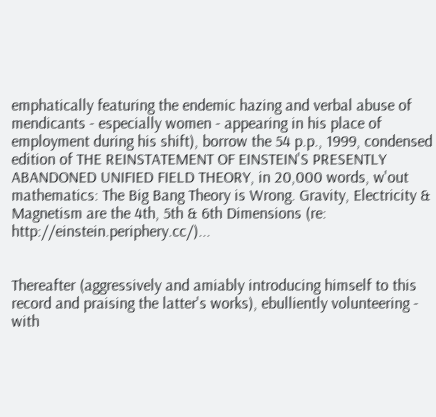emphatically featuring the endemic hazing and verbal abuse of mendicants - especially women - appearing in his place of employment during his shift), borrow the 54 p.p., 1999, condensed edition of THE REINSTATEMENT OF EINSTEIN'S PRESENTLY ABANDONED UNIFIED FIELD THEORY, in 20,000 words, w'out mathematics: The Big Bang Theory is Wrong. Gravity, Electricity & Magnetism are the 4th, 5th & 6th Dimensions (re: http://einstein.periphery.cc/)...


Thereafter (aggressively and amiably introducing himself to this record and praising the latter's works), ebulliently volunteering - with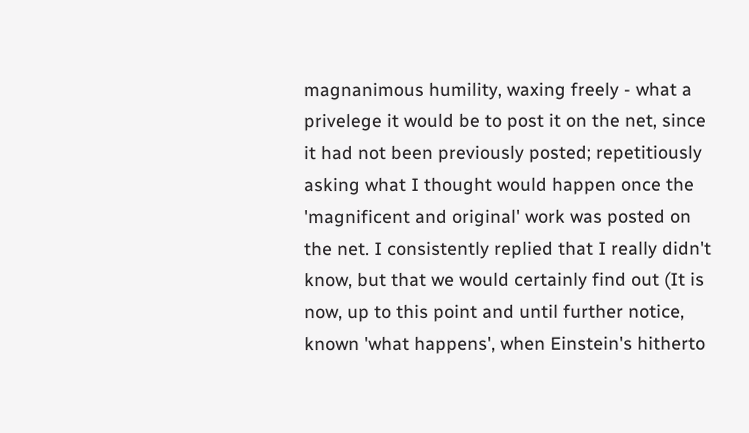magnanimous humility, waxing freely - what a privelege it would be to post it on the net, since it had not been previously posted; repetitiously asking what I thought would happen once the 'magnificent and original' work was posted on the net. I consistently replied that I really didn't know, but that we would certainly find out (It is now, up to this point and until further notice, known 'what happens', when Einstein's hitherto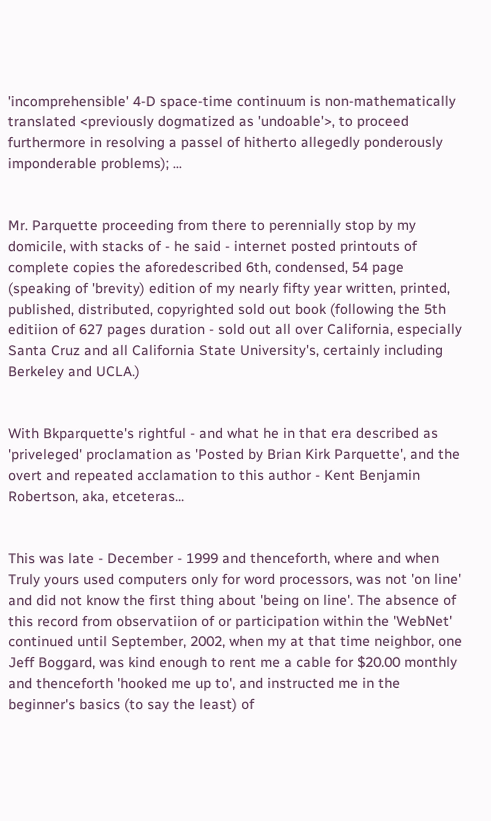'incomprehensible' 4-D space-time continuum is non-mathematically translated <previously dogmatized as 'undoable'>, to proceed furthermore in resolving a passel of hitherto allegedly ponderously imponderable problems); ...


Mr. Parquette proceeding from there to perennially stop by my domicile, with stacks of - he said - internet posted printouts of complete copies the aforedescribed 6th, condensed, 54 page (speaking of 'brevity) edition of my nearly fifty year written, printed, published, distributed, copyrighted sold out book (following the 5th editiion of 627 pages duration - sold out all over California, especially Santa Cruz and all California State University's, certainly including Berkeley and UCLA.)


With Bkparquette's rightful - and what he in that era described as 'priveleged' proclamation as 'Posted by Brian Kirk Parquette', and the overt and repeated acclamation to this author - Kent Benjamin Robertson, aka, etceteras...


This was late - December - 1999 and thenceforth, where and when Truly yours used computers only for word processors, was not 'on line' and did not know the first thing about 'being on line'. The absence of this record from observatiion of or participation within the 'WebNet' continued until September, 2002, when my at that time neighbor, one Jeff Boggard, was kind enough to rent me a cable for $20.00 monthly and thenceforth 'hooked me up to', and instructed me in the beginner's basics (to say the least) of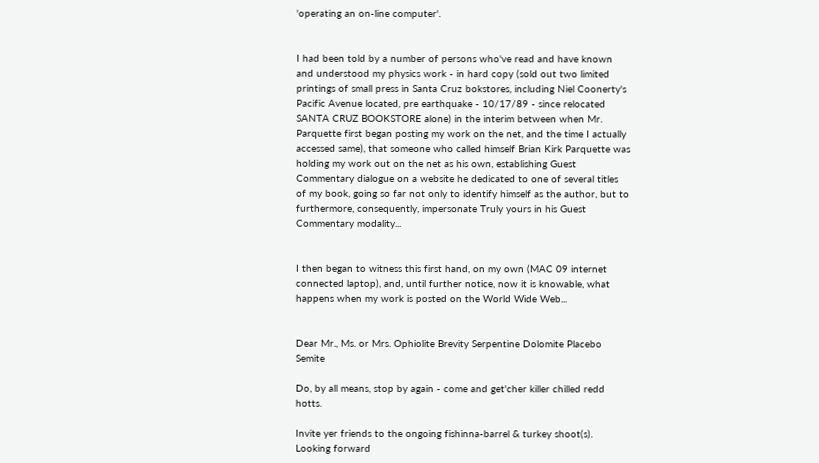'operating an on-line computer'.


I had been told by a number of persons who've read and have known and understood my physics work - in hard copy (sold out two limited printings of small press in Santa Cruz bokstores, including Niel Coonerty's Pacific Avenue located, pre earthquake - 10/17/89 - since relocated SANTA CRUZ BOOKSTORE alone) in the interim between when Mr. Parquette first began posting my work on the net, and the time I actually accessed same), that someone who called himself Brian Kirk Parquette was holding my work out on the net as his own, establishing Guest Commentary dialogue on a website he dedicated to one of several titles of my book, going so far not only to identify himself as the author, but to furthermore, consequently, impersonate Truly yours in his Guest Commentary modality...


I then began to witness this first hand, on my own (MAC 09 internet connected laptop), and, until further notice, now it is knowable, what happens when my work is posted on the World Wide Web...


Dear Mr., Ms. or Mrs. Ophiolite Brevity Serpentine Dolomite Placebo Semite

Do, by all means, stop by again - come and get'cher killer chilled redd hotts.

Invite yer friends to the ongoing fishinna-barrel & turkey shoot(s). Looking forward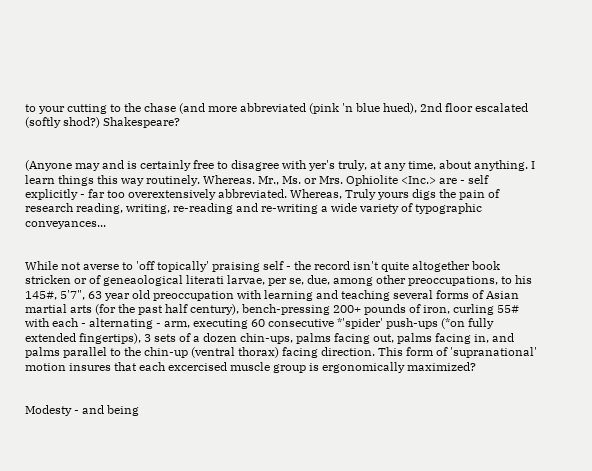to your cutting to the chase (and more abbreviated (pink 'n blue hued), 2nd floor escalated (softly shod?) Shakespeare?


(Anyone may and is certainly free to disagree with yer's truly, at any time, about anything. I learn things this way routinely. Whereas. Mr., Ms. or Mrs. Ophiolite <Inc.> are - self explicitly - far too overextensively abbreviated. Whereas, Truly yours digs the pain of research reading, writing, re-reading and re-writing a wide variety of typographic conveyances...


While not averse to 'off topically' praising self - the record isn't quite altogether book stricken or of geneaological literati larvae, per se, due, among other preoccupations, to his 145#, 5'7", 63 year old preoccupation with learning and teaching several forms of Asian martial arts (for the past half century), bench-pressing 200+ pounds of iron, curling 55# with each - alternating - arm, executing 60 consecutive *'spider' push-ups (*on fully extended fingertips), 3 sets of a dozen chin-ups, palms facing out, palms facing in, and palms parallel to the chin-up (ventral thorax) facing direction. This form of 'supranational' motion insures that each excercised muscle group is ergonomically maximized?


Modesty - and being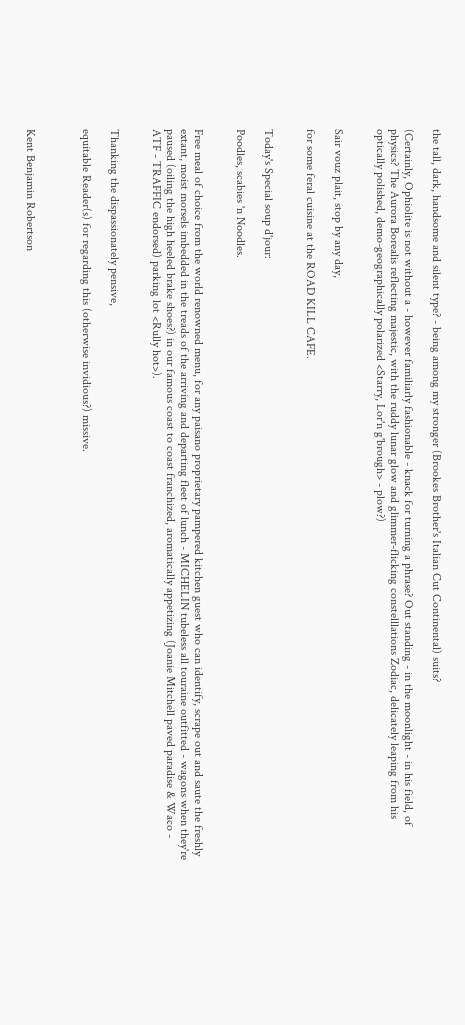the tall, dark, handsome and silent type? - being among my stronger (Brookes Brother's Italian Cut Continental) suits?

(Certainly, Ophiolite is not without a - however familiarly fashionable - knack for turning a phrase? Out standing - in the moonlight - in his field, of physics? The Aurora Borealis reflecting majestic, with the ruddy lunar glow and glimmer-flicking constelllations Zodiac, delicately leaping from his optically polished, demo-geographically polarized <Starry, Lor'n g'brough> - plow?)


Sair vouz plait, stop by any day,

for some feral cuisine at the ROAD KILL CAFE.


Today's Special soup d'jour:

Poodles, scabies 'n Noodles.


Free meal of choice from the world renowned menu, for any paisano proprietary pampered kitchen guest who can identify, scrape out and saute the freshly extant, moist morsels imbedded in the treads of the arriving and departing fleet of lunch - MICHELIN tubeless all touraine outfitted - wagons when they're paused (oiling the high heeled brake shoes?) in our famous coast to coast franchized, aromatically appetizing (Joanie Mitchell paved paradise & Waco - ATF - TRAFFIC endorsed) parking lot <Rully hot>).


Thanking the dispassionately pensive,

equitable Reader(s) for regarding this (otherwise invidious?) missive.



Kent Benjamin Robertson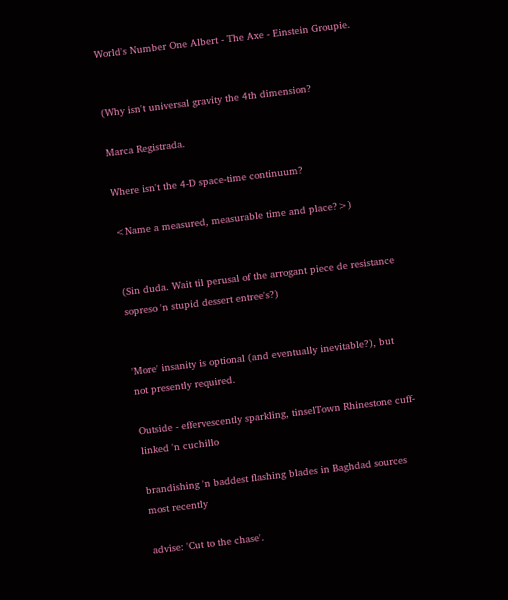World's Number One Albert - The Axe - Einstein Groupie.


(Why isn't universal gravity the 4th dimension?

Marca Registrada.

Where isn't the 4-D space-time continuum?

<Name a measured, measurable time and place?>)


(Sin duda. Wait til perusal of the arrogant piece de resistance sopreso 'n stupid dessert entree's?)


'More' insanity is optional (and eventually inevitable?), but not presently required.

Outside - effervescently sparkling, tinselTown Rhinestone cuff-linked 'n cuchillo

brandishing 'n baddest flashing blades in Baghdad sources most recently

advise: 'Cut to the chase'.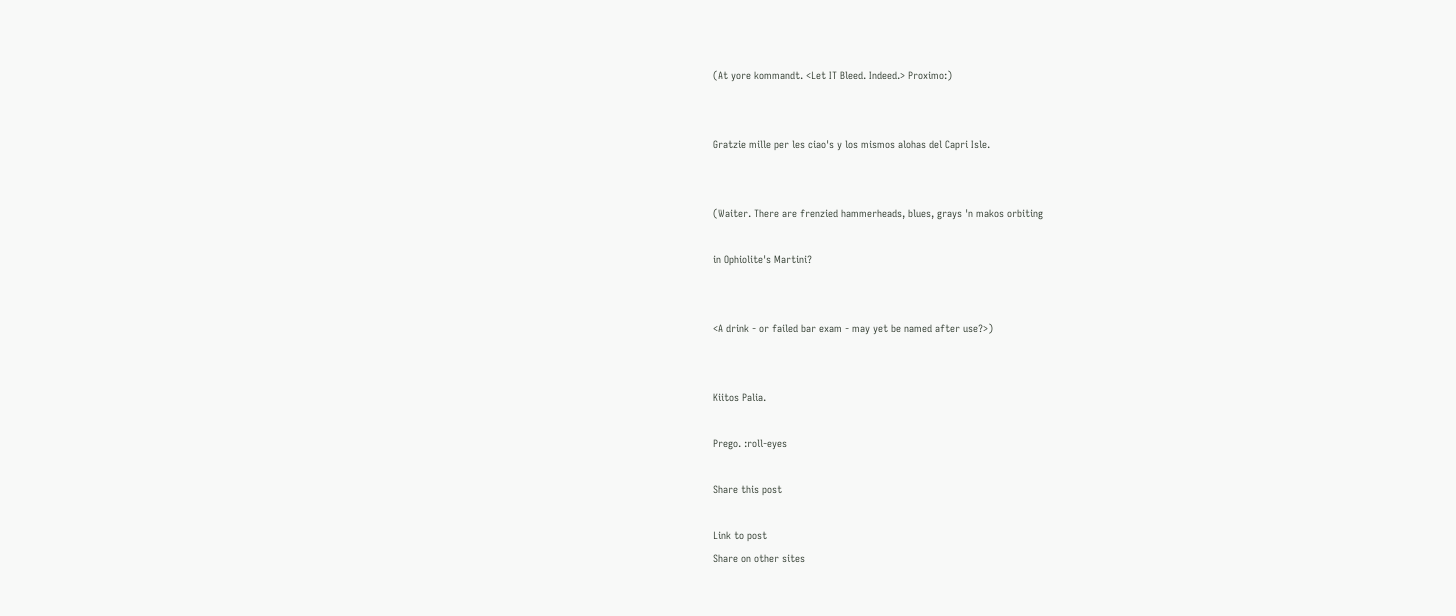(At yore kommandt. <Let IT Bleed. Indeed.> Proximo:)


Gratzie mille per les ciao's y los mismos alohas del Capri Isle.


(Waiter. There are frenzied hammerheads, blues, grays 'n makos orbiting

in Ophiolite's Martini?


<A drink - or failed bar exam - may yet be named after use?>)


Kiitos Palia.

Prego. :roll-eyes

Share this post

Link to post
Share on other sites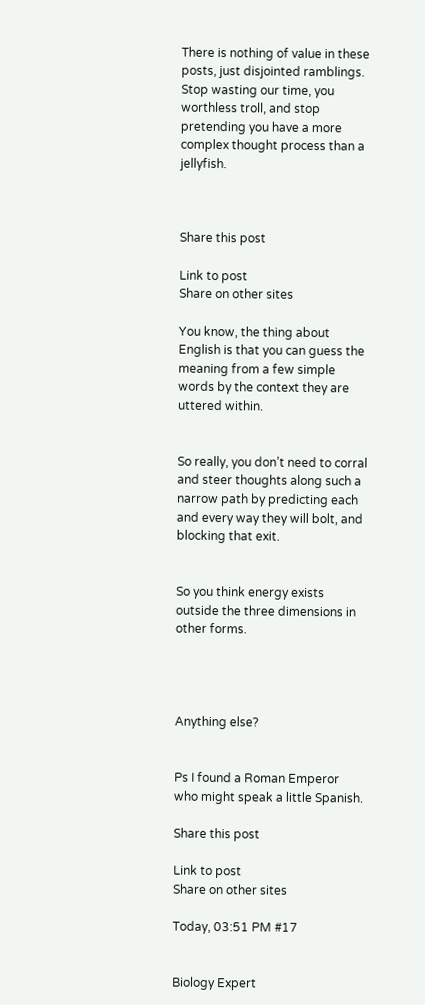There is nothing of value in these posts, just disjointed ramblings. Stop wasting our time, you worthless troll, and stop pretending you have a more complex thought process than a jellyfish.



Share this post

Link to post
Share on other sites

You know, the thing about English is that you can guess the meaning from a few simple words by the context they are uttered within.


So really, you don’t need to corral and steer thoughts along such a narrow path by predicting each and every way they will bolt, and blocking that exit.


So you think energy exists outside the three dimensions in other forms.




Anything else?


Ps I found a Roman Emperor who might speak a little Spanish.

Share this post

Link to post
Share on other sites

Today, 03:51 PM #17


Biology Expert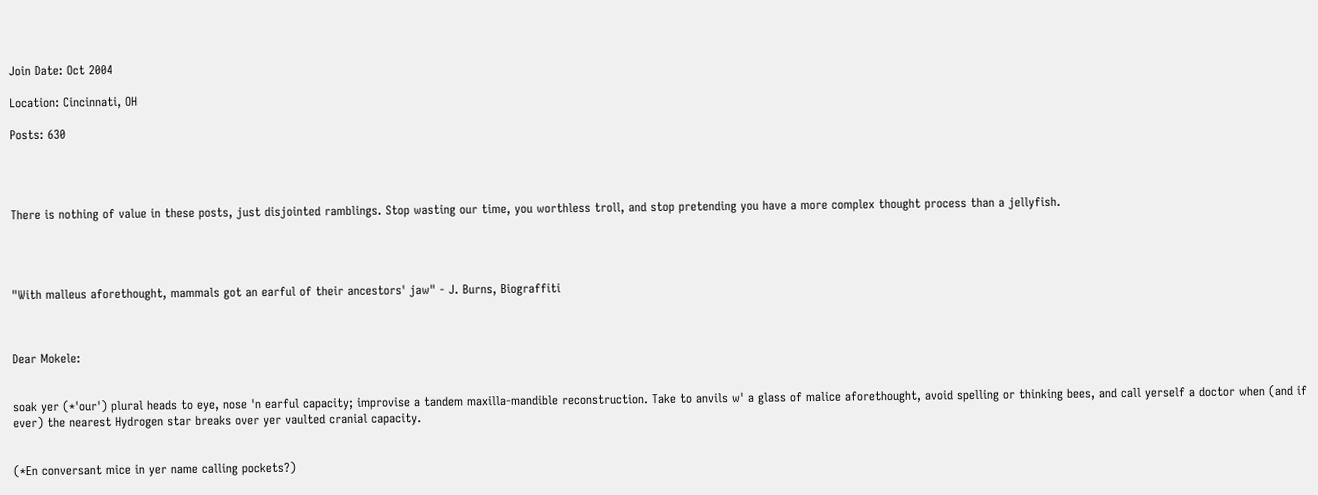Join Date: Oct 2004

Location: Cincinnati, OH

Posts: 630




There is nothing of value in these posts, just disjointed ramblings. Stop wasting our time, you worthless troll, and stop pretending you have a more complex thought process than a jellyfish.




"With malleus aforethought, mammals got an earful of their ancestors' jaw" - J. Burns, Biograffiti



Dear Mokele:


soak yer (*'our') plural heads to eye, nose 'n earful capacity; improvise a tandem maxilla-mandible reconstruction. Take to anvils w' a glass of malice aforethought, avoid spelling or thinking bees, and call yerself a doctor when (and if ever) the nearest Hydrogen star breaks over yer vaulted cranial capacity.


(*En conversant mice in yer name calling pockets?)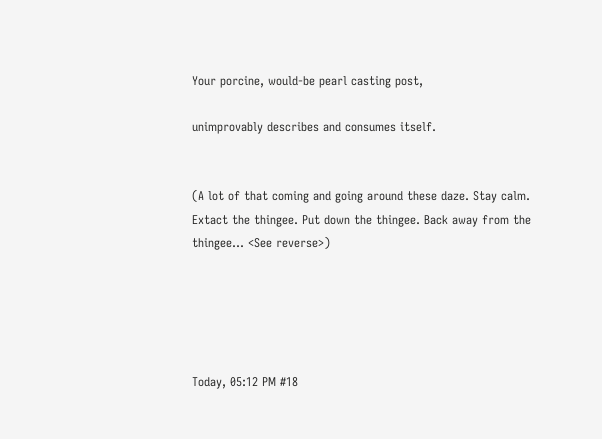Your porcine, would-be pearl casting post,

unimprovably describes and consumes itself.


(A lot of that coming and going around these daze. Stay calm. Extact the thingee. Put down the thingee. Back away from the thingee... <See reverse>)





Today, 05:12 PM #18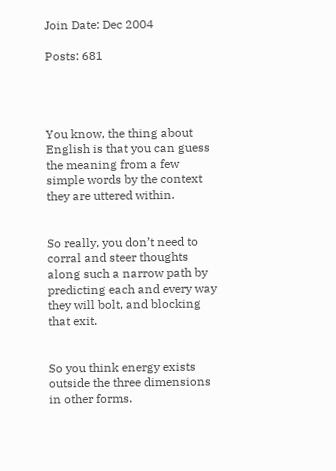Join Date: Dec 2004

Posts: 681




You know, the thing about English is that you can guess the meaning from a few simple words by the context they are uttered within.


So really, you don’t need to corral and steer thoughts along such a narrow path by predicting each and every way they will bolt, and blocking that exit.


So you think energy exists outside the three dimensions in other forms.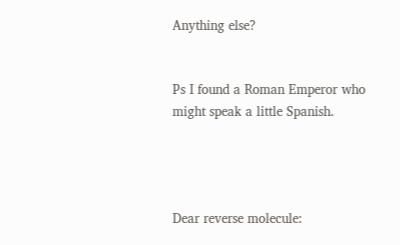Anything else?


Ps I found a Roman Emperor who might speak a little Spanish.




Dear reverse molecule: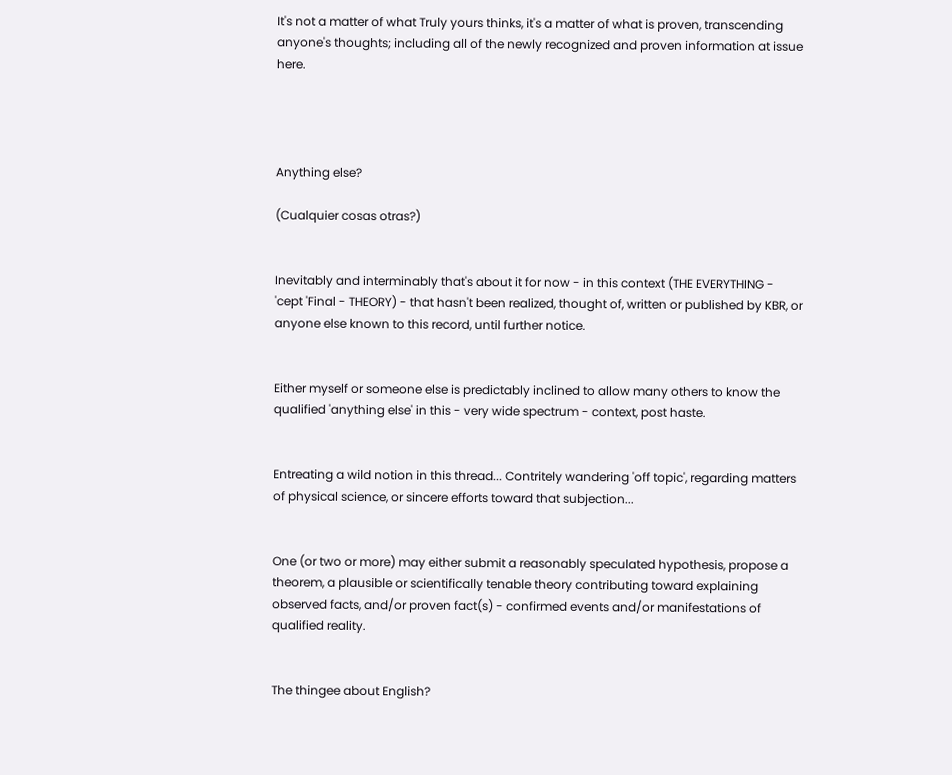It's not a matter of what Truly yours thinks, it's a matter of what is proven, transcending anyone's thoughts; including all of the newly recognized and proven information at issue here.




Anything else?

(Cualquier cosas otras?)


Inevitably and interminably that's about it for now - in this context (THE EVERYTHING - 'cept 'Final - THEORY) - that hasn't been realized, thought of, written or published by KBR, or anyone else known to this record, until further notice.


Either myself or someone else is predictably inclined to allow many others to know the qualified 'anything else' in this - very wide spectrum - context, post haste.


Entreating a wild notion in this thread... Contritely wandering 'off topic', regarding matters of physical science, or sincere efforts toward that subjection...


One (or two or more) may either submit a reasonably speculated hypothesis, propose a theorem, a plausible or scientifically tenable theory contributing toward explaining observed facts, and/or proven fact(s) - confirmed events and/or manifestations of qualified reality.


The thingee about English?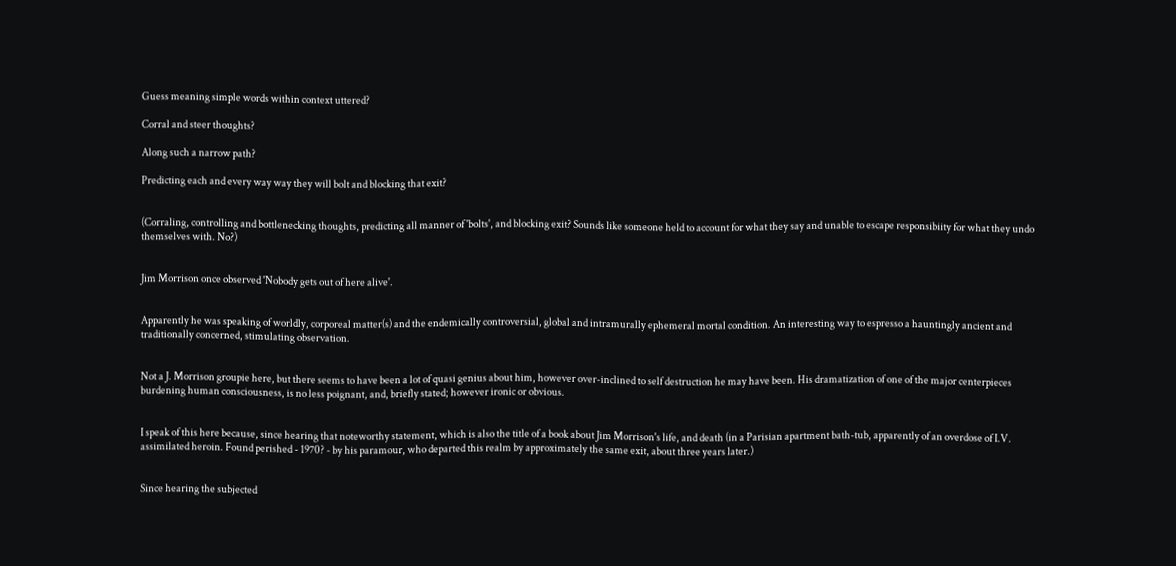Guess meaning simple words within context uttered?

Corral and steer thoughts?

Along such a narrow path?

Predicting each and every way way they will bolt and blocking that exit?


(Corraling, controlling and bottlenecking thoughts, predicting all manner of 'bolts', and blocking exit? Sounds like someone held to account for what they say and unable to escape responsibiity for what they undo themselves with. No?)


Jim Morrison once observed 'Nobody gets out of here alive'.


Apparently he was speaking of worldly, corporeal matter(s) and the endemically controversial, global and intramurally ephemeral mortal condition. An interesting way to espresso a hauntingly ancient and traditionally concerned, stimulating observation.


Not a J. Morrison groupie here, but there seems to have been a lot of quasi genius about him, however over-inclined to self destruction he may have been. His dramatization of one of the major centerpieces burdening human consciousness, is no less poignant, and, briefly stated; however ironic or obvious.


I speak of this here because, since hearing that noteworthy statement, which is also the title of a book about Jim Morrison's life, and death (in a Parisian apartment bath-tub, apparently of an overdose of I.V. assimilated heroin. Found perished - 1970? - by his paramour, who departed this realm by approximately the same exit, about three years later.)


Since hearing the subjected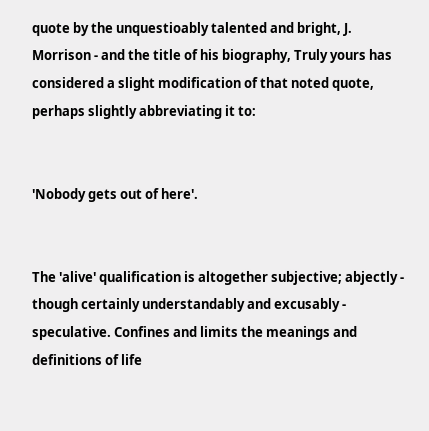quote by the unquestioably talented and bright, J. Morrison - and the title of his biography, Truly yours has considered a slight modification of that noted quote, perhaps slightly abbreviating it to:


'Nobody gets out of here'.


The 'alive' qualification is altogether subjective; abjectly - though certainly understandably and excusably - speculative. Confines and limits the meanings and definitions of life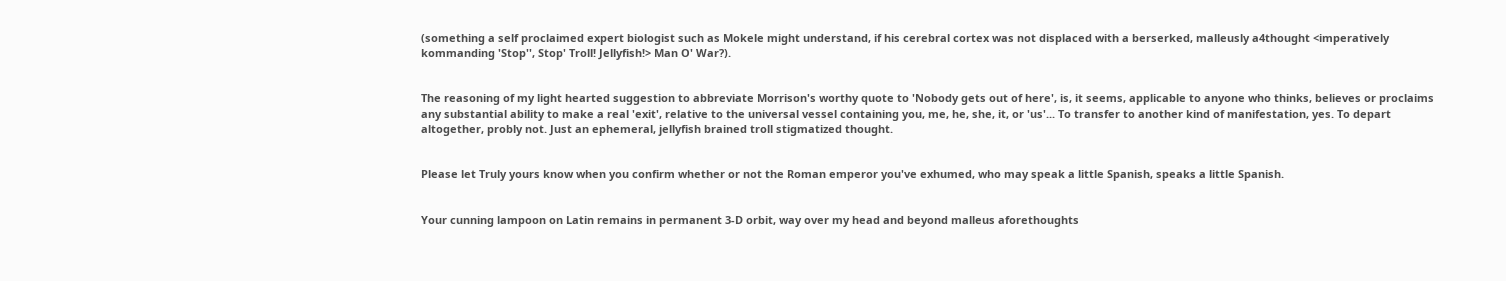(something a self proclaimed expert biologist such as Mokele might understand, if his cerebral cortex was not displaced with a berserked, malleusly a4thought <imperatively kommanding 'Stop'', Stop' Troll! Jellyfish!> Man O' War?).


The reasoning of my light hearted suggestion to abbreviate Morrison's worthy quote to 'Nobody gets out of here', is, it seems, applicable to anyone who thinks, believes or proclaims any substantial ability to make a real 'exit', relative to the universal vessel containing you, me, he, she, it, or 'us'... To transfer to another kind of manifestation, yes. To depart altogether, probly not. Just an ephemeral, jellyfish brained troll stigmatized thought.


Please let Truly yours know when you confirm whether or not the Roman emperor you've exhumed, who may speak a little Spanish, speaks a little Spanish.


Your cunning lampoon on Latin remains in permanent 3-D orbit, way over my head and beyond malleus aforethoughts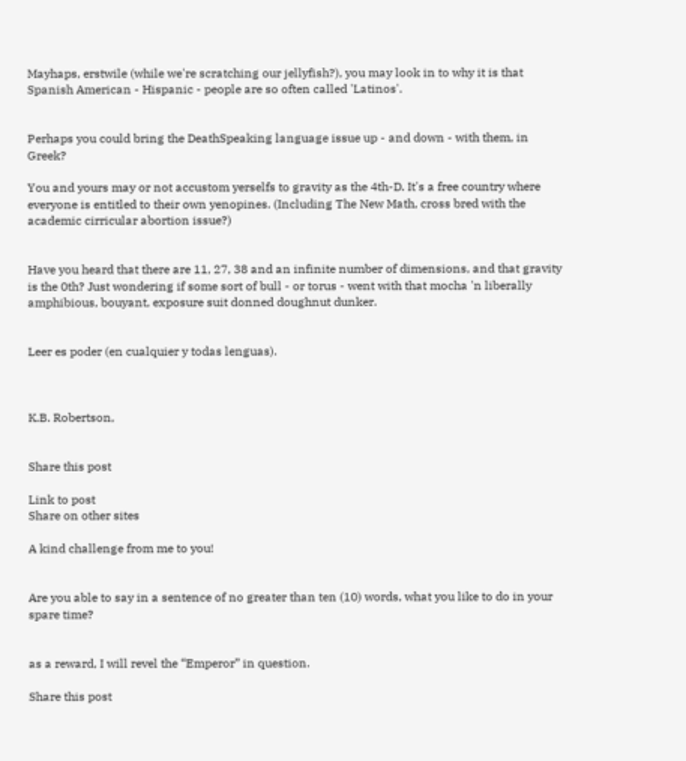Mayhaps, erstwile (while we're scratching our jellyfish?), you may look in to why it is that Spanish American - Hispanic - people are so often called 'Latinos'.


Perhaps you could bring the DeathSpeaking language issue up - and down - with them, in Greek?

You and yours may or not accustom yerselfs to gravity as the 4th-D. It's a free country where everyone is entitled to their own yenopines. (Including The New Math, cross bred with the academic cirricular abortion issue?)


Have you heard that there are 11, 27, 38 and an infinite number of dimensions, and that gravity is the 0th? Just wondering if some sort of bull - or torus - went with that mocha 'n liberally amphibious, bouyant, exposure suit donned doughnut dunker.


Leer es poder (en cualquier y todas lenguas).



K.B. Robertson,


Share this post

Link to post
Share on other sites

A kind challenge from me to you!


Are you able to say in a sentence of no greater than ten (10) words, what you like to do in your spare time?


as a reward, I will revel the “Emperor” in question.

Share this post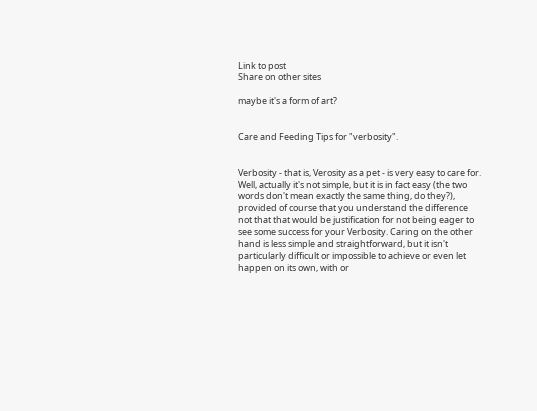Link to post
Share on other sites

maybe it's a form of art?


Care and Feeding Tips for "verbosity".


Verbosity - that is, Verosity as a pet - is very easy to care for. Well, actually it's not simple, but it is in fact easy (the two words don't mean exactly the same thing, do they?), provided of course that you understand the difference not that that would be justification for not being eager to see some success for your Verbosity. Caring on the other hand is less simple and straightforward, but it isn't particularly difficult or impossible to achieve or even let happen on its own, with or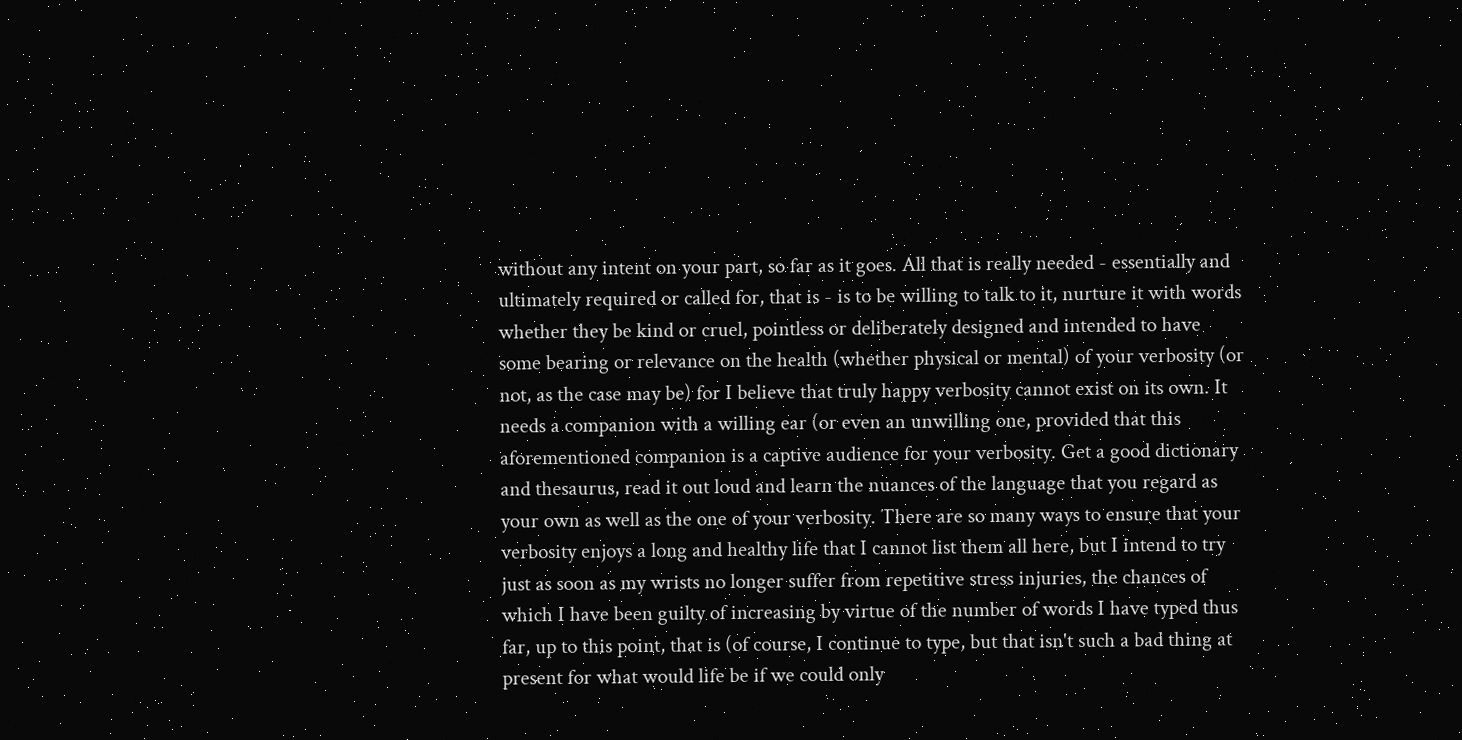without any intent on your part, so far as it goes. All that is really needed - essentially and ultimately required or called for, that is - is to be willing to talk to it, nurture it with words whether they be kind or cruel, pointless or deliberately designed and intended to have some bearing or relevance on the health (whether physical or mental) of your verbosity (or not, as the case may be) for I believe that truly happy verbosity cannot exist on its own. It needs a companion with a willing ear (or even an unwilling one, provided that this aforementioned companion is a captive audience for your verbosity. Get a good dictionary and thesaurus, read it out loud and learn the nuances of the language that you regard as your own as well as the one of your verbosity. There are so many ways to ensure that your verbosity enjoys a long and healthy life that I cannot list them all here, but I intend to try just as soon as my wrists no longer suffer from repetitive stress injuries, the chances of which I have been guilty of increasing by virtue of the number of words I have typed thus far, up to this point, that is (of course, I continue to type, but that isn't such a bad thing at present for what would life be if we could only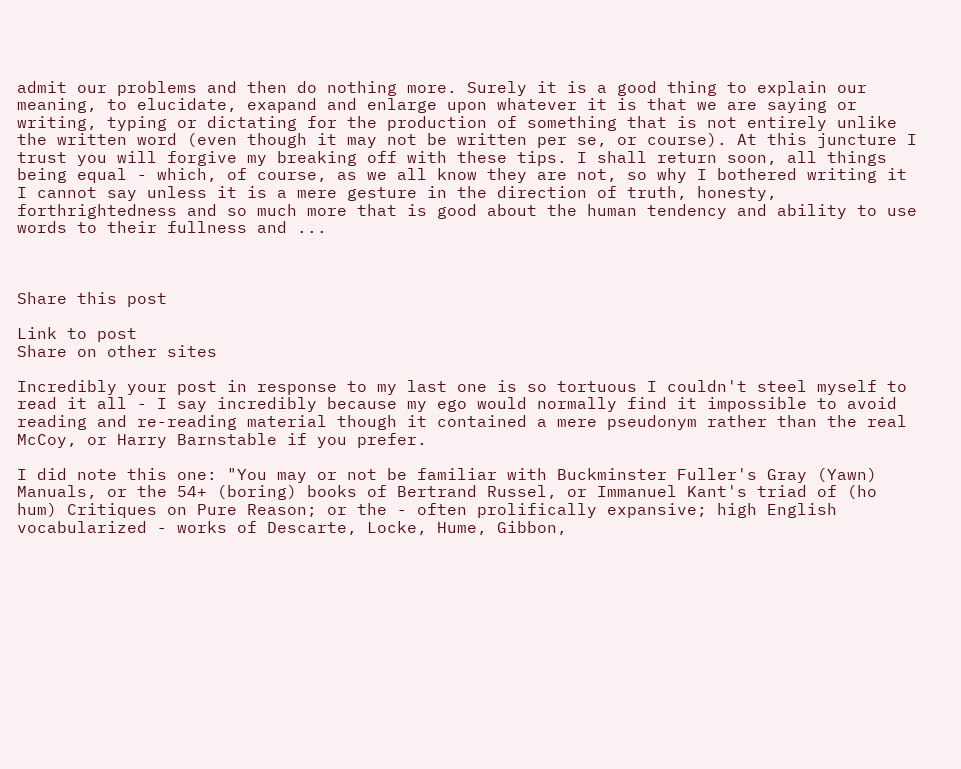admit our problems and then do nothing more. Surely it is a good thing to explain our meaning, to elucidate, exapand and enlarge upon whatever it is that we are saying or writing, typing or dictating for the production of something that is not entirely unlike the written word (even though it may not be written per se, or course). At this juncture I trust you will forgive my breaking off with these tips. I shall return soon, all things being equal - which, of course, as we all know they are not, so why I bothered writing it I cannot say unless it is a mere gesture in the direction of truth, honesty, forthrightedness and so much more that is good about the human tendency and ability to use words to their fullness and ...



Share this post

Link to post
Share on other sites

Incredibly your post in response to my last one is so tortuous I couldn't steel myself to read it all - I say incredibly because my ego would normally find it impossible to avoid reading and re-reading material though it contained a mere pseudonym rather than the real McCoy, or Harry Barnstable if you prefer.

I did note this one: "You may or not be familiar with Buckminster Fuller's Gray (Yawn) Manuals, or the 54+ (boring) books of Bertrand Russel, or Immanuel Kant's triad of (ho hum) Critiques on Pure Reason; or the - often prolifically expansive; high English vocabularized - works of Descarte, Locke, Hume, Gibbon,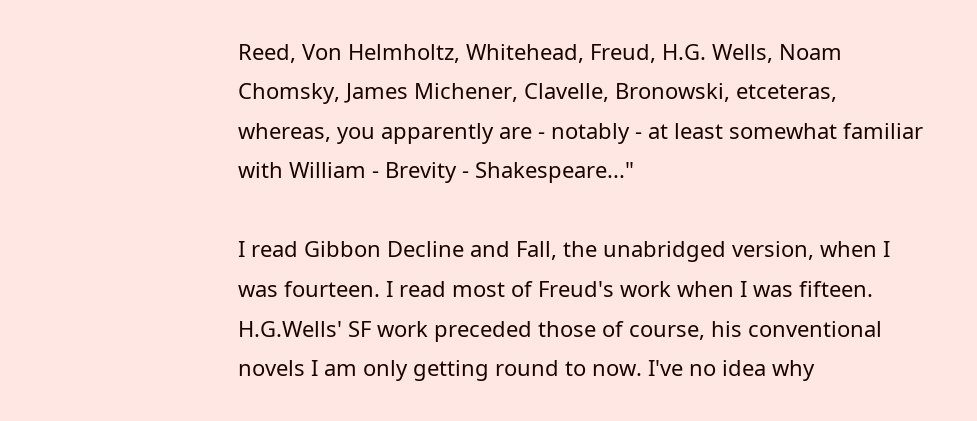Reed, Von Helmholtz, Whitehead, Freud, H.G. Wells, Noam Chomsky, James Michener, Clavelle, Bronowski, etceteras, whereas, you apparently are - notably - at least somewhat familiar with William - Brevity - Shakespeare..."

I read Gibbon Decline and Fall, the unabridged version, when I was fourteen. I read most of Freud's work when I was fifteen. H.G.Wells' SF work preceded those of course, his conventional novels I am only getting round to now. I've no idea why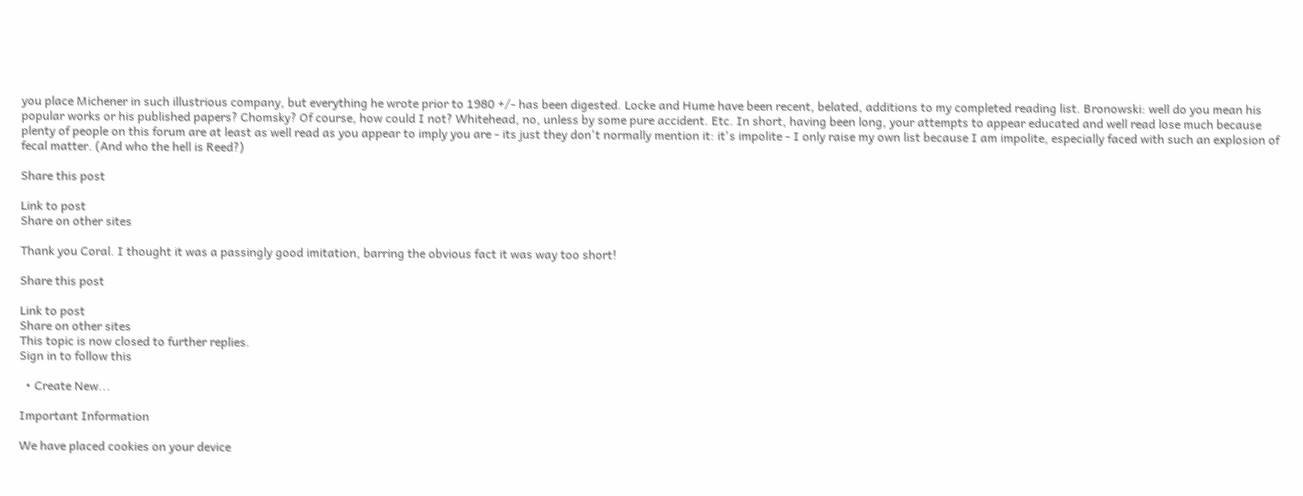you place Michener in such illustrious company, but everything he wrote prior to 1980 +/- has been digested. Locke and Hume have been recent, belated, additions to my completed reading list. Bronowski: well do you mean his popular works or his published papers? Chomsky? Of course, how could I not? Whitehead, no, unless by some pure accident. Etc. In short, having been long, your attempts to appear educated and well read lose much because plenty of people on this forum are at least as well read as you appear to imply you are - its just they don't normally mention it: it's impolite - I only raise my own list because I am impolite, especially faced with such an explosion of fecal matter. (And who the hell is Reed?)

Share this post

Link to post
Share on other sites

Thank you Coral. I thought it was a passingly good imitation, barring the obvious fact it was way too short!

Share this post

Link to post
Share on other sites
This topic is now closed to further replies.
Sign in to follow this

  • Create New...

Important Information

We have placed cookies on your device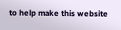to help make this website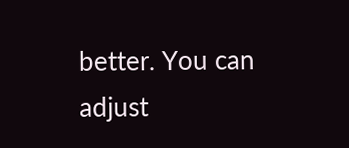better. You can adjust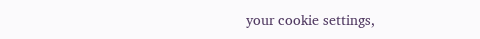your cookie settings,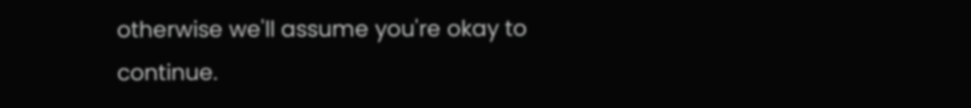otherwise we'll assume you're okay to continue.